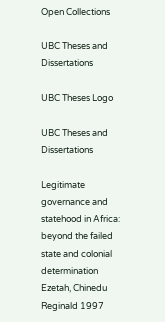Open Collections

UBC Theses and Dissertations

UBC Theses Logo

UBC Theses and Dissertations

Legitimate governance and statehood in Africa: beyond the failed state and colonial determination Ezetah, Chinedu Reginald 1997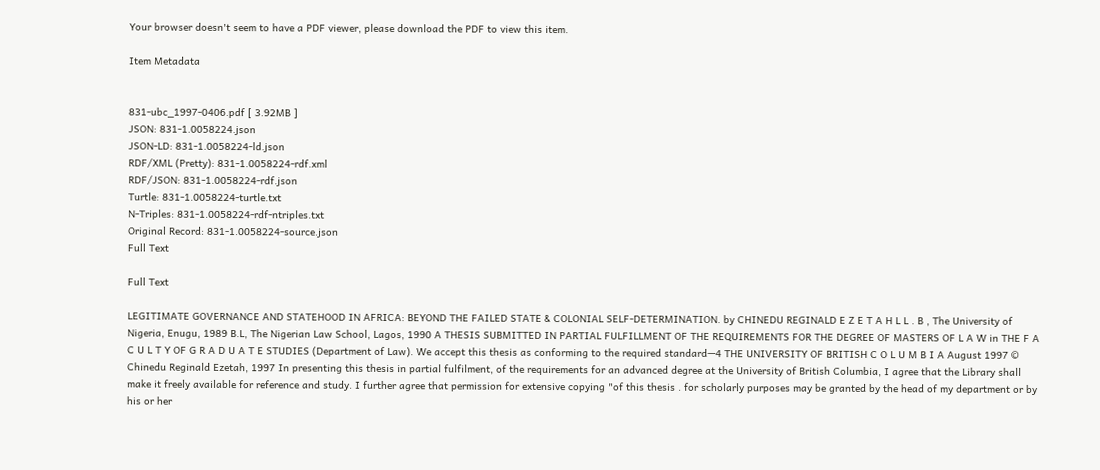Your browser doesn't seem to have a PDF viewer, please download the PDF to view this item.

Item Metadata


831-ubc_1997-0406.pdf [ 3.92MB ]
JSON: 831-1.0058224.json
JSON-LD: 831-1.0058224-ld.json
RDF/XML (Pretty): 831-1.0058224-rdf.xml
RDF/JSON: 831-1.0058224-rdf.json
Turtle: 831-1.0058224-turtle.txt
N-Triples: 831-1.0058224-rdf-ntriples.txt
Original Record: 831-1.0058224-source.json
Full Text

Full Text

LEGITIMATE GOVERNANCE AND STATEHOOD IN AFRICA: BEYOND THE FAILED STATE & COLONIAL SELF-DETERMINATION. by CHINEDU REGINALD E Z E T A H L L . B , The University of Nigeria, Enugu, 1989 B.L, The Nigerian Law School, Lagos, 1990 A THESIS SUBMITTED IN PARTIAL FULFILLMENT OF THE REQUIREMENTS FOR THE DEGREE OF MASTERS OF L A W in THE F A C U L T Y OF G R A D U A T E STUDIES (Department of Law). We accept this thesis as conforming to the required standard—4 THE UNIVERSITY OF BRITISH C O L U M B I A August 1997 © Chinedu Reginald Ezetah, 1997 In presenting this thesis in partial fulfilment, of the requirements for an advanced degree at the University of British Columbia, I agree that the Library shall make it freely available for reference and study. I further agree that permission for extensive copying "of this thesis . for scholarly purposes may be granted by the head of my department or by his or her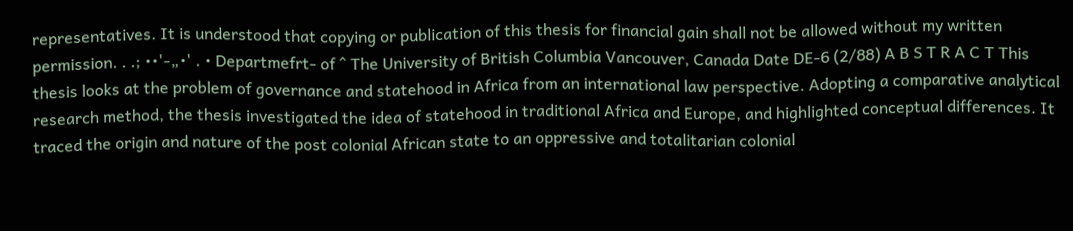representatives. It is understood that copying or publication of this thesis for financial gain shall not be allowed without my written permission. . .; ••'-„•' . • Departmefrt- of ^ The University of British Columbia Vancouver, Canada Date DE-6 (2/88) A B S T R A C T This thesis looks at the problem of governance and statehood in Africa from an international law perspective. Adopting a comparative analytical research method, the thesis investigated the idea of statehood in traditional Africa and Europe, and highlighted conceptual differences. It traced the origin and nature of the post colonial African state to an oppressive and totalitarian colonial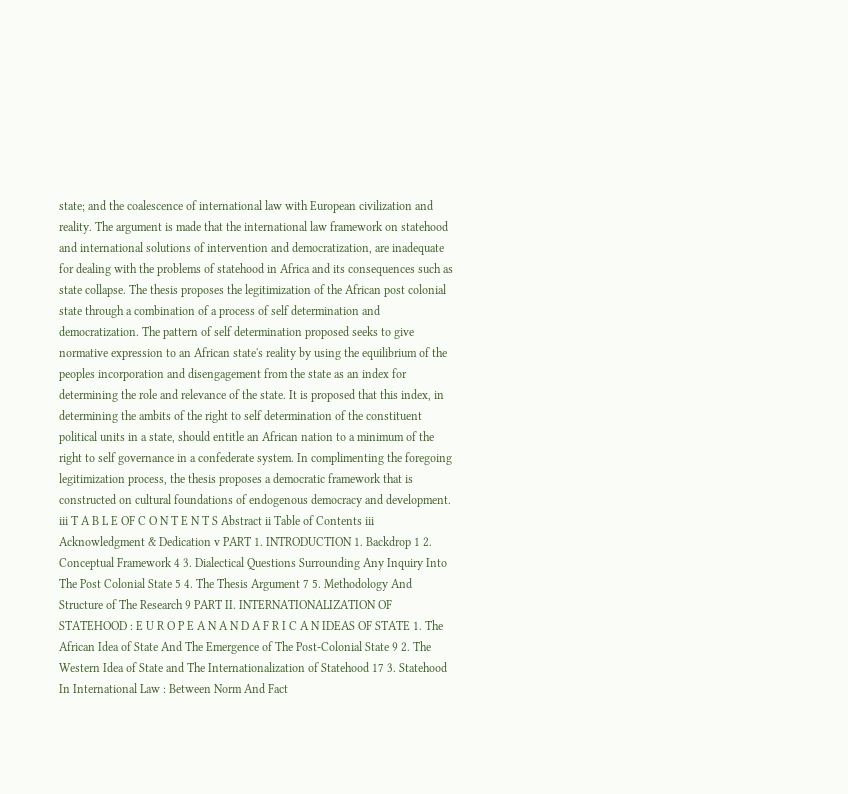state; and the coalescence of international law with European civilization and reality. The argument is made that the international law framework on statehood and international solutions of intervention and democratization, are inadequate for dealing with the problems of statehood in Africa and its consequences such as state collapse. The thesis proposes the legitimization of the African post colonial state through a combination of a process of self determination and democratization. The pattern of self determination proposed seeks to give normative expression to an African state's reality by using the equilibrium of the peoples incorporation and disengagement from the state as an index for determining the role and relevance of the state. It is proposed that this index, in determining the ambits of the right to self determination of the constituent political units in a state, should entitle an African nation to a minimum of the right to self governance in a confederate system. In complimenting the foregoing legitimization process, the thesis proposes a democratic framework that is constructed on cultural foundations of endogenous democracy and development. iii T A B L E OF C O N T E N T S Abstract ii Table of Contents iii Acknowledgment & Dedication v PART 1. INTRODUCTION 1. Backdrop 1 2. Conceptual Framework 4 3. Dialectical Questions Surrounding Any Inquiry Into The Post Colonial State 5 4. The Thesis Argument 7 5. Methodology And Structure of The Research 9 PART II. INTERNATIONALIZATION OF STATEHOOD : E U R O P E A N A N D A F R I C A N IDEAS OF STATE 1. The African Idea of State And The Emergence of The Post-Colonial State 9 2. The Western Idea of State and The Internationalization of Statehood 17 3. Statehood In International Law : Between Norm And Fact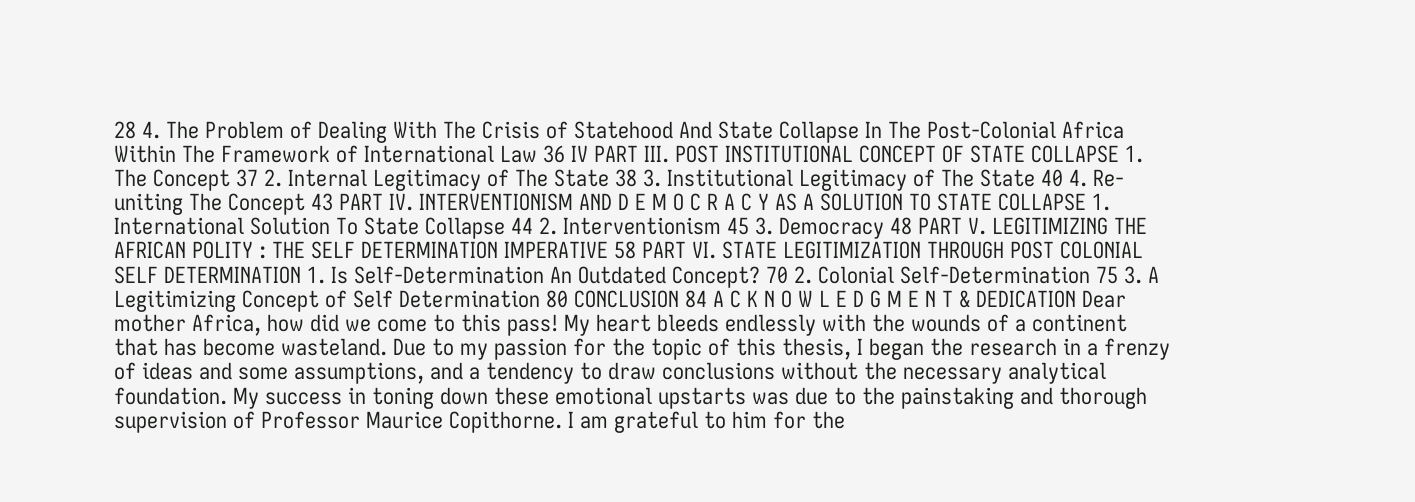28 4. The Problem of Dealing With The Crisis of Statehood And State Collapse In The Post-Colonial Africa Within The Framework of International Law 36 IV PART III. POST INSTITUTIONAL CONCEPT OF STATE COLLAPSE 1. The Concept 37 2. Internal Legitimacy of The State 38 3. Institutional Legitimacy of The State 40 4. Re-uniting The Concept 43 PART IV. INTERVENTIONISM AND D E M O C R A C Y AS A SOLUTION TO STATE COLLAPSE 1. International Solution To State Collapse 44 2. Interventionism 45 3. Democracy 48 PART V. LEGITIMIZING THE AFRICAN POLITY : THE SELF DETERMINATION IMPERATIVE 58 PART VI. STATE LEGITIMIZATION THROUGH POST COLONIAL SELF DETERMINATION 1. Is Self-Determination An Outdated Concept? 70 2. Colonial Self-Determination 75 3. A Legitimizing Concept of Self Determination 80 CONCLUSION 84 A C K N O W L E D G M E N T & DEDICATION Dear mother Africa, how did we come to this pass! My heart bleeds endlessly with the wounds of a continent that has become wasteland. Due to my passion for the topic of this thesis, I began the research in a frenzy of ideas and some assumptions, and a tendency to draw conclusions without the necessary analytical foundation. My success in toning down these emotional upstarts was due to the painstaking and thorough supervision of Professor Maurice Copithorne. I am grateful to him for the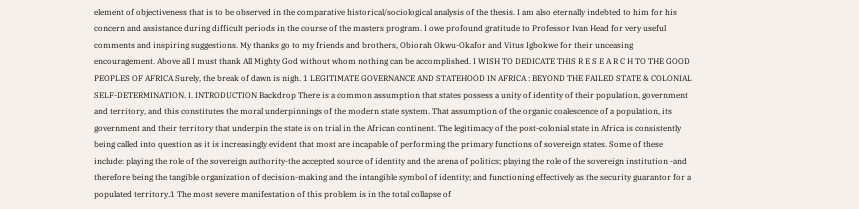element of objectiveness that is to be observed in the comparative historical/sociological analysis of the thesis. I am also eternally indebted to him for his concern and assistance during difficult periods in the course of the masters program. I owe profound gratitude to Professor Ivan Head for very useful comments and inspiring suggestions. My thanks go to my friends and brothers, Obiorah Okwu-Okafor and Vitus Igbokwe for their unceasing encouragement. Above all I must thank All Mighty God without whom nothing can be accomplished. I WISH TO DEDICATE THIS R E S E A R C H TO THE GOOD PEOPLES OF AFRICA Surely, the break of dawn is nigh. 1 LEGITIMATE GOVERNANCE AND STATEHOOD IN AFRICA : BEYOND THE FAILED STATE & COLONIAL SELF-DETERMINATION. I. INTRODUCTION Backdrop There is a common assumption that states possess a unity of identity of their population, government and territory, and this constitutes the moral underpinnings of the modern state system. That assumption of the organic coalescence of a population, its government and their territory that underpin the state is on trial in the African continent. The legitimacy of the post-colonial state in Africa is consistently being called into question as it is increasingly evident that most are incapable of performing the primary functions of sovereign states. Some of these include: playing the role of the sovereign authority-the accepted source of identity and the arena of politics; playing the role of the sovereign institution -and therefore being the tangible organization of decision-making and the intangible symbol of identity; and functioning effectively as the security guarantor for a populated territory.1 The most severe manifestation of this problem is in the total collapse of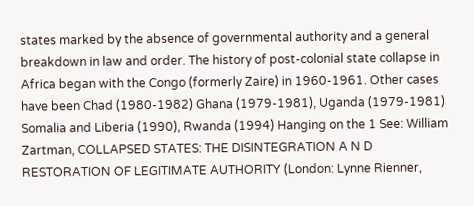states marked by the absence of governmental authority and a general breakdown in law and order. The history of post-colonial state collapse in Africa began with the Congo (formerly Zaire) in 1960-1961. Other cases have been Chad (1980-1982) Ghana (1979-1981), Uganda (1979-1981) Somalia and Liberia (1990), Rwanda (1994) Hanging on the 1 See: William Zartman, COLLAPSED STATES: THE DISINTEGRATION A N D RESTORATION OF LEGITIMATE AUTHORITY (London: Lynne Rienner,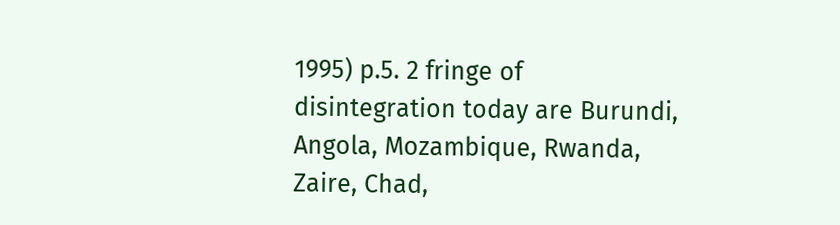1995) p.5. 2 fringe of disintegration today are Burundi, Angola, Mozambique, Rwanda, Zaire, Chad,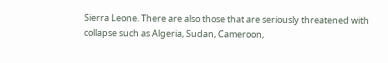Sierra Leone. There are also those that are seriously threatened with collapse such as Algeria, Sudan, Cameroon,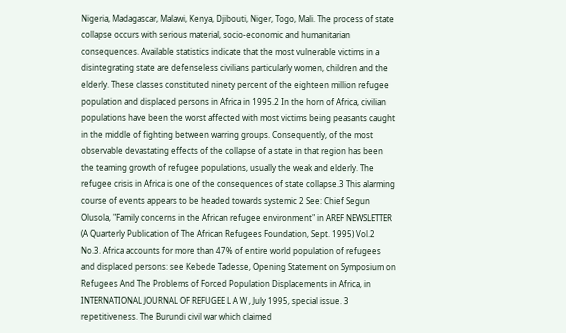Nigeria, Madagascar, Malawi, Kenya, Djibouti, Niger, Togo, Mali. The process of state collapse occurs with serious material, socio-economic and humanitarian consequences. Available statistics indicate that the most vulnerable victims in a disintegrating state are defenseless civilians particularly women, children and the elderly. These classes constituted ninety percent of the eighteen million refugee population and displaced persons in Africa in 1995.2 In the horn of Africa, civilian populations have been the worst affected with most victims being peasants caught in the middle of fighting between warring groups. Consequently, of the most observable devastating effects of the collapse of a state in that region has been the teaming growth of refugee populations, usually the weak and elderly. The refugee crisis in Africa is one of the consequences of state collapse.3 This alarming course of events appears to be headed towards systemic 2 See: Chief Segun Olusola, "Family concerns in the African refugee environment" in AREF NEWSLETTER (A Quarterly Publication of The African Refugees Foundation, Sept. 1995) Vol.2 No.3. Africa accounts for more than 47% of entire world population of refugees and displaced persons: see Kebede Tadesse, Opening Statement on Symposium on Refugees And The Problems of Forced Population Displacements in Africa, in INTERNATIONAL JOURNAL OF REFUGEE L A W , July 1995, special issue. 3 repetitiveness. The Burundi civil war which claimed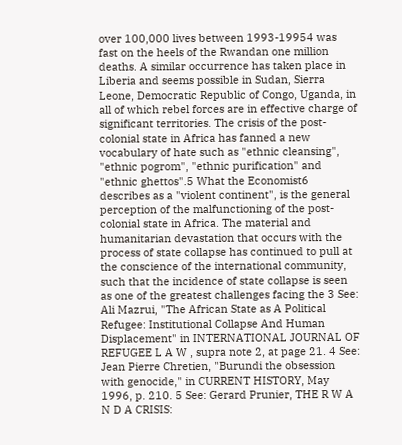over 100,000 lives between 1993-19954 was fast on the heels of the Rwandan one million deaths. A similar occurrence has taken place in Liberia and seems possible in Sudan, Sierra Leone, Democratic Republic of Congo, Uganda, in all of which rebel forces are in effective charge of significant territories. The crisis of the post-colonial state in Africa has fanned a new vocabulary of hate such as "ethnic cleansing", "ethnic pogrom", "ethnic purification" and "ethnic ghettos".5 What the Economist6 describes as a "violent continent", is the general perception of the malfunctioning of the post-colonial state in Africa. The material and humanitarian devastation that occurs with the process of state collapse has continued to pull at the conscience of the international community, such that the incidence of state collapse is seen as one of the greatest challenges facing the 3 See: Ali Mazrui, "The African State as A Political Refugee: Institutional Collapse And Human Displacement" in INTERNATIONAL JOURNAL OF REFUGEE L A W , supra note 2, at page 21. 4 See: Jean Pierre Chretien, "Burundi the obsession with genocide," in CURRENT HISTORY, May 1996, p. 210. 5 See: Gerard Prunier, THE R W A N D A CRISIS: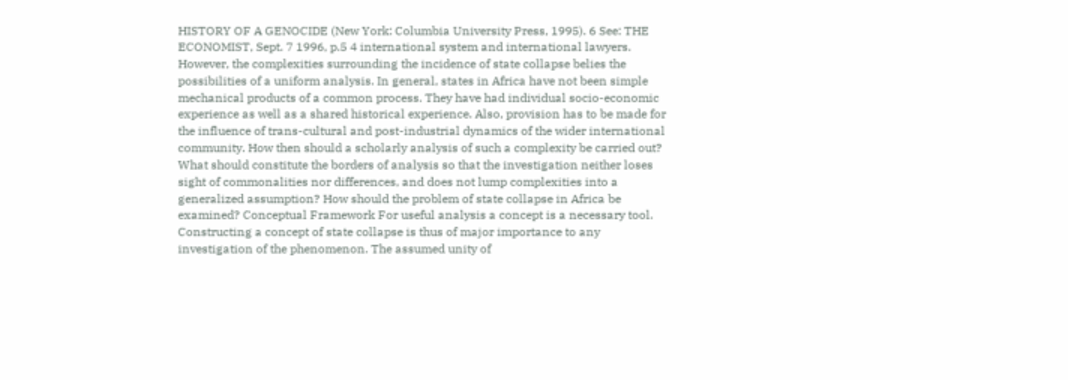HISTORY OF A GENOCIDE (New York: Columbia University Press, 1995). 6 See: THE ECONOMIST, Sept. 7 1996, p.5 4 international system and international lawyers. However, the complexities surrounding the incidence of state collapse belies the possibilities of a uniform analysis. In general, states in Africa have not been simple mechanical products of a common process. They have had individual socio-economic experience as well as a shared historical experience. Also, provision has to be made for the influence of trans-cultural and post-industrial dynamics of the wider international community. How then should a scholarly analysis of such a complexity be carried out? What should constitute the borders of analysis so that the investigation neither loses sight of commonalities nor differences, and does not lump complexities into a generalized assumption? How should the problem of state collapse in Africa be examined? Conceptual Framework For useful analysis a concept is a necessary tool. Constructing a concept of state collapse is thus of major importance to any investigation of the phenomenon. The assumed unity of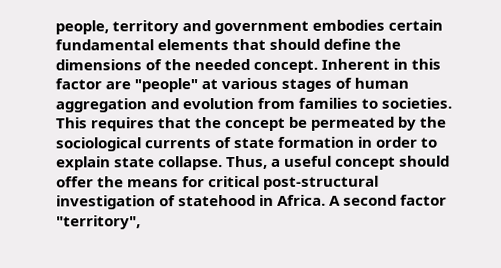people, territory and government embodies certain fundamental elements that should define the dimensions of the needed concept. Inherent in this factor are "people" at various stages of human aggregation and evolution from families to societies. This requires that the concept be permeated by the sociological currents of state formation in order to explain state collapse. Thus, a useful concept should offer the means for critical post-structural investigation of statehood in Africa. A second factor "territory",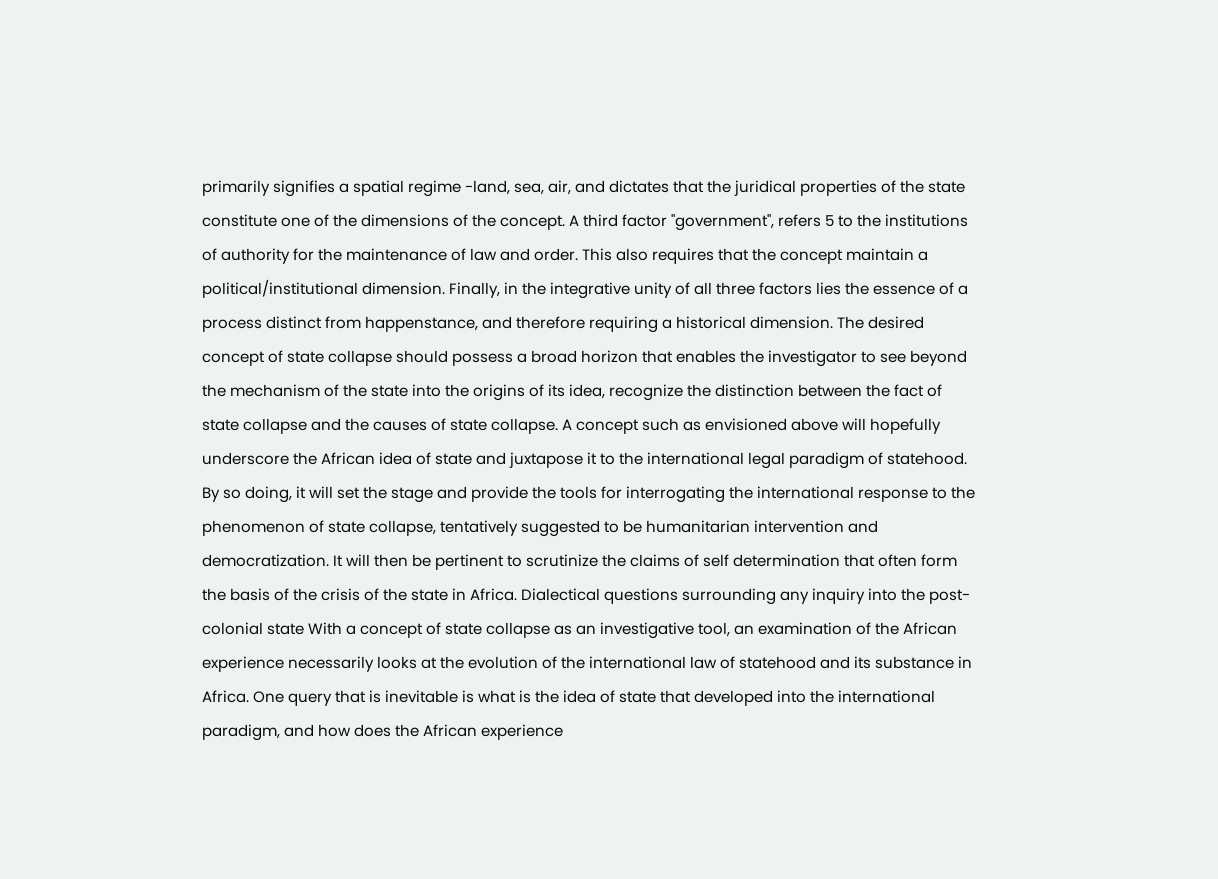primarily signifies a spatial regime -land, sea, air, and dictates that the juridical properties of the state constitute one of the dimensions of the concept. A third factor "government", refers 5 to the institutions of authority for the maintenance of law and order. This also requires that the concept maintain a political/institutional dimension. Finally, in the integrative unity of all three factors lies the essence of a process distinct from happenstance, and therefore requiring a historical dimension. The desired concept of state collapse should possess a broad horizon that enables the investigator to see beyond the mechanism of the state into the origins of its idea, recognize the distinction between the fact of state collapse and the causes of state collapse. A concept such as envisioned above will hopefully underscore the African idea of state and juxtapose it to the international legal paradigm of statehood. By so doing, it will set the stage and provide the tools for interrogating the international response to the phenomenon of state collapse, tentatively suggested to be humanitarian intervention and democratization. It will then be pertinent to scrutinize the claims of self determination that often form the basis of the crisis of the state in Africa. Dialectical questions surrounding any inquiry into the post-colonial state With a concept of state collapse as an investigative tool, an examination of the African experience necessarily looks at the evolution of the international law of statehood and its substance in Africa. One query that is inevitable is what is the idea of state that developed into the international paradigm, and how does the African experience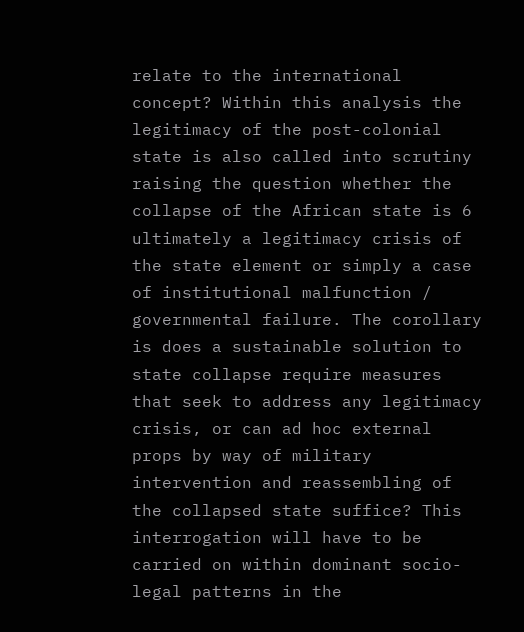relate to the international concept? Within this analysis the legitimacy of the post-colonial state is also called into scrutiny raising the question whether the collapse of the African state is 6 ultimately a legitimacy crisis of the state element or simply a case of institutional malfunction / governmental failure. The corollary is does a sustainable solution to state collapse require measures that seek to address any legitimacy crisis, or can ad hoc external props by way of military intervention and reassembling of the collapsed state suffice? This interrogation will have to be carried on within dominant socio-legal patterns in the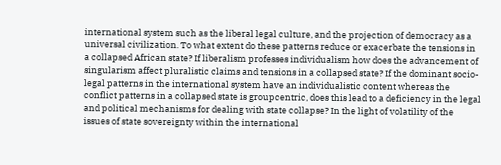international system such as the liberal legal culture, and the projection of democracy as a universal civilization. To what extent do these patterns reduce or exacerbate the tensions in a collapsed African state? If liberalism professes individualism how does the advancement of singularism affect pluralistic claims and tensions in a collapsed state? If the dominant socio-legal patterns in the international system have an individualistic content whereas the conflict patterns in a collapsed state is groupcentric, does this lead to a deficiency in the legal and political mechanisms for dealing with state collapse? In the light of volatility of the issues of state sovereignty within the international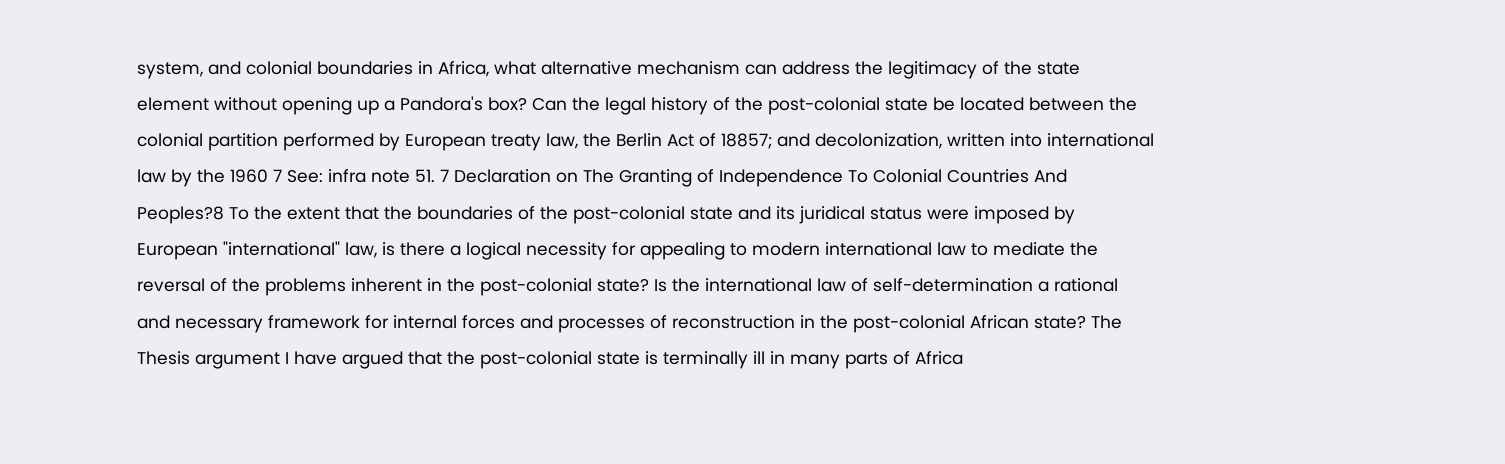system, and colonial boundaries in Africa, what alternative mechanism can address the legitimacy of the state element without opening up a Pandora's box? Can the legal history of the post-colonial state be located between the colonial partition performed by European treaty law, the Berlin Act of 18857; and decolonization, written into international law by the 1960 7 See: infra note 51. 7 Declaration on The Granting of Independence To Colonial Countries And Peoples?8 To the extent that the boundaries of the post-colonial state and its juridical status were imposed by European "international" law, is there a logical necessity for appealing to modern international law to mediate the reversal of the problems inherent in the post-colonial state? Is the international law of self-determination a rational and necessary framework for internal forces and processes of reconstruction in the post-colonial African state? The Thesis argument I have argued that the post-colonial state is terminally ill in many parts of Africa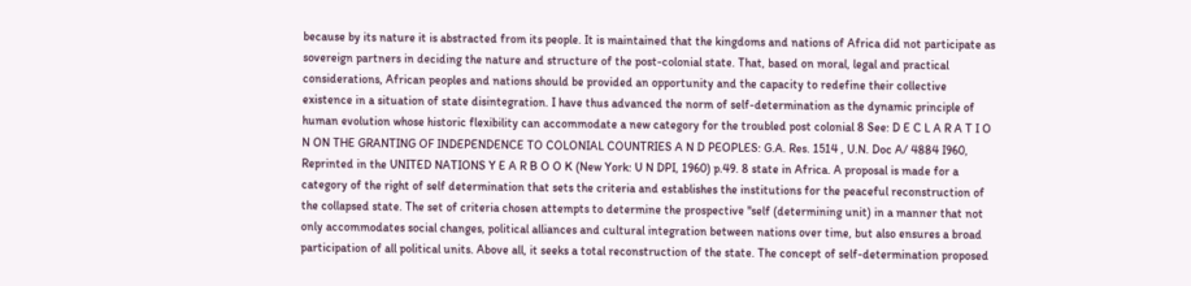because by its nature it is abstracted from its people. It is maintained that the kingdoms and nations of Africa did not participate as sovereign partners in deciding the nature and structure of the post-colonial state. That, based on moral, legal and practical considerations, African peoples and nations should be provided an opportunity and the capacity to redefine their collective existence in a situation of state disintegration. I have thus advanced the norm of self-determination as the dynamic principle of human evolution whose historic flexibility can accommodate a new category for the troubled post colonial 8 See: D E C L A R A T I O N ON THE GRANTING OF INDEPENDENCE TO COLONIAL COUNTRIES A N D PEOPLES: G.A. Res. 1514 , U.N. Doc A/ 4884 I960, Reprinted in the UNITED NATIONS Y E A R B O O K (New York: U N DPI, 1960) p.49. 8 state in Africa. A proposal is made for a category of the right of self determination that sets the criteria and establishes the institutions for the peaceful reconstruction of the collapsed state. The set of criteria chosen attempts to determine the prospective "self (determining unit) in a manner that not only accommodates social changes, political alliances and cultural integration between nations over time, but also ensures a broad participation of all political units. Above all, it seeks a total reconstruction of the state. The concept of self-determination proposed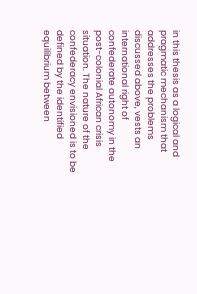in this thesis as a logical and pragmatic mechanism that addresses the problems discussed above, vests an international right of confederate autonomy in the post-colonial African crisis situation. The nature of the confederacy envisioned is to be defined by the identified equilibrium between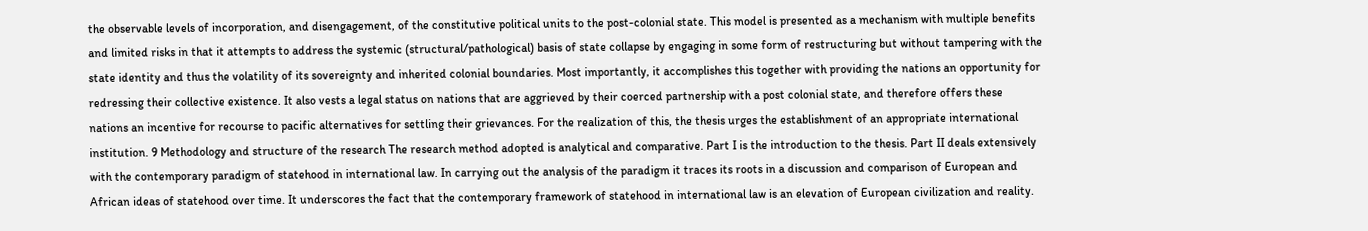the observable levels of incorporation, and disengagement, of the constitutive political units to the post-colonial state. This model is presented as a mechanism with multiple benefits and limited risks in that it attempts to address the systemic (structural/pathological) basis of state collapse by engaging in some form of restructuring but without tampering with the state identity and thus the volatility of its sovereignty and inherited colonial boundaries. Most importantly, it accomplishes this together with providing the nations an opportunity for redressing their collective existence. It also vests a legal status on nations that are aggrieved by their coerced partnership with a post colonial state, and therefore offers these nations an incentive for recourse to pacific alternatives for settling their grievances. For the realization of this, the thesis urges the establishment of an appropriate international institution. 9 Methodology and structure of the research The research method adopted is analytical and comparative. Part I is the introduction to the thesis. Part II deals extensively with the contemporary paradigm of statehood in international law. In carrying out the analysis of the paradigm it traces its roots in a discussion and comparison of European and African ideas of statehood over time. It underscores the fact that the contemporary framework of statehood in international law is an elevation of European civilization and reality.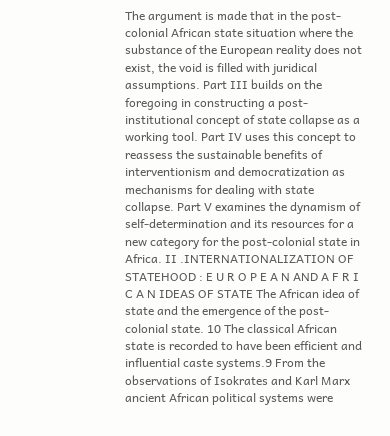The argument is made that in the post-colonial African state situation where the substance of the European reality does not exist, the void is filled with juridical assumptions. Part III builds on the foregoing in constructing a post-institutional concept of state collapse as a working tool. Part IV uses this concept to reassess the sustainable benefits of interventionism and democratization as mechanisms for dealing with state collapse. Part V examines the dynamism of self-determination and its resources for a new category for the post-colonial state in Africa. II .INTERNATIONALIZATION OF STATEHOOD : E U R O P E A N AND A F R I C A N IDEAS OF STATE The African idea of state and the emergence of the post-colonial state. 10 The classical African state is recorded to have been efficient and influential caste systems.9 From the observations of Isokrates and Karl Marx ancient African political systems were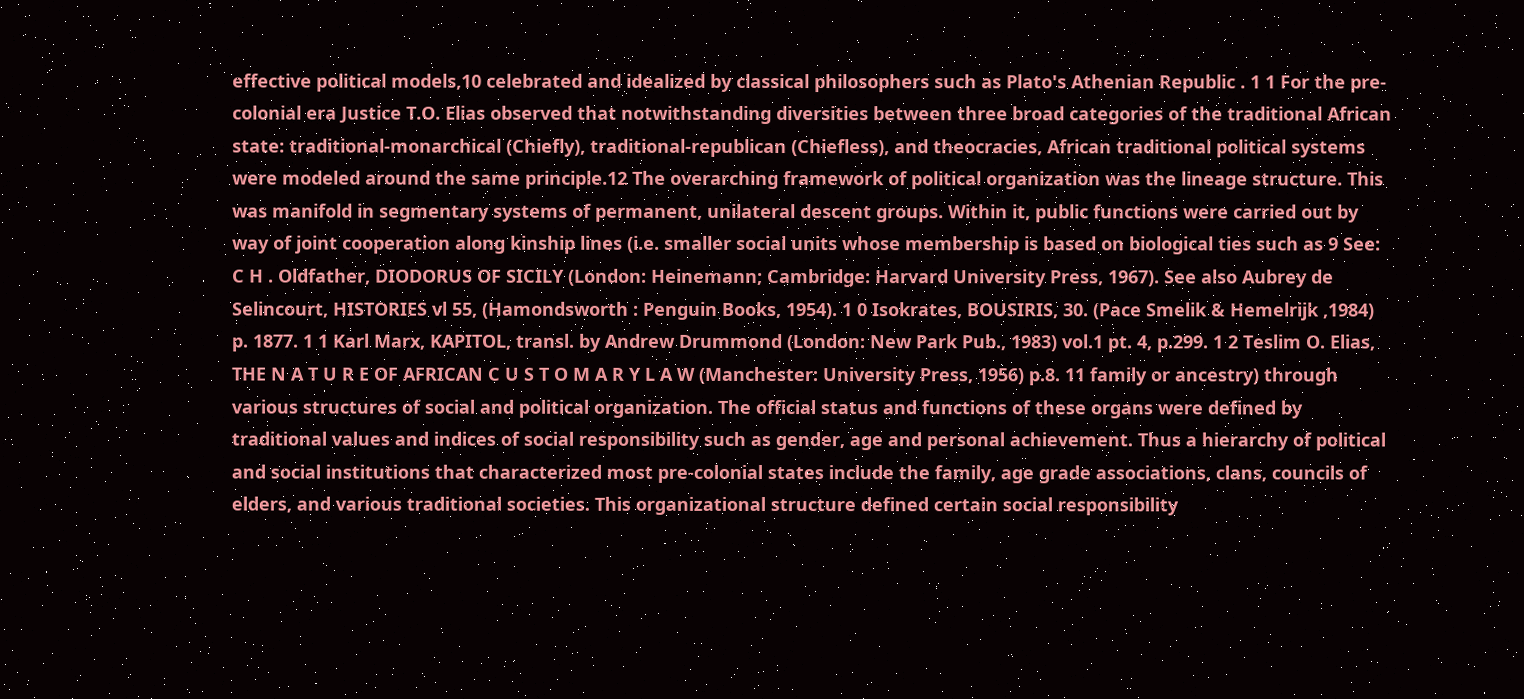effective political models,10 celebrated and idealized by classical philosophers such as Plato's Athenian Republic . 1 1 For the pre-colonial era Justice T.O. Elias observed that notwithstanding diversities between three broad categories of the traditional African state: traditional-monarchical (Chiefly), traditional-republican (Chiefless), and theocracies, African traditional political systems were modeled around the same principle.12 The overarching framework of political organization was the lineage structure. This was manifold in segmentary systems of permanent, unilateral descent groups. Within it, public functions were carried out by way of joint cooperation along kinship lines (i.e. smaller social units whose membership is based on biological ties such as 9 See: C H . Oldfather, DIODORUS OF SICILY (London: Heinemann; Cambridge: Harvard University Press, 1967). See also Aubrey de Selincourt, HISTORIES vl 55, (Hamondsworth : Penguin Books, 1954). 1 0 Isokrates, BOUSIRIS, 30. (Pace Smelik & Hemelrijk ,1984) p. 1877. 1 1 Karl Marx, KAPITOL, transl. by Andrew Drummond (London: New Park Pub., 1983) vol.1 pt. 4, p.299. 1 2 Teslim O. Elias, THE N A T U R E OF AFRICAN C U S T O M A R Y L A W (Manchester: University Press, 1956) p.8. 11 family or ancestry) through various structures of social and political organization. The official status and functions of these organs were defined by traditional values and indices of social responsibility such as gender, age and personal achievement. Thus a hierarchy of political and social institutions that characterized most pre-colonial states include the family, age grade associations, clans, councils of elders, and various traditional societies. This organizational structure defined certain social responsibility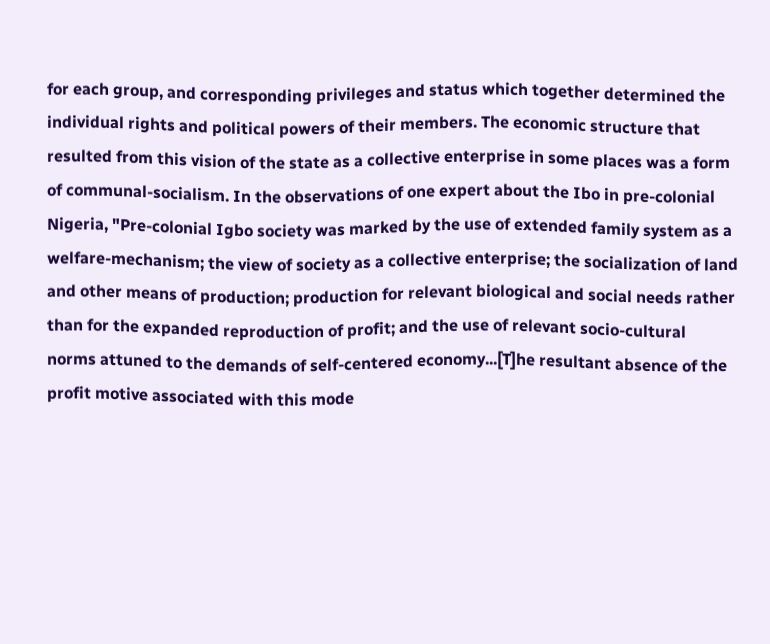for each group, and corresponding privileges and status which together determined the individual rights and political powers of their members. The economic structure that resulted from this vision of the state as a collective enterprise in some places was a form of communal-socialism. In the observations of one expert about the Ibo in pre-colonial Nigeria, "Pre-colonial Igbo society was marked by the use of extended family system as a welfare-mechanism; the view of society as a collective enterprise; the socialization of land and other means of production; production for relevant biological and social needs rather than for the expanded reproduction of profit; and the use of relevant socio-cultural norms attuned to the demands of self-centered economy...[T]he resultant absence of the profit motive associated with this mode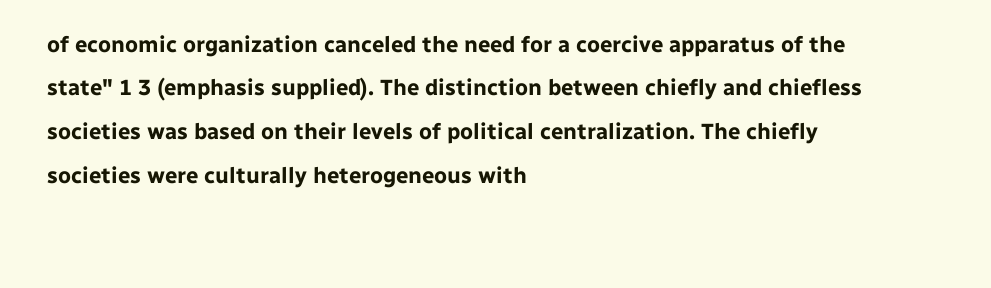of economic organization canceled the need for a coercive apparatus of the state" 1 3 (emphasis supplied). The distinction between chiefly and chiefless societies was based on their levels of political centralization. The chiefly societies were culturally heterogeneous with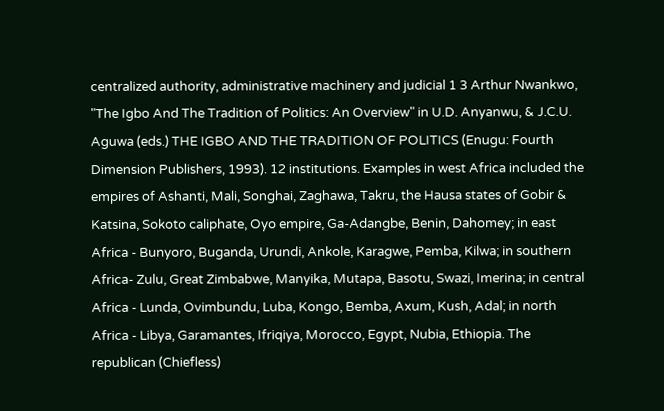centralized authority, administrative machinery and judicial 1 3 Arthur Nwankwo, "The Igbo And The Tradition of Politics: An Overview" in U.D. Anyanwu, & J.C.U. Aguwa (eds.) THE IGBO AND THE TRADITION OF POLITICS (Enugu: Fourth Dimension Publishers, 1993). 12 institutions. Examples in west Africa included the empires of Ashanti, Mali, Songhai, Zaghawa, Takru, the Hausa states of Gobir & Katsina, Sokoto caliphate, Oyo empire, Ga-Adangbe, Benin, Dahomey; in east Africa - Bunyoro, Buganda, Urundi, Ankole, Karagwe, Pemba, Kilwa; in southern Africa- Zulu, Great Zimbabwe, Manyika, Mutapa, Basotu, Swazi, Imerina; in central Africa - Lunda, Ovimbundu, Luba, Kongo, Bemba, Axum, Kush, Adal; in north Africa - Libya, Garamantes, Ifriqiya, Morocco, Egypt, Nubia, Ethiopia. The republican (Chiefless)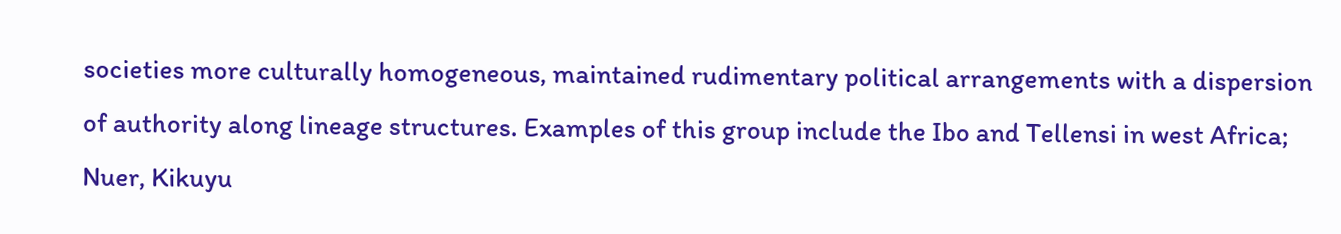societies more culturally homogeneous, maintained rudimentary political arrangements with a dispersion of authority along lineage structures. Examples of this group include the Ibo and Tellensi in west Africa; Nuer, Kikuyu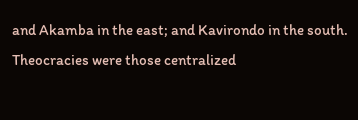and Akamba in the east; and Kavirondo in the south. Theocracies were those centralized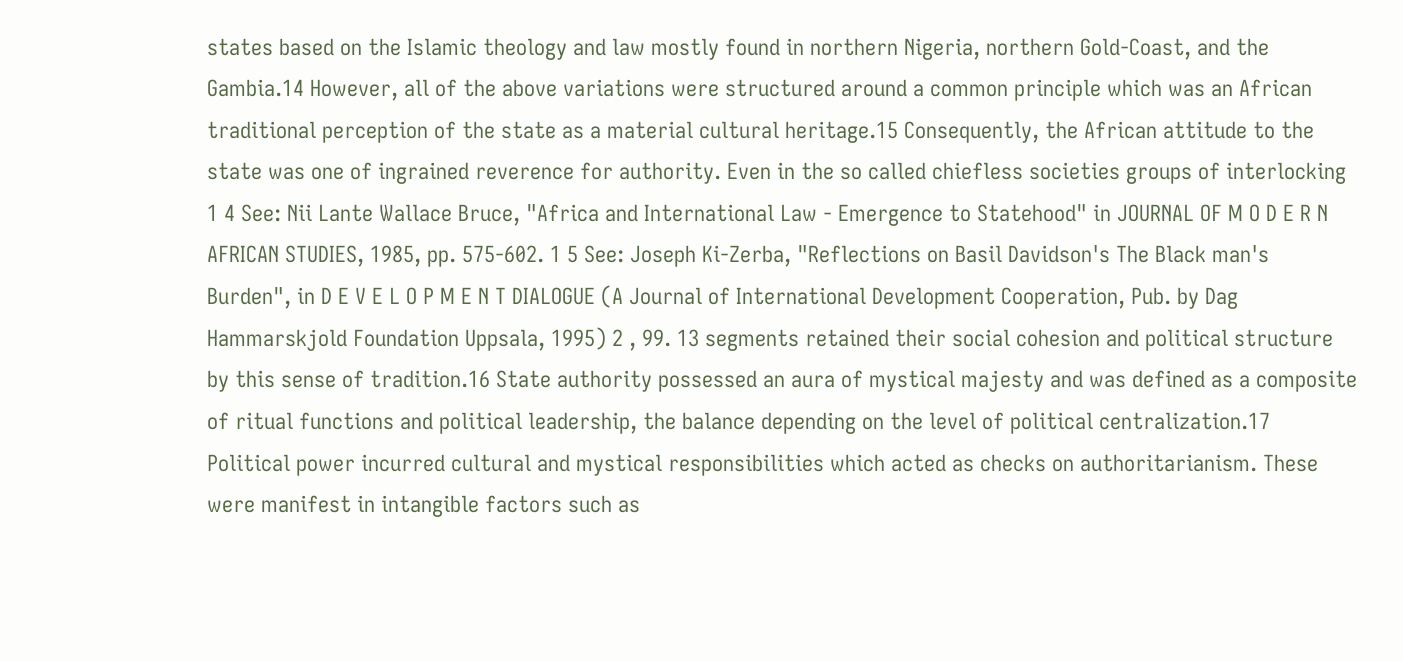states based on the Islamic theology and law mostly found in northern Nigeria, northern Gold-Coast, and the Gambia.14 However, all of the above variations were structured around a common principle which was an African traditional perception of the state as a material cultural heritage.15 Consequently, the African attitude to the state was one of ingrained reverence for authority. Even in the so called chiefless societies groups of interlocking 1 4 See: Nii Lante Wallace Bruce, "Africa and International Law - Emergence to Statehood" in JOURNAL OF M O D E R N AFRICAN STUDIES, 1985, pp. 575-602. 1 5 See: Joseph Ki-Zerba, "Reflections on Basil Davidson's The Black man's Burden", in D E V E L O P M E N T DIALOGUE (A Journal of International Development Cooperation, Pub. by Dag Hammarskjold Foundation Uppsala, 1995) 2 , 99. 13 segments retained their social cohesion and political structure by this sense of tradition.16 State authority possessed an aura of mystical majesty and was defined as a composite of ritual functions and political leadership, the balance depending on the level of political centralization.17 Political power incurred cultural and mystical responsibilities which acted as checks on authoritarianism. These were manifest in intangible factors such as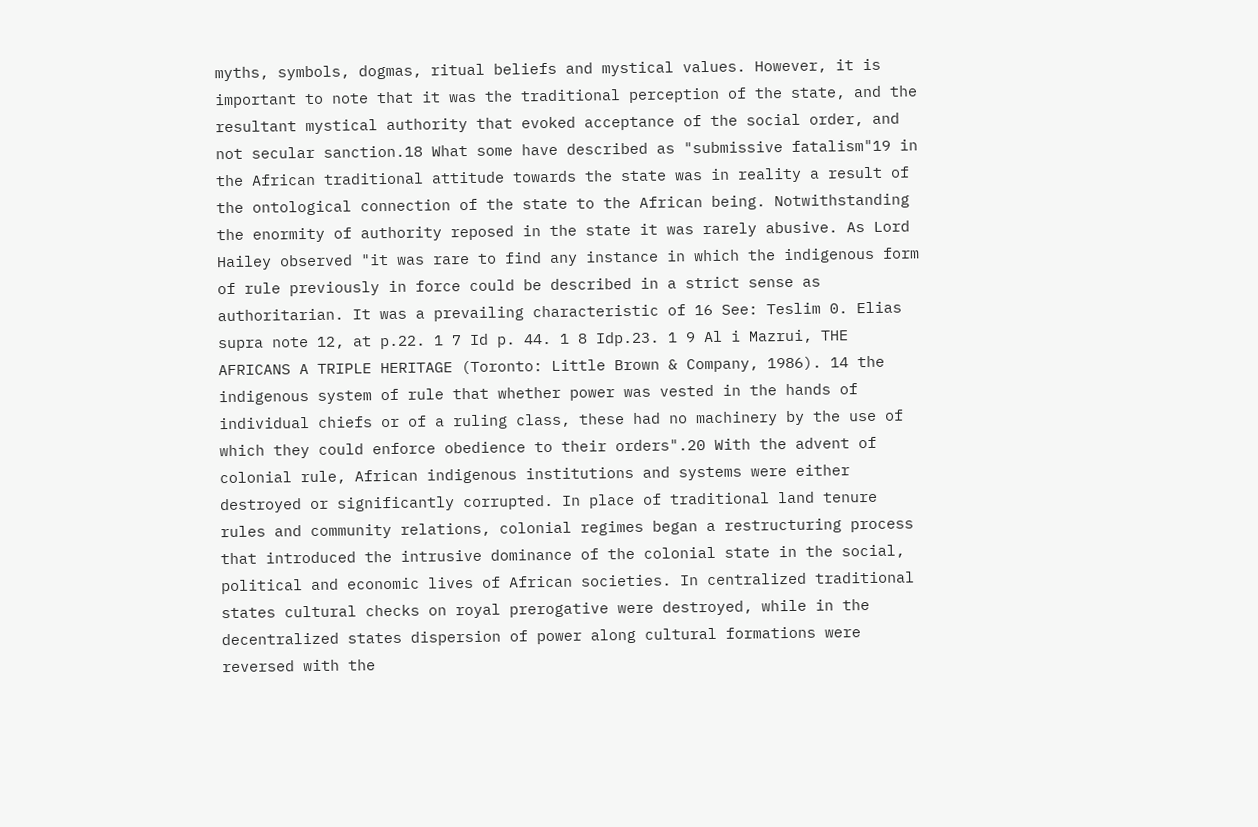myths, symbols, dogmas, ritual beliefs and mystical values. However, it is important to note that it was the traditional perception of the state, and the resultant mystical authority that evoked acceptance of the social order, and not secular sanction.18 What some have described as "submissive fatalism"19 in the African traditional attitude towards the state was in reality a result of the ontological connection of the state to the African being. Notwithstanding the enormity of authority reposed in the state it was rarely abusive. As Lord Hailey observed "it was rare to find any instance in which the indigenous form of rule previously in force could be described in a strict sense as authoritarian. It was a prevailing characteristic of 16 See: Teslim 0. Elias supra note 12, at p.22. 1 7 Id p. 44. 1 8 Idp.23. 1 9 Al i Mazrui, THE AFRICANS A TRIPLE HERITAGE (Toronto: Little Brown & Company, 1986). 14 the indigenous system of rule that whether power was vested in the hands of individual chiefs or of a ruling class, these had no machinery by the use of which they could enforce obedience to their orders".20 With the advent of colonial rule, African indigenous institutions and systems were either destroyed or significantly corrupted. In place of traditional land tenure rules and community relations, colonial regimes began a restructuring process that introduced the intrusive dominance of the colonial state in the social, political and economic lives of African societies. In centralized traditional states cultural checks on royal prerogative were destroyed, while in the decentralized states dispersion of power along cultural formations were reversed with the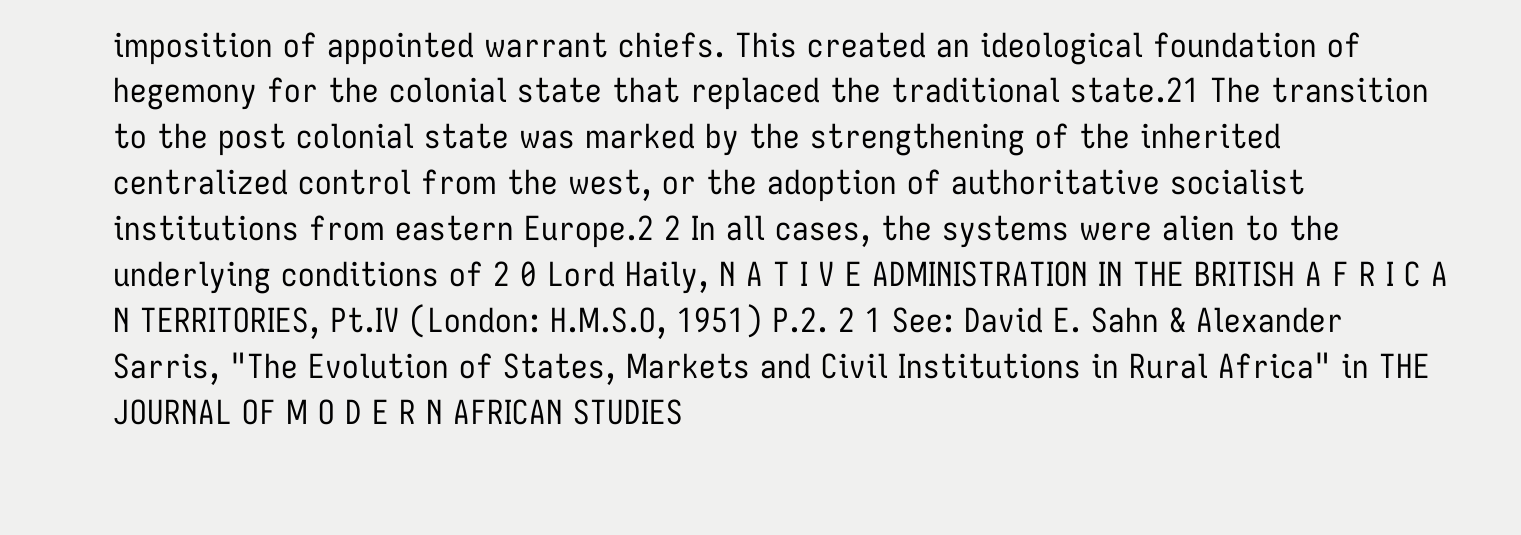imposition of appointed warrant chiefs. This created an ideological foundation of hegemony for the colonial state that replaced the traditional state.21 The transition to the post colonial state was marked by the strengthening of the inherited centralized control from the west, or the adoption of authoritative socialist institutions from eastern Europe.2 2 In all cases, the systems were alien to the underlying conditions of 2 0 Lord Haily, N A T I V E ADMINISTRATION IN THE BRITISH A F R I C A N TERRITORIES, Pt.IV (London: H.M.S.O, 1951) P.2. 2 1 See: David E. Sahn & Alexander Sarris, "The Evolution of States, Markets and Civil Institutions in Rural Africa" in THE JOURNAL OF M O D E R N AFRICAN STUDIES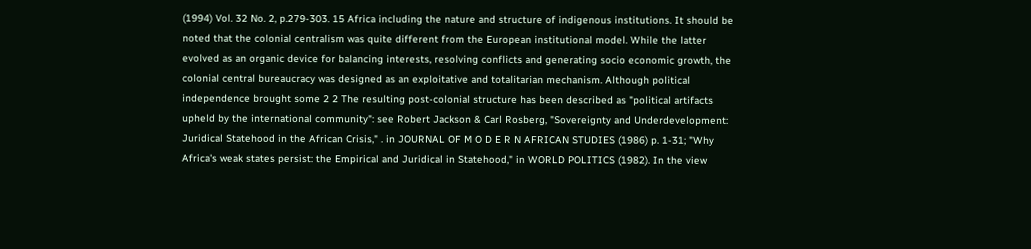(1994) Vol. 32 No. 2, p.279-303. 15 Africa including the nature and structure of indigenous institutions. It should be noted that the colonial centralism was quite different from the European institutional model. While the latter evolved as an organic device for balancing interests, resolving conflicts and generating socio economic growth, the colonial central bureaucracy was designed as an exploitative and totalitarian mechanism. Although political independence brought some 2 2 The resulting post-colonial structure has been described as "political artifacts upheld by the international community": see Robert Jackson & Carl Rosberg, "Sovereignty and Underdevelopment: Juridical Statehood in the African Crisis," . in JOURNAL OF M O D E R N AFRICAN STUDIES (1986) p. 1-31; "Why Africa's weak states persist: the Empirical and Juridical in Statehood," in WORLD POLITICS (1982). In the view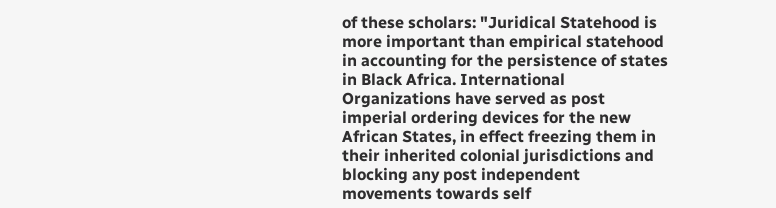of these scholars: "Juridical Statehood is more important than empirical statehood in accounting for the persistence of states in Black Africa. International Organizations have served as post imperial ordering devices for the new African States, in effect freezing them in their inherited colonial jurisdictions and blocking any post independent movements towards self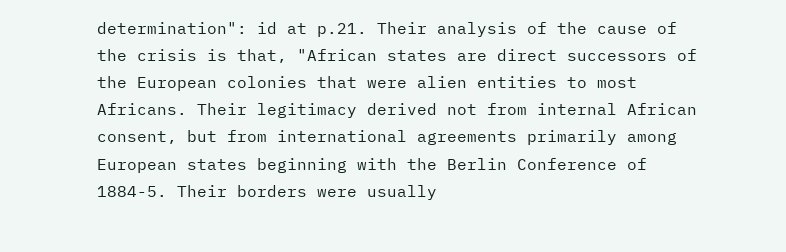determination": id at p.21. Their analysis of the cause of the crisis is that, "African states are direct successors of the European colonies that were alien entities to most Africans. Their legitimacy derived not from internal African consent, but from international agreements primarily among European states beginning with the Berlin Conference of 1884-5. Their borders were usually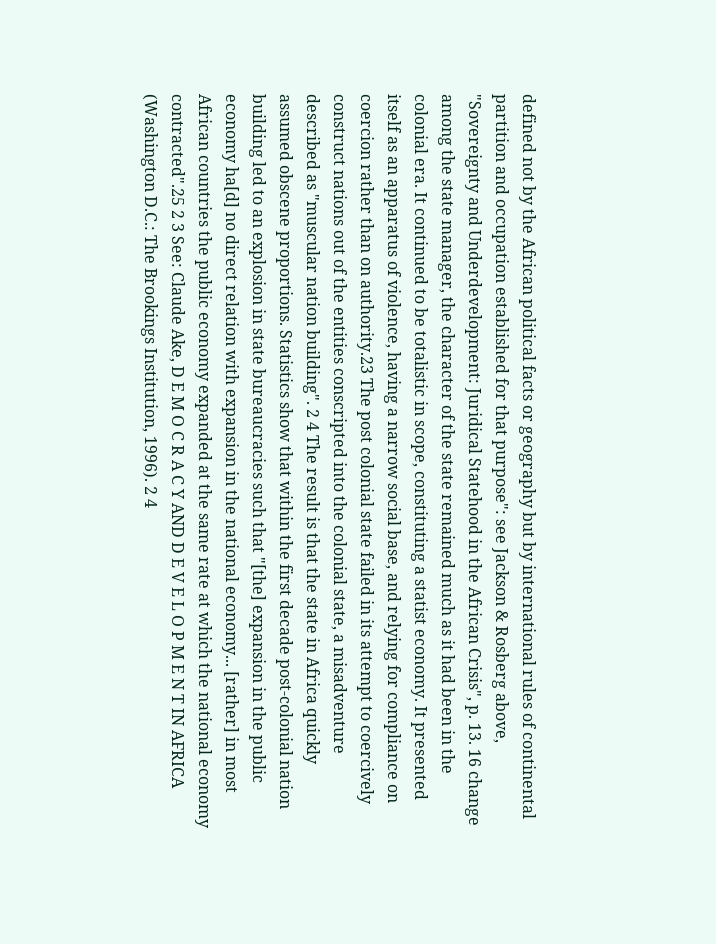defined not by the African political facts or geography but by international rules of continental partition and occupation established for that purpose": see Jackson & Rosberg above, "Sovereignty and Underdevelopment: Juridical Statehood in the African Crisis", p. 13. 16 change among the state manager, the character of the state remained much as it had been in the colonial era. It continued to be totalistic in scope, constituting a statist economy. It presented itself as an apparatus of violence, having a narrow social base, and relying for compliance on coercion rather than on authority.23 The post colonial state failed in its attempt to coercively construct nations out of the entities conscripted into the colonial state, a misadventure described as "muscular nation building". 2 4 The result is that the state in Africa quickly assumed obscene proportions. Statistics show that within the first decade post-colonial nation building led to an explosion in state bureaucracies such that "[the] expansion in the public economy ha[d] no direct relation with expansion in the national economy... [rather] in most African countries the public economy expanded at the same rate at which the national economy contracted".25 2 3 See: Claude Ake, D E M O C R A C Y AND D E V E L O P M E N T IN AFRICA (Washington D.C.: The Brookings Institution, 1996). 2 4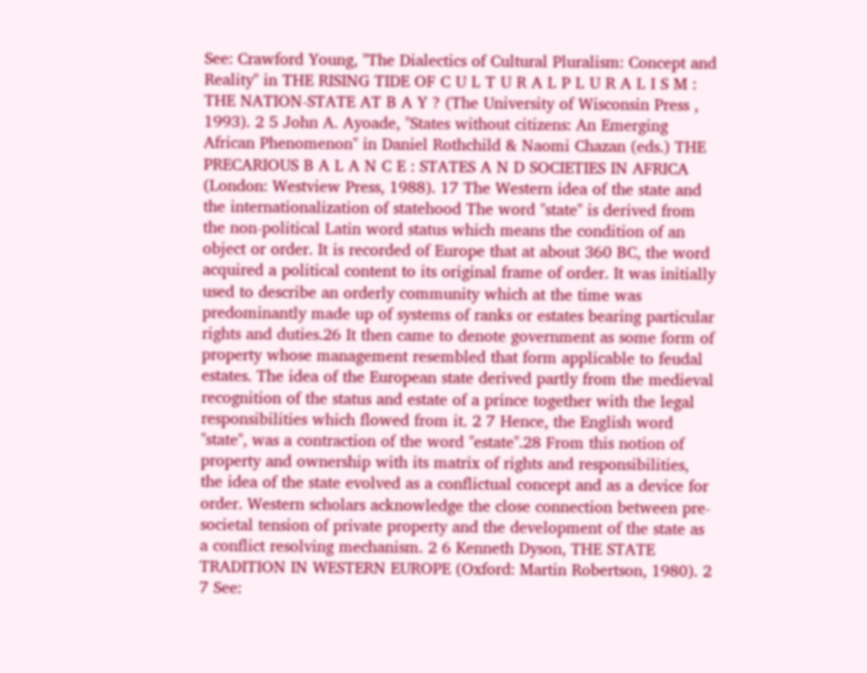See: Crawford Young, "The Dialectics of Cultural Pluralism: Concept and Reality" in THE RISING TIDE OF C U L T U R A L P L U R A L I S M : THE NATION-STATE AT B A Y ? (The University of Wisconsin Press , 1993). 2 5 John A. Ayoade, "States without citizens: An Emerging African Phenomenon" in Daniel Rothchild & Naomi Chazan (eds.) THE PRECARIOUS B A L A N C E : STATES A N D SOCIETIES IN AFRICA (London: Westview Press, 1988). 17 The Western idea of the state and the internationalization of statehood The word "state" is derived from the non-political Latin word status which means the condition of an object or order. It is recorded of Europe that at about 360 BC, the word acquired a political content to its original frame of order. It was initially used to describe an orderly community which at the time was predominantly made up of systems of ranks or estates bearing particular rights and duties.26 It then came to denote government as some form of property whose management resembled that form applicable to feudal estates. The idea of the European state derived partly from the medieval recognition of the status and estate of a prince together with the legal responsibilities which flowed from it. 2 7 Hence, the English word "state", was a contraction of the word "estate".28 From this notion of property and ownership with its matrix of rights and responsibilities, the idea of the state evolved as a conflictual concept and as a device for order. Western scholars acknowledge the close connection between pre-societal tension of private property and the development of the state as a conflict resolving mechanism. 2 6 Kenneth Dyson, THE STATE TRADITION IN WESTERN EUROPE (Oxford: Martin Robertson, 1980). 2 7 See: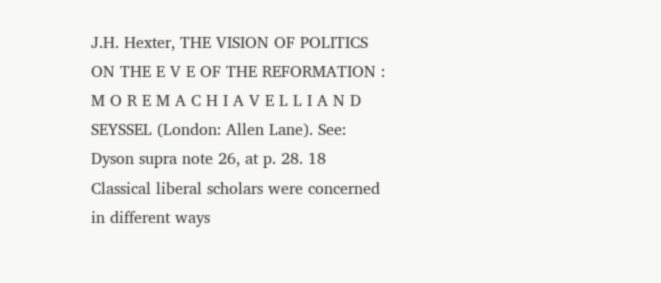J.H. Hexter, THE VISION OF POLITICS ON THE E V E OF THE REFORMATION : M O R E M A C H I A V E L L I A N D SEYSSEL (London: Allen Lane). See: Dyson supra note 26, at p. 28. 18 Classical liberal scholars were concerned in different ways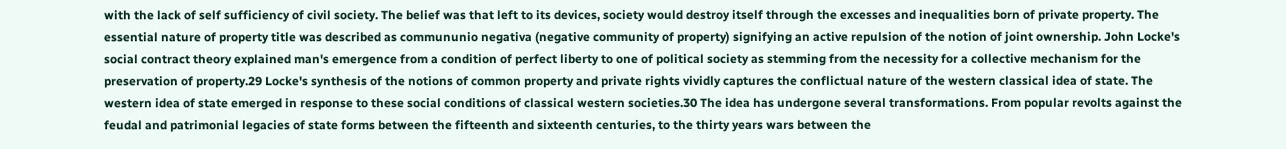with the lack of self sufficiency of civil society. The belief was that left to its devices, society would destroy itself through the excesses and inequalities born of private property. The essential nature of property title was described as commununio negativa (negative community of property) signifying an active repulsion of the notion of joint ownership. John Locke's social contract theory explained man's emergence from a condition of perfect liberty to one of political society as stemming from the necessity for a collective mechanism for the preservation of property.29 Locke's synthesis of the notions of common property and private rights vividly captures the conflictual nature of the western classical idea of state. The western idea of state emerged in response to these social conditions of classical western societies.30 The idea has undergone several transformations. From popular revolts against the feudal and patrimonial legacies of state forms between the fifteenth and sixteenth centuries, to the thirty years wars between the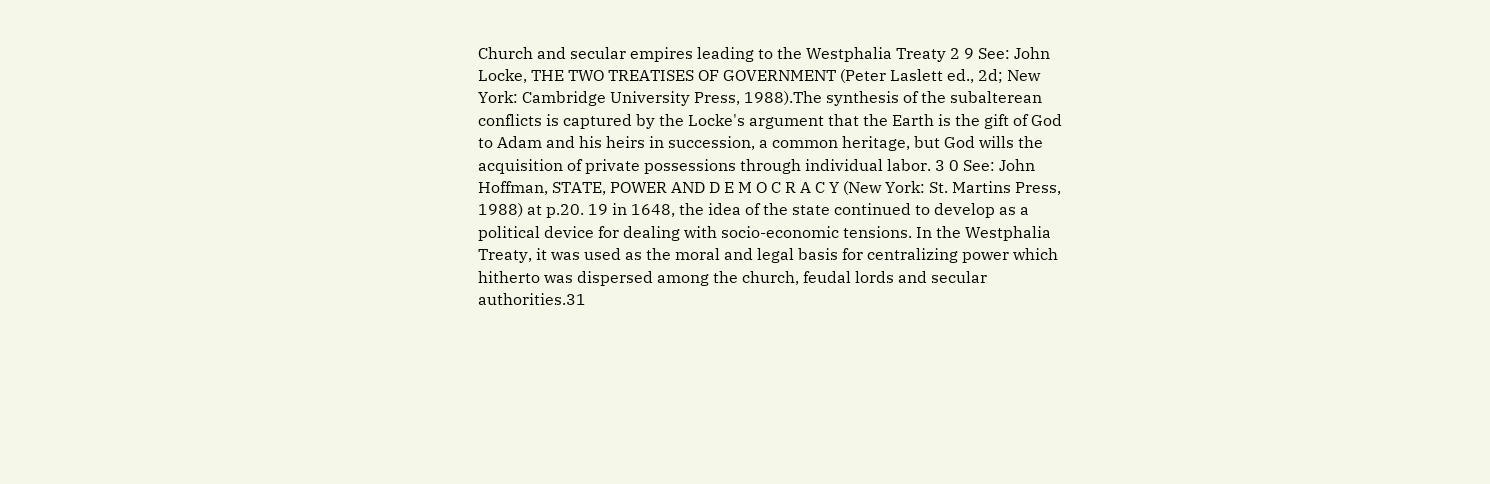Church and secular empires leading to the Westphalia Treaty 2 9 See: John Locke, THE TWO TREATISES OF GOVERNMENT (Peter Laslett ed., 2d; New York: Cambridge University Press, 1988).The synthesis of the subalterean conflicts is captured by the Locke's argument that the Earth is the gift of God to Adam and his heirs in succession, a common heritage, but God wills the acquisition of private possessions through individual labor. 3 0 See: John Hoffman, STATE, POWER AND D E M O C R A C Y (New York: St. Martins Press, 1988) at p.20. 19 in 1648, the idea of the state continued to develop as a political device for dealing with socio-economic tensions. In the Westphalia Treaty, it was used as the moral and legal basis for centralizing power which hitherto was dispersed among the church, feudal lords and secular authorities.31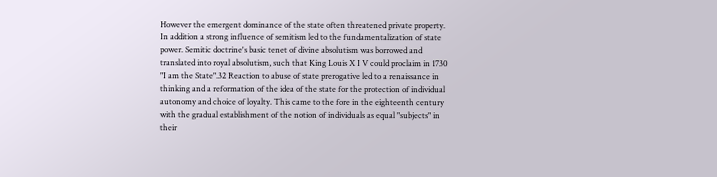However the emergent dominance of the state often threatened private property. In addition a strong influence of semitism led to the fundamentalization of state power. Semitic doctrine's basic tenet of divine absolutism was borrowed and translated into royal absolutism, such that King Louis X I V could proclaim in 1730 "I am the State".32 Reaction to abuse of state prerogative led to a renaissance in thinking and a reformation of the idea of the state for the protection of individual autonomy and choice of loyalty. This came to the fore in the eighteenth century with the gradual establishment of the notion of individuals as equal "subjects" in their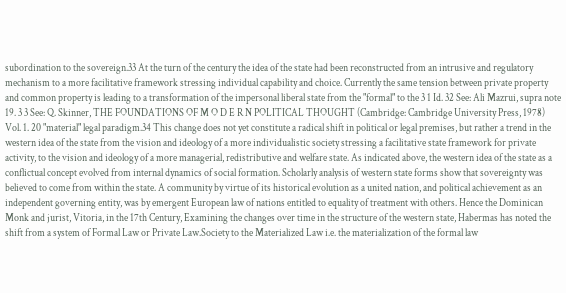subordination to the sovereign.33 At the turn of the century the idea of the state had been reconstructed from an intrusive and regulatory mechanism to a more facilitative framework stressing individual capability and choice. Currently the same tension between private property and common property is leading to a transformation of the impersonal liberal state from the "formal" to the 3 1 Id. 32 See: Ali Mazrui, supra note 19. 3 3 See: Q. Skinner, THE FOUNDATIONS OF M O D E R N POLITICAL THOUGHT (Cambridge: Cambridge University Press, 1978) Vol. 1. 20 "material" legal paradigm.34 This change does not yet constitute a radical shift in political or legal premises, but rather a trend in the western idea of the state from the vision and ideology of a more individualistic society stressing a facilitative state framework for private activity, to the vision and ideology of a more managerial, redistributive and welfare state. As indicated above, the western idea of the state as a conflictual concept evolved from internal dynamics of social formation. Scholarly analysis of western state forms show that sovereignty was believed to come from within the state. A community by virtue of its historical evolution as a united nation, and political achievement as an independent governing entity, was by emergent European law of nations entitled to equality of treatment with others. Hence the Dominican Monk and jurist, Vitoria, in the 17th Century, Examining the changes over time in the structure of the western state, Habermas has noted the shift from a system of Formal Law or Private Law.Society to the Materialized Law i.e. the materialization of the formal law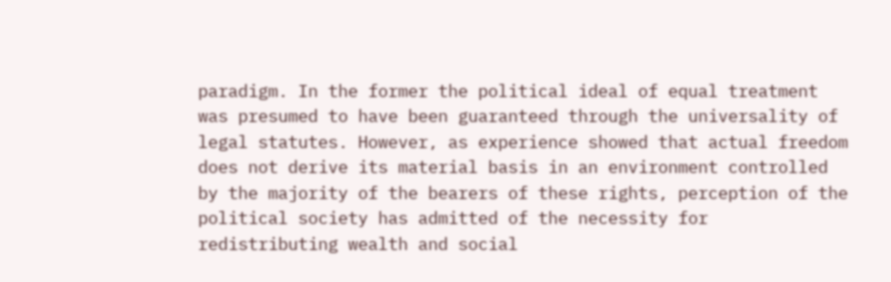paradigm. In the former the political ideal of equal treatment was presumed to have been guaranteed through the universality of legal statutes. However, as experience showed that actual freedom does not derive its material basis in an environment controlled by the majority of the bearers of these rights, perception of the political society has admitted of the necessity for redistributing wealth and social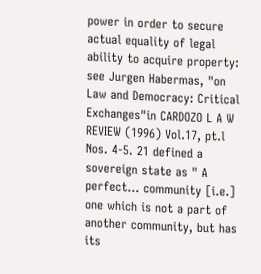power in order to secure actual equality of legal ability to acquire property: see Jurgen Habermas, "on Law and Democracy: Critical Exchanges"in CARDOZO L A W REVIEW (1996) Vol.17, pt.l Nos. 4-5. 21 defined a sovereign state as " A perfect... community [i.e.] one which is not a part of another community, but has its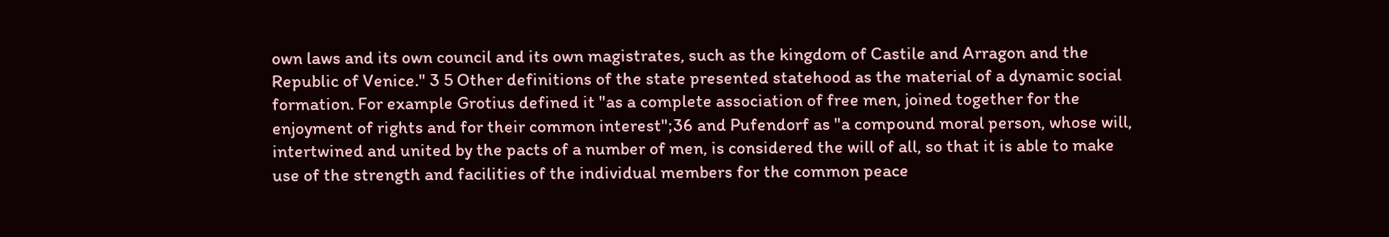own laws and its own council and its own magistrates, such as the kingdom of Castile and Arragon and the Republic of Venice." 3 5 Other definitions of the state presented statehood as the material of a dynamic social formation. For example Grotius defined it "as a complete association of free men, joined together for the enjoyment of rights and for their common interest";36 and Pufendorf as "a compound moral person, whose will, intertwined and united by the pacts of a number of men, is considered the will of all, so that it is able to make use of the strength and facilities of the individual members for the common peace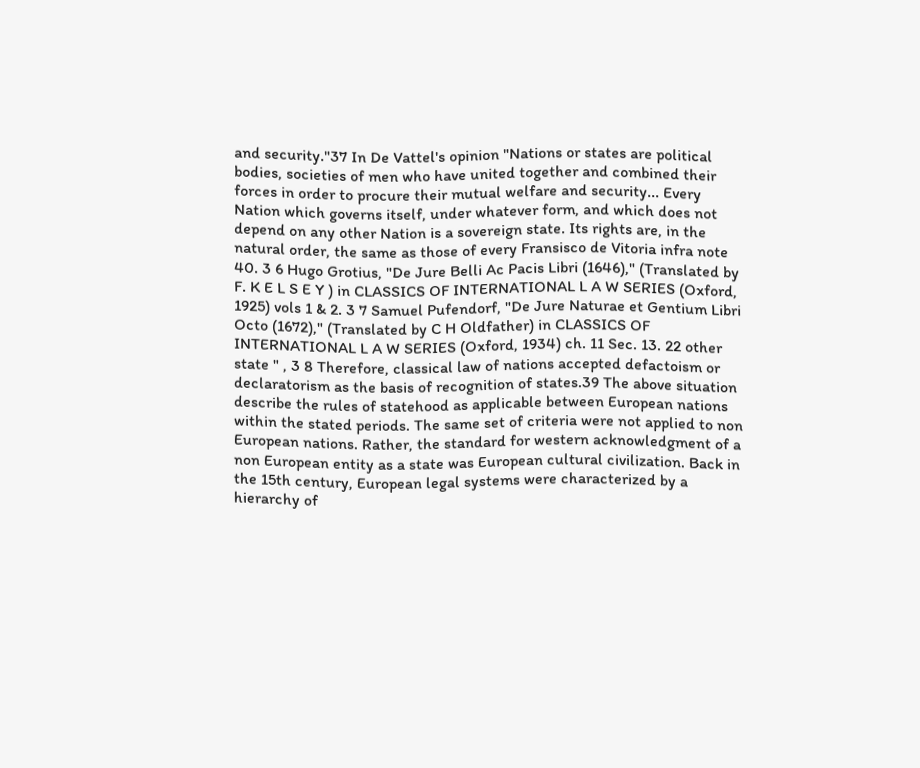and security."37 In De Vattel's opinion "Nations or states are political bodies, societies of men who have united together and combined their forces in order to procure their mutual welfare and security... Every Nation which governs itself, under whatever form, and which does not depend on any other Nation is a sovereign state. Its rights are, in the natural order, the same as those of every Fransisco de Vitoria infra note 40. 3 6 Hugo Grotius, "De Jure Belli Ac Pacis Libri (1646)," (Translated by F. K E L S E Y ) in CLASSICS OF INTERNATIONAL L A W SERIES (Oxford, 1925) vols 1 & 2. 3 7 Samuel Pufendorf, "De Jure Naturae et Gentium Libri Octo (1672)," (Translated by C H Oldfather) in CLASSICS OF INTERNATIONAL L A W SERIES (Oxford, 1934) ch. 11 Sec. 13. 22 other state " , 3 8 Therefore, classical law of nations accepted defactoism or declaratorism as the basis of recognition of states.39 The above situation describe the rules of statehood as applicable between European nations within the stated periods. The same set of criteria were not applied to non European nations. Rather, the standard for western acknowledgment of a non European entity as a state was European cultural civilization. Back in the 15th century, European legal systems were characterized by a hierarchy of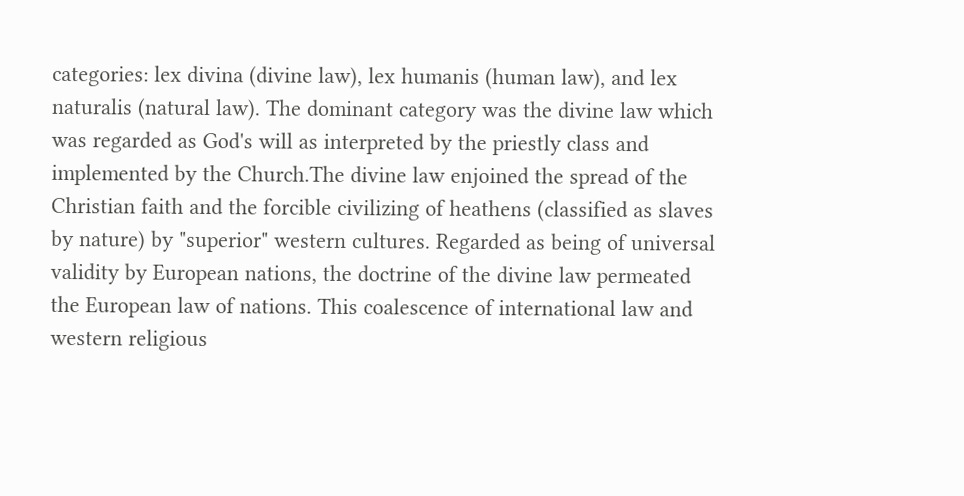categories: lex divina (divine law), lex humanis (human law), and lex naturalis (natural law). The dominant category was the divine law which was regarded as God's will as interpreted by the priestly class and implemented by the Church.The divine law enjoined the spread of the Christian faith and the forcible civilizing of heathens (classified as slaves by nature) by "superior" western cultures. Regarded as being of universal validity by European nations, the doctrine of the divine law permeated the European law of nations. This coalescence of international law and western religious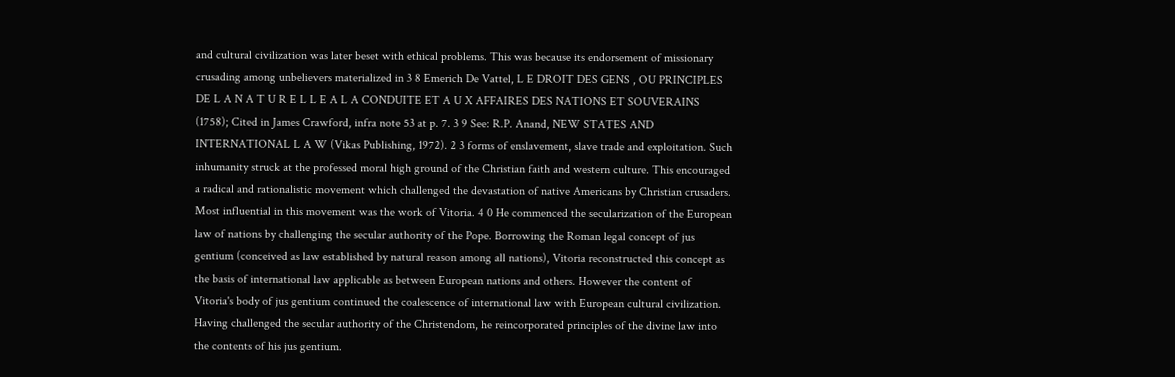and cultural civilization was later beset with ethical problems. This was because its endorsement of missionary crusading among unbelievers materialized in 3 8 Emerich De Vattel, L E DROIT DES GENS , OU PRINCIPLES DE L A N A T U R E L L E A L A CONDUITE ET A U X AFFAIRES DES NATIONS ET SOUVERAINS (1758); Cited in James Crawford, infra note 53 at p. 7. 3 9 See: R.P. Anand, NEW STATES AND INTERNATIONAL L A W (Vikas Publishing, 1972). 2 3 forms of enslavement, slave trade and exploitation. Such inhumanity struck at the professed moral high ground of the Christian faith and western culture. This encouraged a radical and rationalistic movement which challenged the devastation of native Americans by Christian crusaders. Most influential in this movement was the work of Vitoria. 4 0 He commenced the secularization of the European law of nations by challenging the secular authority of the Pope. Borrowing the Roman legal concept of jus gentium (conceived as law established by natural reason among all nations), Vitoria reconstructed this concept as the basis of international law applicable as between European nations and others. However the content of Vitoria's body of jus gentium continued the coalescence of international law with European cultural civilization. Having challenged the secular authority of the Christendom, he reincorporated principles of the divine law into the contents of his jus gentium.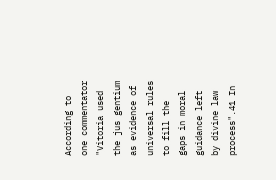According to one commentator "Vitoria used the jus gentium as evidence of universal rules to fill the gaps in moral guidance left by divine law process".41 In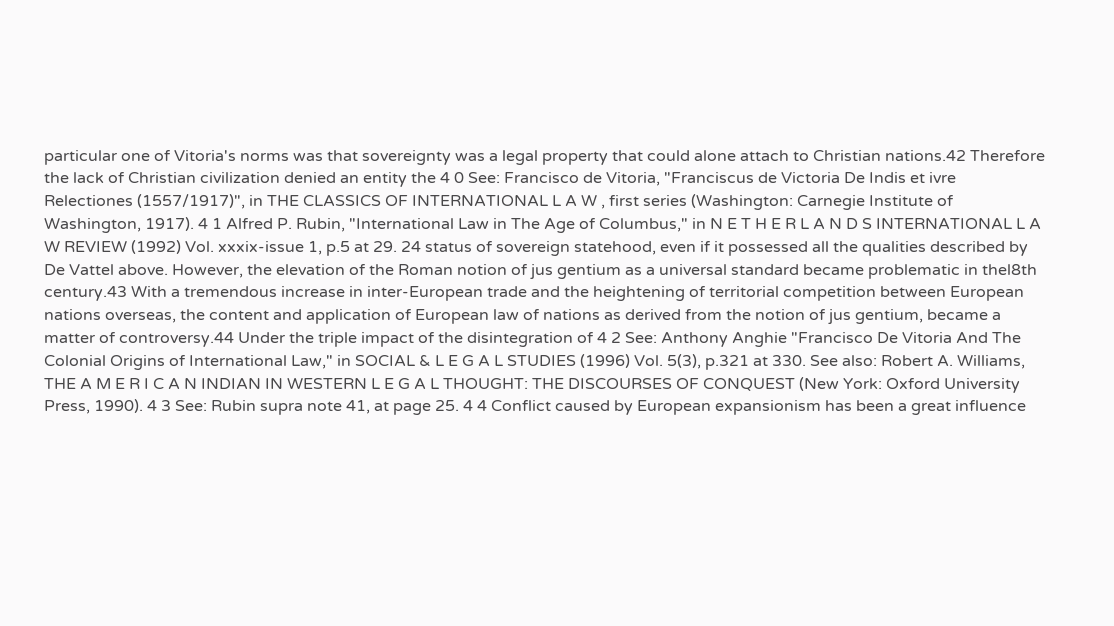particular one of Vitoria's norms was that sovereignty was a legal property that could alone attach to Christian nations.42 Therefore the lack of Christian civilization denied an entity the 4 0 See: Francisco de Vitoria, "Franciscus de Victoria De Indis et ivre Relectiones (1557/1917)", in THE CLASSICS OF INTERNATIONAL L A W , first series (Washington: Carnegie Institute of Washington, 1917). 4 1 Alfred P. Rubin, "International Law in The Age of Columbus," in N E T H E R L A N D S INTERNATIONAL L A W REVIEW (1992) Vol. xxxix-issue 1, p.5 at 29. 24 status of sovereign statehood, even if it possessed all the qualities described by De Vattel above. However, the elevation of the Roman notion of jus gentium as a universal standard became problematic in thel8th century.43 With a tremendous increase in inter-European trade and the heightening of territorial competition between European nations overseas, the content and application of European law of nations as derived from the notion of jus gentium, became a matter of controversy.44 Under the triple impact of the disintegration of 4 2 See: Anthony Anghie "Francisco De Vitoria And The Colonial Origins of International Law," in SOCIAL & L E G A L STUDIES (1996) Vol. 5(3), p.321 at 330. See also: Robert A. Williams, THE A M E R I C A N INDIAN IN WESTERN L E G A L THOUGHT: THE DISCOURSES OF CONQUEST (New York: Oxford University Press, 1990). 4 3 See: Rubin supra note 41, at page 25. 4 4 Conflict caused by European expansionism has been a great influence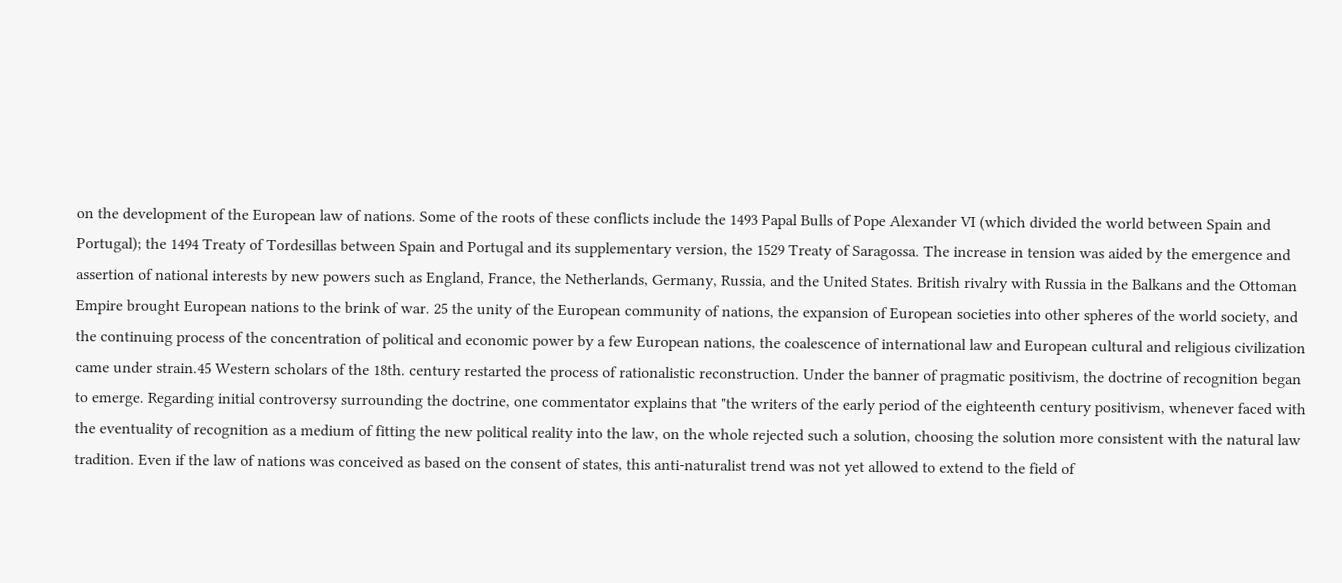on the development of the European law of nations. Some of the roots of these conflicts include the 1493 Papal Bulls of Pope Alexander VI (which divided the world between Spain and Portugal); the 1494 Treaty of Tordesillas between Spain and Portugal and its supplementary version, the 1529 Treaty of Saragossa. The increase in tension was aided by the emergence and assertion of national interests by new powers such as England, France, the Netherlands, Germany, Russia, and the United States. British rivalry with Russia in the Balkans and the Ottoman Empire brought European nations to the brink of war. 25 the unity of the European community of nations, the expansion of European societies into other spheres of the world society, and the continuing process of the concentration of political and economic power by a few European nations, the coalescence of international law and European cultural and religious civilization came under strain.45 Western scholars of the 18th. century restarted the process of rationalistic reconstruction. Under the banner of pragmatic positivism, the doctrine of recognition began to emerge. Regarding initial controversy surrounding the doctrine, one commentator explains that "the writers of the early period of the eighteenth century positivism, whenever faced with the eventuality of recognition as a medium of fitting the new political reality into the law, on the whole rejected such a solution, choosing the solution more consistent with the natural law tradition. Even if the law of nations was conceived as based on the consent of states, this anti-naturalist trend was not yet allowed to extend to the field of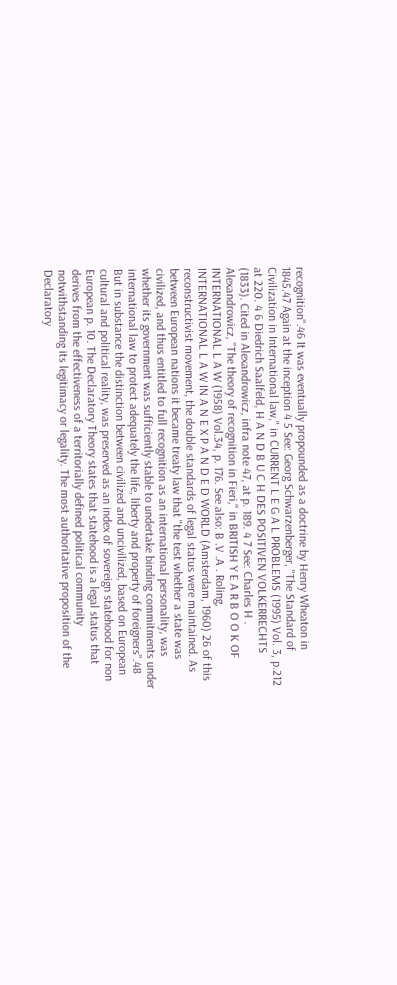recognition".46 It was eventually propounded as a doctrine by Henry Wheaton in 1845.47 Again at the inception 4 5 See: Georg Schwarzenberger, "The Standard of Civilization in International law," in CURRENT L E G A L PROBLEMS (1995) Vol. 3, p.212 at 220. 4 6 Diedrich Saalfeld, H A N D B U C H DES POSITIVEN VOLKERRECHTS (1833). Cited in Alexandrowicz, infra note 47, at p. 189. 4 7 See: Charles H . Alexandrowicz, "The theory of recognition in Fieri," in BRITISH Y E A R B O O K OF INTERNATIONAL L A W (1958) Vol.34, p. 176. See also: B .V .A . Roling, INTERNATIONAL L A W IN A N E X P A N D E D WORLD (Amsterdam, 1960) 26 of this reconstructivist movement, the double standards of legal status were maintained. As between European nations it became treaty law that "the test whether a state was civilized, and thus entitled to full recognition as an international personality, was whether its government was sufficiently stable to undertake binding commitments under international law to protect adequately the life, liberty and property of foreigners".48 But in substance the distinction between civilized and uncivilized, based on European cultural and political reality, was preserved as an index of sovereign statehood for non European p. 10. The Declaratory Theory states that statehood is a legal status that derives from the effectiveness of a territorially defined political community notwithstanding its legitimacy or legality. The most authoritative proposition of the Declaratory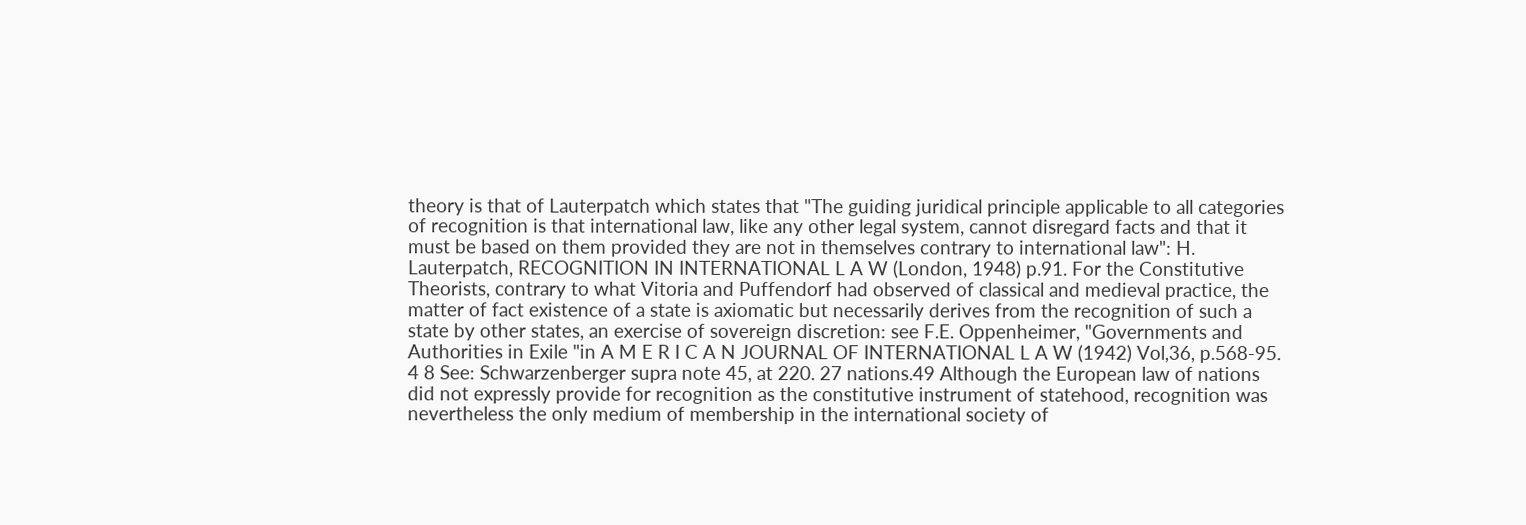theory is that of Lauterpatch which states that "The guiding juridical principle applicable to all categories of recognition is that international law, like any other legal system, cannot disregard facts and that it must be based on them provided they are not in themselves contrary to international law": H. Lauterpatch, RECOGNITION IN INTERNATIONAL L A W (London, 1948) p.91. For the Constitutive Theorists, contrary to what Vitoria and Puffendorf had observed of classical and medieval practice, the matter of fact existence of a state is axiomatic but necessarily derives from the recognition of such a state by other states, an exercise of sovereign discretion: see F.E. Oppenheimer, "Governments and Authorities in Exile "in A M E R I C A N JOURNAL OF INTERNATIONAL L A W (1942) Vol,36, p.568-95. 4 8 See: Schwarzenberger supra note 45, at 220. 27 nations.49 Although the European law of nations did not expressly provide for recognition as the constitutive instrument of statehood, recognition was nevertheless the only medium of membership in the international society of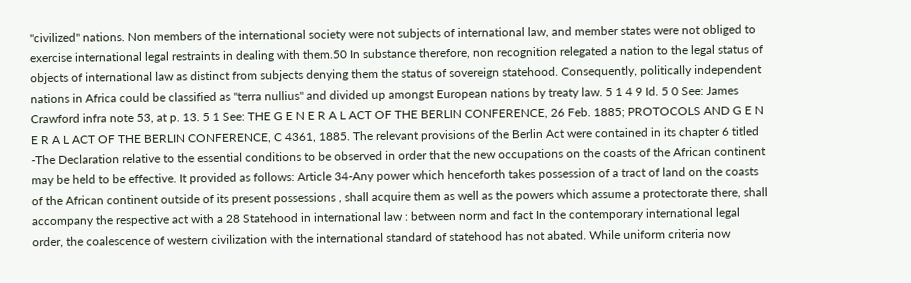"civilized" nations. Non members of the international society were not subjects of international law, and member states were not obliged to exercise international legal restraints in dealing with them.50 In substance therefore, non recognition relegated a nation to the legal status of objects of international law as distinct from subjects denying them the status of sovereign statehood. Consequently, politically independent nations in Africa could be classified as "terra nullius" and divided up amongst European nations by treaty law. 5 1 4 9 Id. 5 0 See: James Crawford infra note 53, at p. 13. 5 1 See: THE G E N E R A L ACT OF THE BERLIN CONFERENCE, 26 Feb. 1885; PROTOCOLS AND G E N E R A L ACT OF THE BERLIN CONFERENCE, C 4361, 1885. The relevant provisions of the Berlin Act were contained in its chapter 6 titled -The Declaration relative to the essential conditions to be observed in order that the new occupations on the coasts of the African continent may be held to be effective. It provided as follows: Article 34-Any power which henceforth takes possession of a tract of land on the coasts of the African continent outside of its present possessions , shall acquire them as well as the powers which assume a protectorate there, shall accompany the respective act with a 28 Statehood in international law : between norm and fact In the contemporary international legal order, the coalescence of western civilization with the international standard of statehood has not abated. While uniform criteria now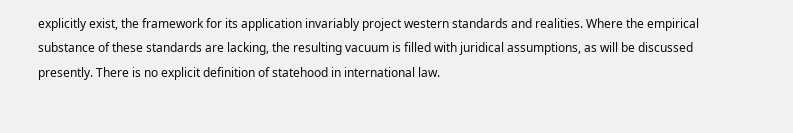explicitly exist, the framework for its application invariably project western standards and realities. Where the empirical substance of these standards are lacking, the resulting vacuum is filled with juridical assumptions, as will be discussed presently. There is no explicit definition of statehood in international law.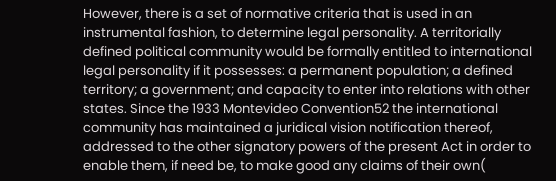However, there is a set of normative criteria that is used in an instrumental fashion, to determine legal personality. A territorially defined political community would be formally entitled to international legal personality if it possesses: a permanent population; a defined territory; a government; and capacity to enter into relations with other states. Since the 1933 Montevideo Convention52 the international community has maintained a juridical vision notification thereof, addressed to the other signatory powers of the present Act in order to enable them, if need be, to make good any claims of their own(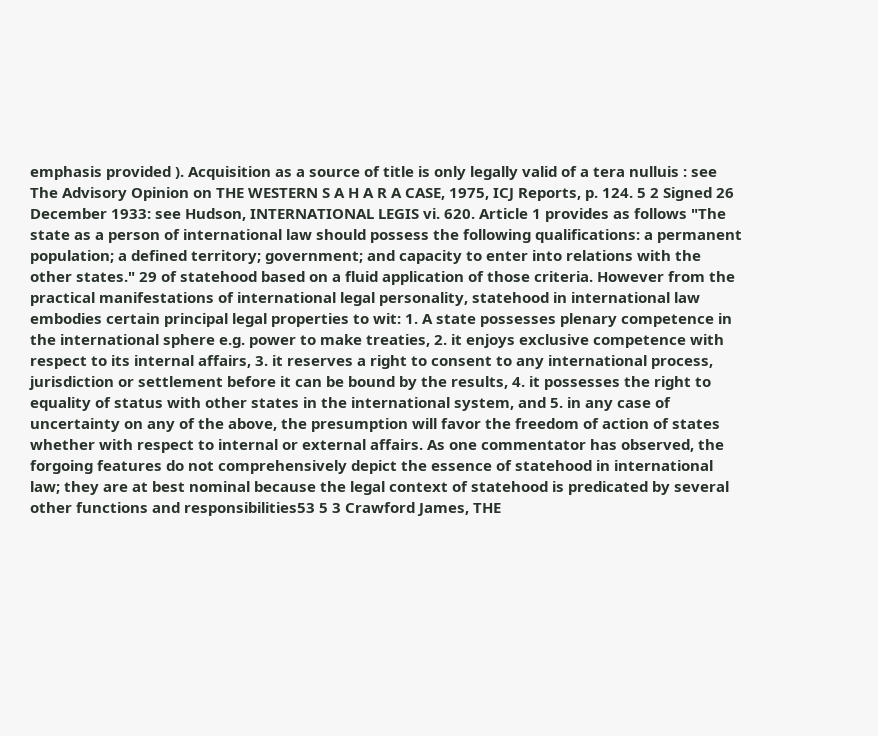emphasis provided ). Acquisition as a source of title is only legally valid of a tera nulluis : see The Advisory Opinion on THE WESTERN S A H A R A CASE, 1975, ICJ Reports, p. 124. 5 2 Signed 26 December 1933: see Hudson, INTERNATIONAL LEGIS vi. 620. Article 1 provides as follows "The state as a person of international law should possess the following qualifications: a permanent population; a defined territory; government; and capacity to enter into relations with the other states." 29 of statehood based on a fluid application of those criteria. However from the practical manifestations of international legal personality, statehood in international law embodies certain principal legal properties to wit: 1. A state possesses plenary competence in the international sphere e.g. power to make treaties, 2. it enjoys exclusive competence with respect to its internal affairs, 3. it reserves a right to consent to any international process, jurisdiction or settlement before it can be bound by the results, 4. it possesses the right to equality of status with other states in the international system, and 5. in any case of uncertainty on any of the above, the presumption will favor the freedom of action of states whether with respect to internal or external affairs. As one commentator has observed, the forgoing features do not comprehensively depict the essence of statehood in international law; they are at best nominal because the legal context of statehood is predicated by several other functions and responsibilities53 5 3 Crawford James, THE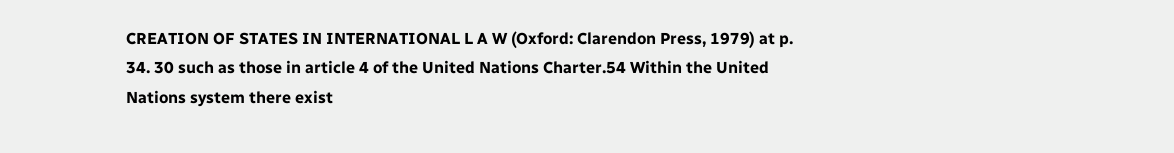CREATION OF STATES IN INTERNATIONAL L A W (Oxford: Clarendon Press, 1979) at p. 34. 30 such as those in article 4 of the United Nations Charter.54 Within the United Nations system there exist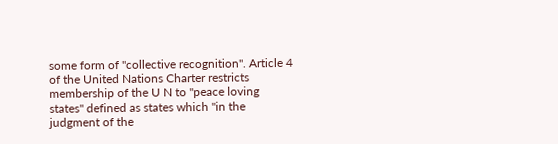some form of "collective recognition". Article 4 of the United Nations Charter restricts membership of the U N to "peace loving states" defined as states which "in the judgment of the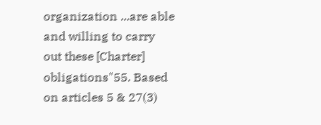organization ...are able and willing to carry out these [Charter] obligations"55. Based on articles 5 & 27(3)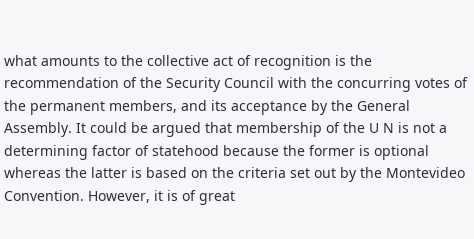what amounts to the collective act of recognition is the recommendation of the Security Council with the concurring votes of the permanent members, and its acceptance by the General Assembly. It could be argued that membership of the U N is not a determining factor of statehood because the former is optional whereas the latter is based on the criteria set out by the Montevideo Convention. However, it is of great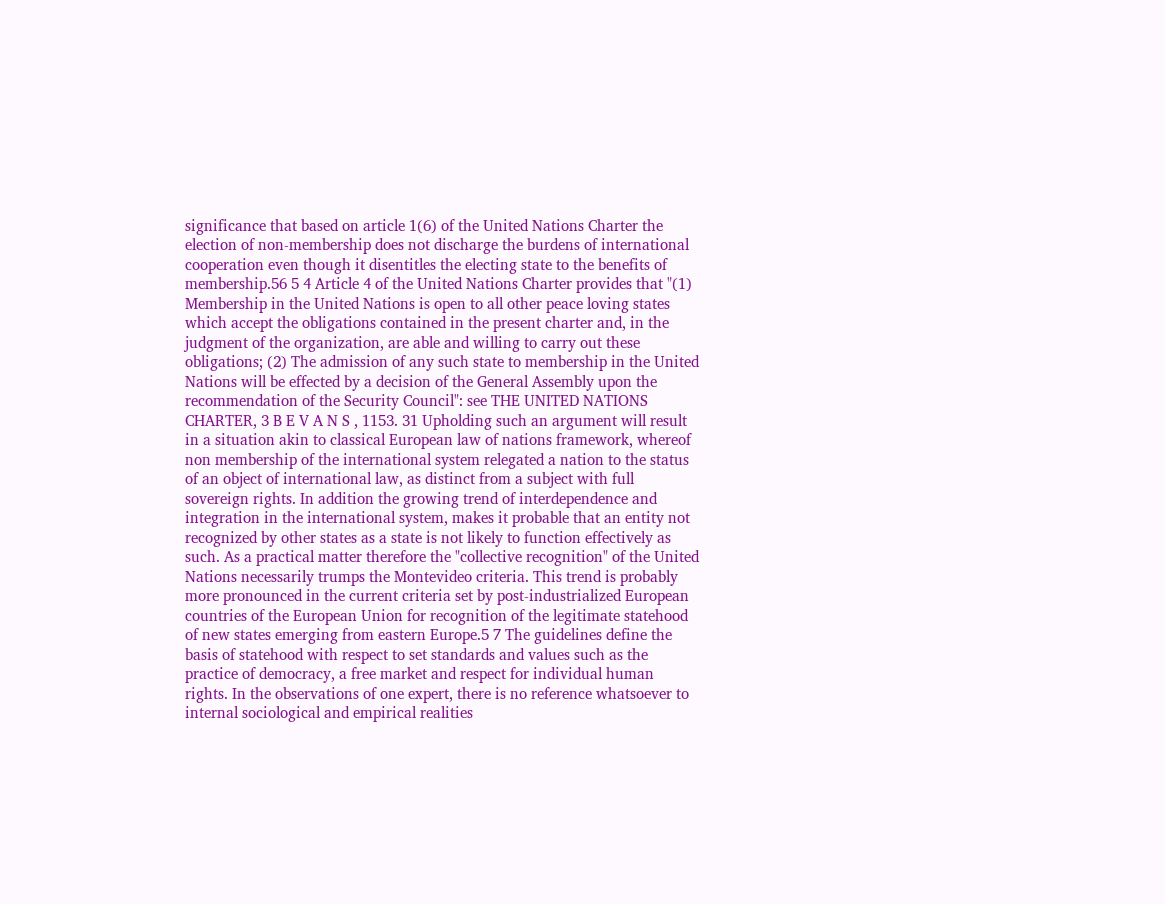significance that based on article 1(6) of the United Nations Charter the election of non-membership does not discharge the burdens of international cooperation even though it disentitles the electing state to the benefits of membership.56 5 4 Article 4 of the United Nations Charter provides that "(1) Membership in the United Nations is open to all other peace loving states which accept the obligations contained in the present charter and, in the judgment of the organization, are able and willing to carry out these obligations; (2) The admission of any such state to membership in the United Nations will be effected by a decision of the General Assembly upon the recommendation of the Security Council": see THE UNITED NATIONS CHARTER, 3 B E V A N S , 1153. 31 Upholding such an argument will result in a situation akin to classical European law of nations framework, whereof non membership of the international system relegated a nation to the status of an object of international law, as distinct from a subject with full sovereign rights. In addition the growing trend of interdependence and integration in the international system, makes it probable that an entity not recognized by other states as a state is not likely to function effectively as such. As a practical matter therefore the "collective recognition" of the United Nations necessarily trumps the Montevideo criteria. This trend is probably more pronounced in the current criteria set by post-industrialized European countries of the European Union for recognition of the legitimate statehood of new states emerging from eastern Europe.5 7 The guidelines define the basis of statehood with respect to set standards and values such as the practice of democracy, a free market and respect for individual human rights. In the observations of one expert, there is no reference whatsoever to internal sociological and empirical realities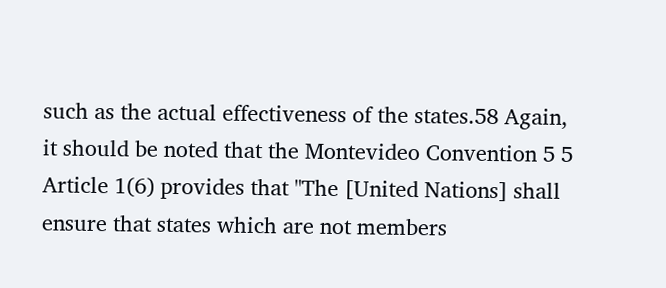such as the actual effectiveness of the states.58 Again, it should be noted that the Montevideo Convention 5 5 Article 1(6) provides that "The [United Nations] shall ensure that states which are not members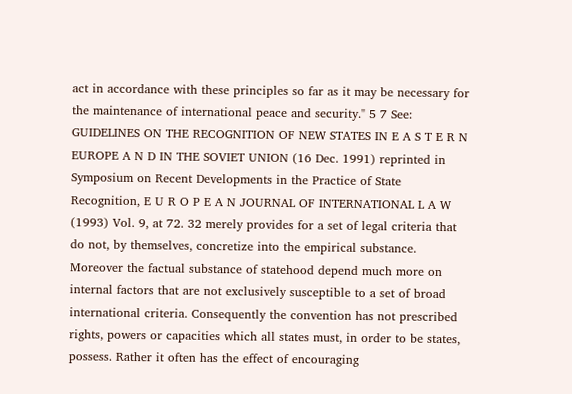act in accordance with these principles so far as it may be necessary for the maintenance of international peace and security." 5 7 See: GUIDELINES ON THE RECOGNITION OF NEW STATES IN E A S T E R N EUROPE A N D IN THE SOVIET UNION (16 Dec. 1991) reprinted in Symposium on Recent Developments in the Practice of State Recognition, E U R O P E A N JOURNAL OF INTERNATIONAL L A W (1993) Vol. 9, at 72. 32 merely provides for a set of legal criteria that do not, by themselves, concretize into the empirical substance. Moreover the factual substance of statehood depend much more on internal factors that are not exclusively susceptible to a set of broad international criteria. Consequently the convention has not prescribed rights, powers or capacities which all states must, in order to be states, possess. Rather it often has the effect of encouraging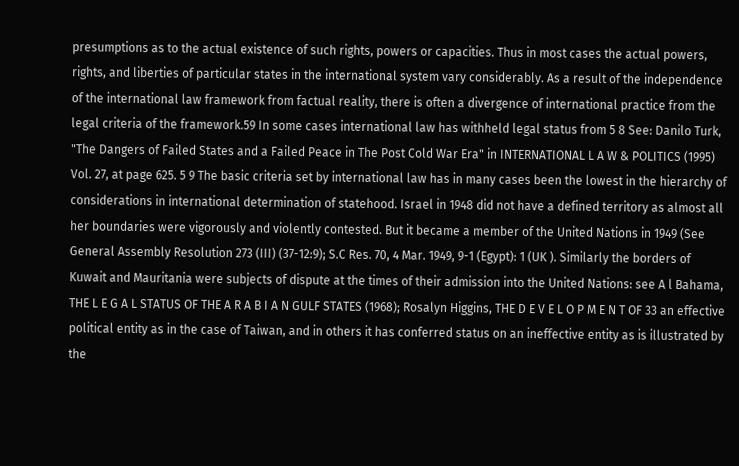presumptions as to the actual existence of such rights, powers or capacities. Thus in most cases the actual powers, rights, and liberties of particular states in the international system vary considerably. As a result of the independence of the international law framework from factual reality, there is often a divergence of international practice from the legal criteria of the framework.59 In some cases international law has withheld legal status from 5 8 See: Danilo Turk, "The Dangers of Failed States and a Failed Peace in The Post Cold War Era" in INTERNATIONAL L A W & POLITICS (1995) Vol. 27, at page 625. 5 9 The basic criteria set by international law has in many cases been the lowest in the hierarchy of considerations in international determination of statehood. Israel in 1948 did not have a defined territory as almost all her boundaries were vigorously and violently contested. But it became a member of the United Nations in 1949 (See General Assembly Resolution 273 (III) (37-12:9); S.C Res. 70, 4 Mar. 1949, 9-1 (Egypt): 1 (UK ). Similarly the borders of Kuwait and Mauritania were subjects of dispute at the times of their admission into the United Nations: see A l Bahama, THE L E G A L STATUS OF THE A R A B I A N GULF STATES (1968); Rosalyn Higgins, THE D E V E L O P M E N T OF 33 an effective political entity as in the case of Taiwan, and in others it has conferred status on an ineffective entity as is illustrated by the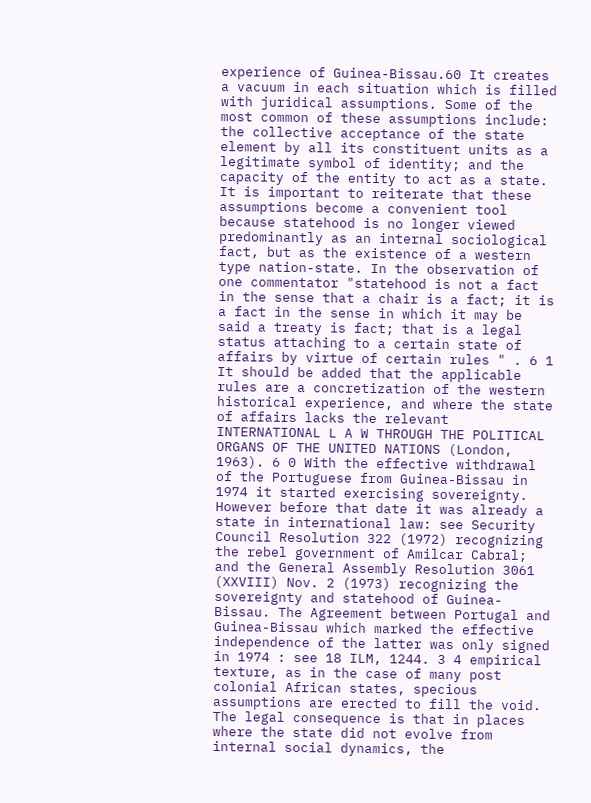experience of Guinea-Bissau.60 It creates a vacuum in each situation which is filled with juridical assumptions. Some of the most common of these assumptions include: the collective acceptance of the state element by all its constituent units as a legitimate symbol of identity; and the capacity of the entity to act as a state. It is important to reiterate that these assumptions become a convenient tool because statehood is no longer viewed predominantly as an internal sociological fact, but as the existence of a western type nation-state. In the observation of one commentator "statehood is not a fact in the sense that a chair is a fact; it is a fact in the sense in which it may be said a treaty is fact; that is a legal status attaching to a certain state of affairs by virtue of certain rules " . 6 1 It should be added that the applicable rules are a concretization of the western historical experience, and where the state of affairs lacks the relevant INTERNATIONAL L A W THROUGH THE POLITICAL ORGANS OF THE UNITED NATIONS (London, 1963). 6 0 With the effective withdrawal of the Portuguese from Guinea-Bissau in 1974 it started exercising sovereignty. However before that date it was already a state in international law: see Security Council Resolution 322 (1972) recognizing the rebel government of Amilcar Cabral; and the General Assembly Resolution 3061 (XXVIII) Nov. 2 (1973) recognizing the sovereignty and statehood of Guinea-Bissau. The Agreement between Portugal and Guinea-Bissau which marked the effective independence of the latter was only signed in 1974 : see 18 ILM, 1244. 3 4 empirical texture, as in the case of many post colonial African states, specious assumptions are erected to fill the void. The legal consequence is that in places where the state did not evolve from internal social dynamics, the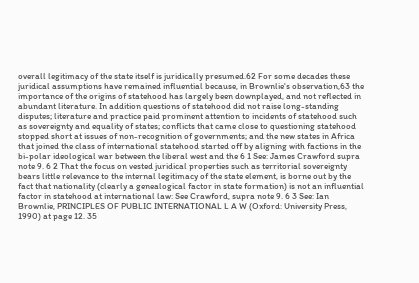overall legitimacy of the state itself is juridically presumed.62 For some decades these juridical assumptions have remained influential because, in Brownlie's observation,63 the importance of the origins of statehood has largely been downplayed, and not reflected in abundant literature. In addition questions of statehood did not raise long-standing disputes; literature and practice paid prominent attention to incidents of statehood such as sovereignty and equality of states; conflicts that came close to questioning statehood stopped short at issues of non-recognition of governments; and the new states in Africa that joined the class of international statehood started off by aligning with factions in the bi-polar ideological war between the liberal west and the 6 1 See: James Crawford supra note 9. 6 2 That the focus on vested juridical properties such as territorial sovereignty bears little relevance to the internal legitimacy of the state element, is borne out by the fact that nationality (clearly a genealogical factor in state formation) is not an influential factor in statehood at international law: See Crawford, supra note 9. 6 3 See: Ian Brownlie, PRINCIPLES OF PUBLIC INTERNATIONAL L A W (Oxford: University Press, 1990) at page 12. 35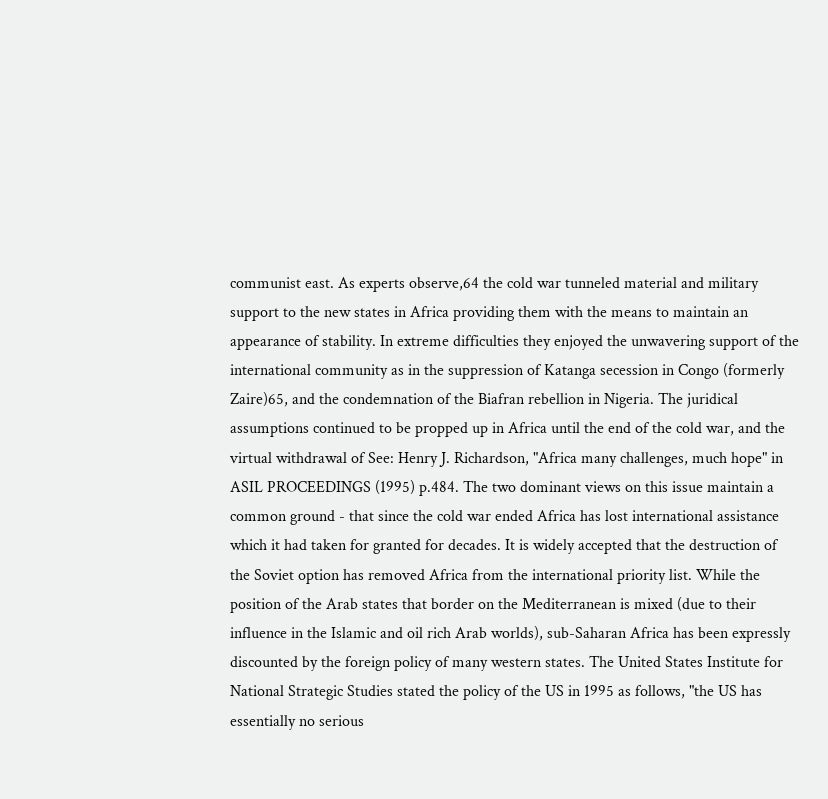communist east. As experts observe,64 the cold war tunneled material and military support to the new states in Africa providing them with the means to maintain an appearance of stability. In extreme difficulties they enjoyed the unwavering support of the international community as in the suppression of Katanga secession in Congo (formerly Zaire)65, and the condemnation of the Biafran rebellion in Nigeria. The juridical assumptions continued to be propped up in Africa until the end of the cold war, and the virtual withdrawal of See: Henry J. Richardson, "Africa many challenges, much hope" in ASIL PROCEEDINGS (1995) p.484. The two dominant views on this issue maintain a common ground - that since the cold war ended Africa has lost international assistance which it had taken for granted for decades. It is widely accepted that the destruction of the Soviet option has removed Africa from the international priority list. While the position of the Arab states that border on the Mediterranean is mixed (due to their influence in the Islamic and oil rich Arab worlds), sub-Saharan Africa has been expressly discounted by the foreign policy of many western states. The United States Institute for National Strategic Studies stated the policy of the US in 1995 as follows, "the US has essentially no serious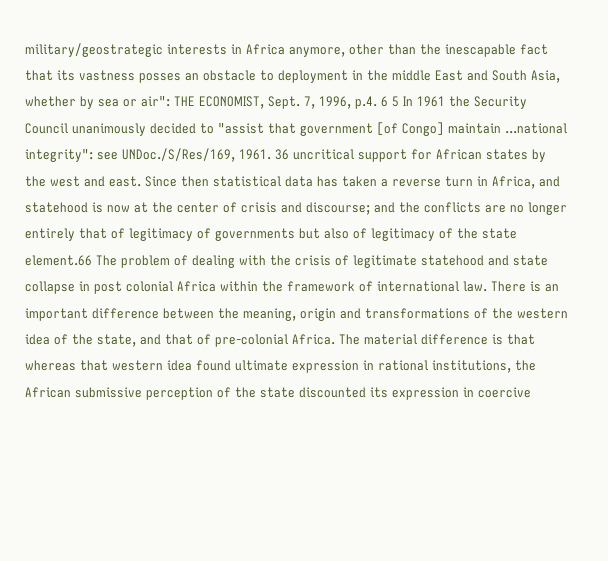military/geostrategic interests in Africa anymore, other than the inescapable fact that its vastness posses an obstacle to deployment in the middle East and South Asia, whether by sea or air": THE ECONOMIST, Sept. 7, 1996, p.4. 6 5 In 1961 the Security Council unanimously decided to "assist that government [of Congo] maintain ...national integrity": see UNDoc./S/Res/169, 1961. 36 uncritical support for African states by the west and east. Since then statistical data has taken a reverse turn in Africa, and statehood is now at the center of crisis and discourse; and the conflicts are no longer entirely that of legitimacy of governments but also of legitimacy of the state element.66 The problem of dealing with the crisis of legitimate statehood and state collapse in post colonial Africa within the framework of international law. There is an important difference between the meaning, origin and transformations of the western idea of the state, and that of pre-colonial Africa. The material difference is that whereas that western idea found ultimate expression in rational institutions, the African submissive perception of the state discounted its expression in coercive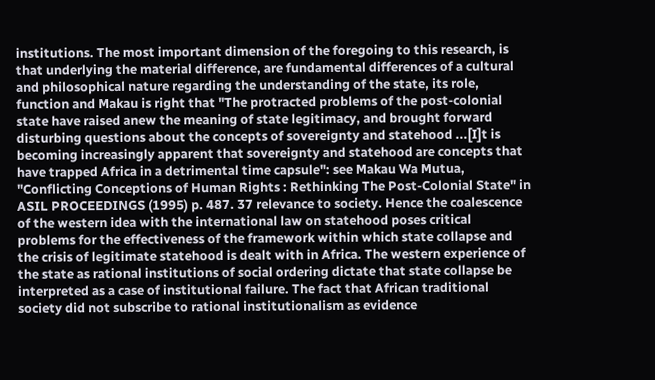institutions. The most important dimension of the foregoing to this research, is that underlying the material difference, are fundamental differences of a cultural and philosophical nature regarding the understanding of the state, its role, function and Makau is right that "The protracted problems of the post-colonial state have raised anew the meaning of state legitimacy, and brought forward disturbing questions about the concepts of sovereignty and statehood ...[I]t is becoming increasingly apparent that sovereignty and statehood are concepts that have trapped Africa in a detrimental time capsule": see Makau Wa Mutua, "Conflicting Conceptions of Human Rights : Rethinking The Post-Colonial State" in ASIL PROCEEDINGS (1995) p. 487. 37 relevance to society. Hence the coalescence of the western idea with the international law on statehood poses critical problems for the effectiveness of the framework within which state collapse and the crisis of legitimate statehood is dealt with in Africa. The western experience of the state as rational institutions of social ordering dictate that state collapse be interpreted as a case of institutional failure. The fact that African traditional society did not subscribe to rational institutionalism as evidence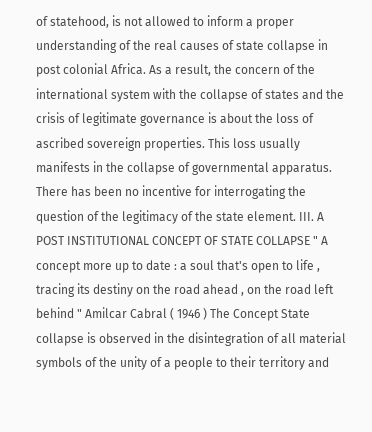of statehood, is not allowed to inform a proper understanding of the real causes of state collapse in post colonial Africa. As a result, the concern of the international system with the collapse of states and the crisis of legitimate governance is about the loss of ascribed sovereign properties. This loss usually manifests in the collapse of governmental apparatus. There has been no incentive for interrogating the question of the legitimacy of the state element. III. A POST INSTITUTIONAL CONCEPT OF STATE COLLAPSE " A concept more up to date : a soul that's open to life , tracing its destiny on the road ahead , on the road left behind " Amilcar Cabral ( 1946 ) The Concept State collapse is observed in the disintegration of all material symbols of the unity of a people to their territory and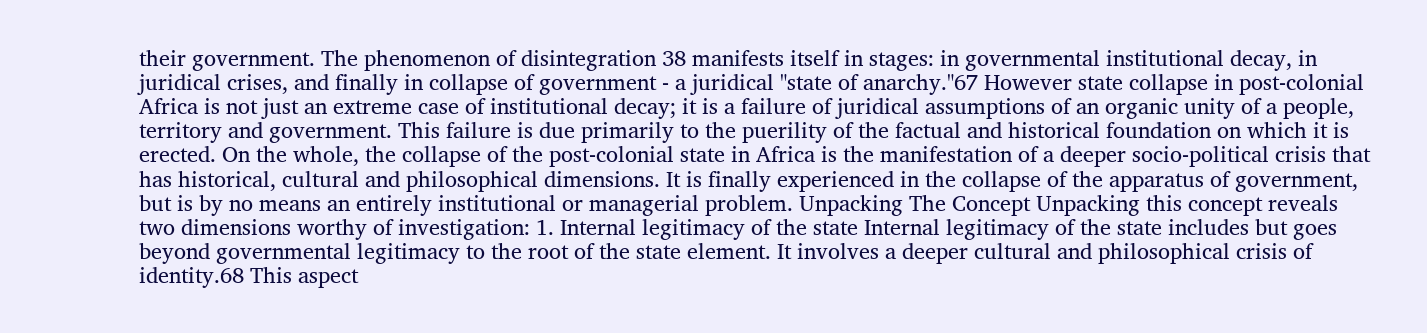their government. The phenomenon of disintegration 38 manifests itself in stages: in governmental institutional decay, in juridical crises, and finally in collapse of government - a juridical "state of anarchy."67 However state collapse in post-colonial Africa is not just an extreme case of institutional decay; it is a failure of juridical assumptions of an organic unity of a people, territory and government. This failure is due primarily to the puerility of the factual and historical foundation on which it is erected. On the whole, the collapse of the post-colonial state in Africa is the manifestation of a deeper socio-political crisis that has historical, cultural and philosophical dimensions. It is finally experienced in the collapse of the apparatus of government, but is by no means an entirely institutional or managerial problem. Unpacking The Concept Unpacking this concept reveals two dimensions worthy of investigation: 1. Internal legitimacy of the state Internal legitimacy of the state includes but goes beyond governmental legitimacy to the root of the state element. It involves a deeper cultural and philosophical crisis of identity.68 This aspect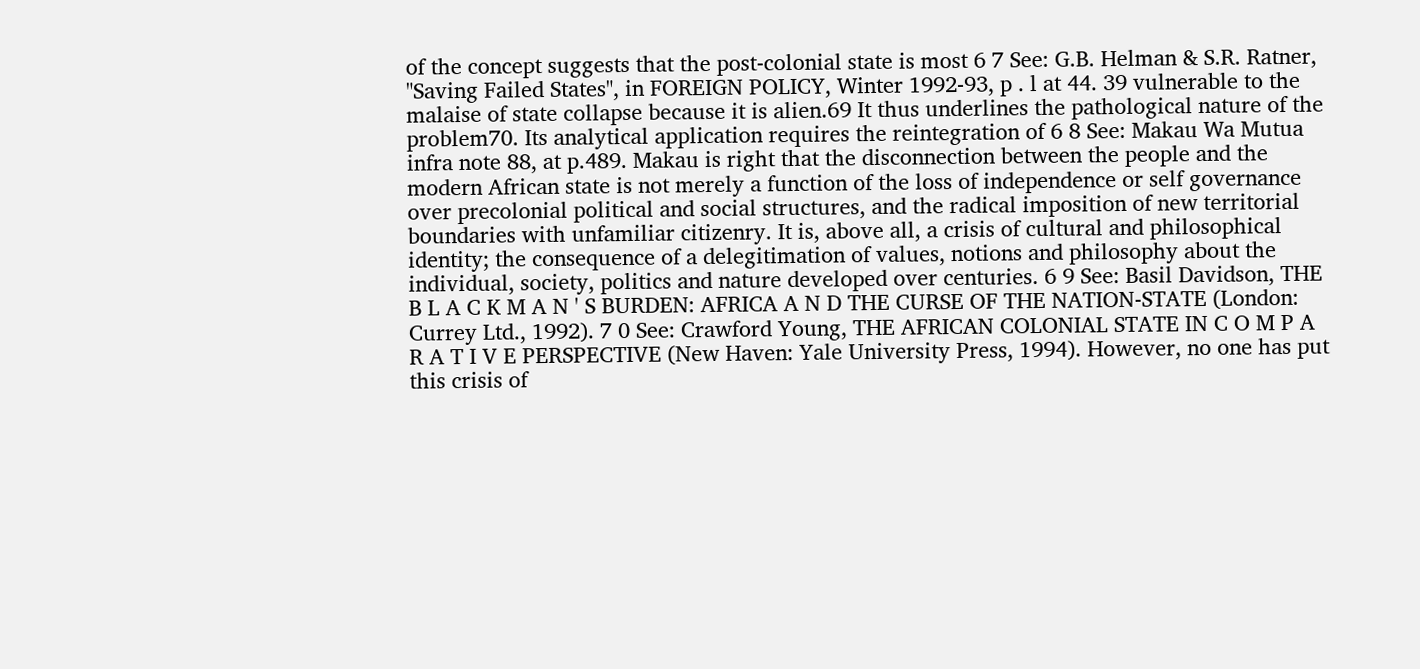of the concept suggests that the post-colonial state is most 6 7 See: G.B. Helman & S.R. Ratner, "Saving Failed States", in FOREIGN POLICY, Winter 1992-93, p . l at 44. 39 vulnerable to the malaise of state collapse because it is alien.69 It thus underlines the pathological nature of the problem70. Its analytical application requires the reintegration of 6 8 See: Makau Wa Mutua infra note 88, at p.489. Makau is right that the disconnection between the people and the modern African state is not merely a function of the loss of independence or self governance over precolonial political and social structures, and the radical imposition of new territorial boundaries with unfamiliar citizenry. It is, above all, a crisis of cultural and philosophical identity; the consequence of a delegitimation of values, notions and philosophy about the individual, society, politics and nature developed over centuries. 6 9 See: Basil Davidson, THE B L A C K M A N ' S BURDEN: AFRICA A N D THE CURSE OF THE NATION-STATE (London: Currey Ltd., 1992). 7 0 See: Crawford Young, THE AFRICAN COLONIAL STATE IN C O M P A R A T I V E PERSPECTIVE (New Haven: Yale University Press, 1994). However, no one has put this crisis of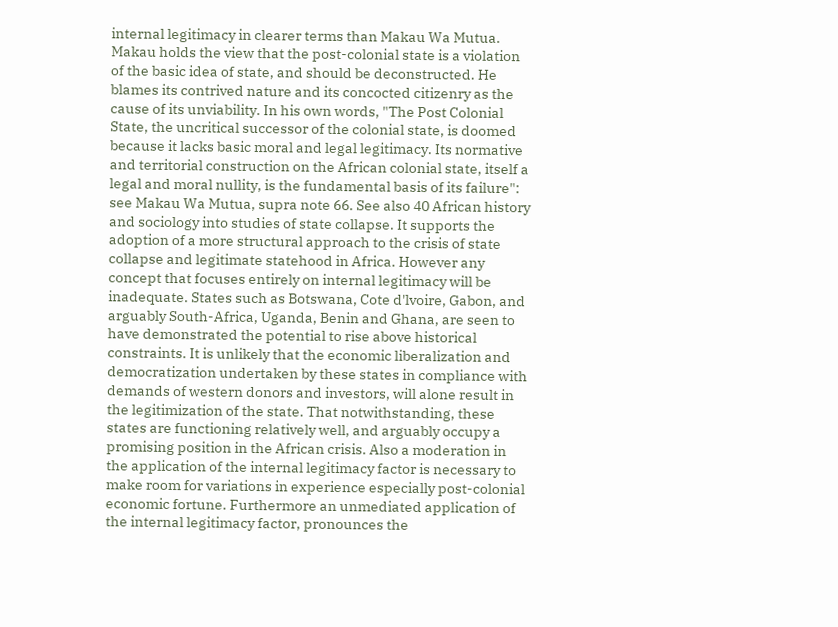internal legitimacy in clearer terms than Makau Wa Mutua. Makau holds the view that the post-colonial state is a violation of the basic idea of state, and should be deconstructed. He blames its contrived nature and its concocted citizenry as the cause of its unviability. In his own words, "The Post Colonial State, the uncritical successor of the colonial state, is doomed because it lacks basic moral and legal legitimacy. Its normative and territorial construction on the African colonial state, itself a legal and moral nullity, is the fundamental basis of its failure": see Makau Wa Mutua, supra note 66. See also 40 African history and sociology into studies of state collapse. It supports the adoption of a more structural approach to the crisis of state collapse and legitimate statehood in Africa. However any concept that focuses entirely on internal legitimacy will be inadequate. States such as Botswana, Cote d'lvoire, Gabon, and arguably South-Africa, Uganda, Benin and Ghana, are seen to have demonstrated the potential to rise above historical constraints. It is unlikely that the economic liberalization and democratization undertaken by these states in compliance with demands of western donors and investors, will alone result in the legitimization of the state. That notwithstanding, these states are functioning relatively well, and arguably occupy a promising position in the African crisis. Also a moderation in the application of the internal legitimacy factor is necessary to make room for variations in experience especially post-colonial economic fortune. Furthermore an unmediated application of the internal legitimacy factor, pronounces the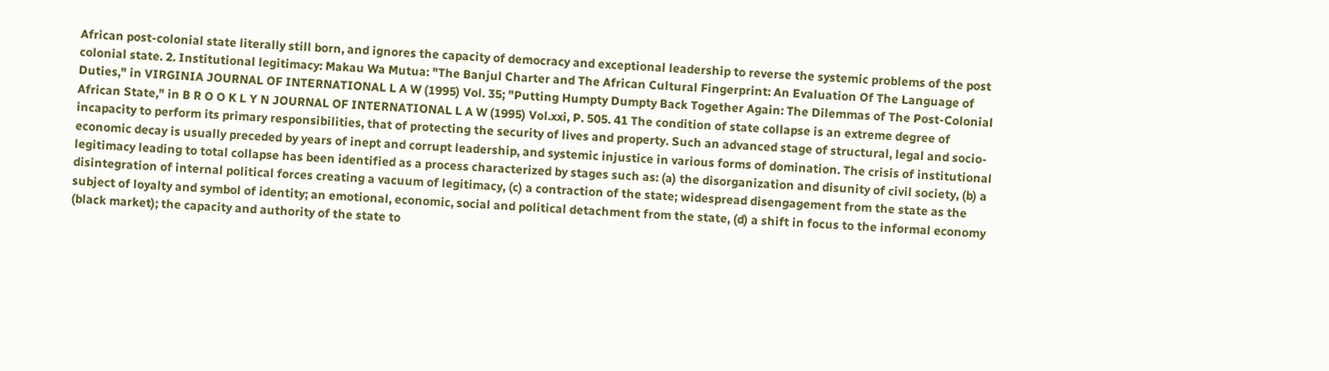African post-colonial state literally still born, and ignores the capacity of democracy and exceptional leadership to reverse the systemic problems of the post colonial state. 2. Institutional legitimacy: Makau Wa Mutua: "The Banjul Charter and The African Cultural Fingerprint: An Evaluation Of The Language of Duties," in VIRGINIA JOURNAL OF INTERNATIONAL L A W (1995) Vol. 35; "Putting Humpty Dumpty Back Together Again: The Dilemmas of The Post-Colonial African State," in B R O O K L Y N JOURNAL OF INTERNATIONAL L A W (1995) Vol.xxi, P. 505. 41 The condition of state collapse is an extreme degree of incapacity to perform its primary responsibilities, that of protecting the security of lives and property. Such an advanced stage of structural, legal and socio-economic decay is usually preceded by years of inept and corrupt leadership, and systemic injustice in various forms of domination. The crisis of institutional legitimacy leading to total collapse has been identified as a process characterized by stages such as: (a) the disorganization and disunity of civil society, (b) a disintegration of internal political forces creating a vacuum of legitimacy, (c) a contraction of the state; widespread disengagement from the state as the subject of loyalty and symbol of identity; an emotional, economic, social and political detachment from the state, (d) a shift in focus to the informal economy (black market); the capacity and authority of the state to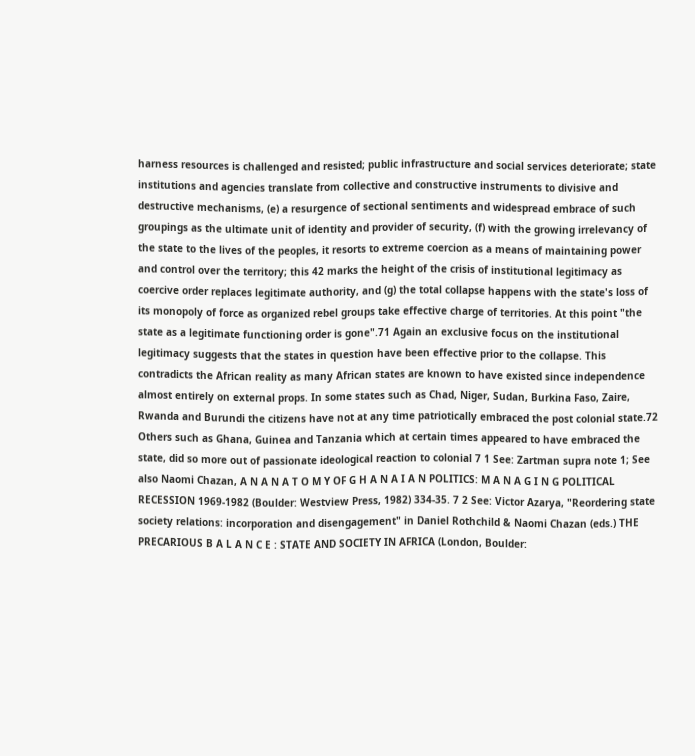harness resources is challenged and resisted; public infrastructure and social services deteriorate; state institutions and agencies translate from collective and constructive instruments to divisive and destructive mechanisms, (e) a resurgence of sectional sentiments and widespread embrace of such groupings as the ultimate unit of identity and provider of security, (f) with the growing irrelevancy of the state to the lives of the peoples, it resorts to extreme coercion as a means of maintaining power and control over the territory; this 42 marks the height of the crisis of institutional legitimacy as coercive order replaces legitimate authority, and (g) the total collapse happens with the state's loss of its monopoly of force as organized rebel groups take effective charge of territories. At this point "the state as a legitimate functioning order is gone".71 Again an exclusive focus on the institutional legitimacy suggests that the states in question have been effective prior to the collapse. This contradicts the African reality as many African states are known to have existed since independence almost entirely on external props. In some states such as Chad, Niger, Sudan, Burkina Faso, Zaire, Rwanda and Burundi the citizens have not at any time patriotically embraced the post colonial state.72 Others such as Ghana, Guinea and Tanzania which at certain times appeared to have embraced the state, did so more out of passionate ideological reaction to colonial 7 1 See: Zartman supra note 1; See also Naomi Chazan, A N A N A T O M Y OF G H A N A I A N POLITICS: M A N A G I N G POLITICAL RECESSION 1969-1982 (Boulder: Westview Press, 1982) 334-35. 7 2 See: Victor Azarya, "Reordering state society relations: incorporation and disengagement" in Daniel Rothchild & Naomi Chazan (eds.) THE PRECARIOUS B A L A N C E : STATE AND SOCIETY IN AFRICA (London, Boulder: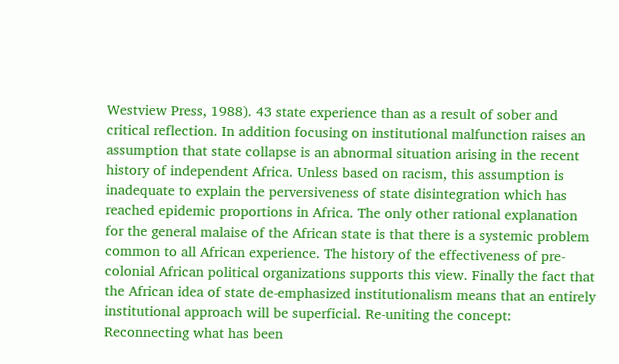Westview Press, 1988). 43 state experience than as a result of sober and critical reflection. In addition focusing on institutional malfunction raises an assumption that state collapse is an abnormal situation arising in the recent history of independent Africa. Unless based on racism, this assumption is inadequate to explain the perversiveness of state disintegration which has reached epidemic proportions in Africa. The only other rational explanation for the general malaise of the African state is that there is a systemic problem common to all African experience. The history of the effectiveness of pre-colonial African political organizations supports this view. Finally the fact that the African idea of state de-emphasized institutionalism means that an entirely institutional approach will be superficial. Re-uniting the concept: Reconnecting what has been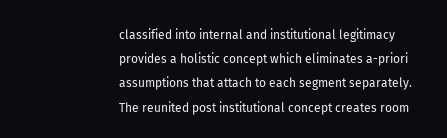classified into internal and institutional legitimacy provides a holistic concept which eliminates a-priori assumptions that attach to each segment separately. The reunited post institutional concept creates room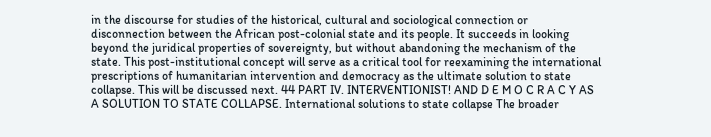in the discourse for studies of the historical, cultural and sociological connection or disconnection between the African post-colonial state and its people. It succeeds in looking beyond the juridical properties of sovereignty, but without abandoning the mechanism of the state. This post-institutional concept will serve as a critical tool for reexamining the international prescriptions of humanitarian intervention and democracy as the ultimate solution to state collapse. This will be discussed next. 44 PART IV. INTERVENTIONIST! AND D E M O C R A C Y AS A SOLUTION TO STATE COLLAPSE. International solutions to state collapse The broader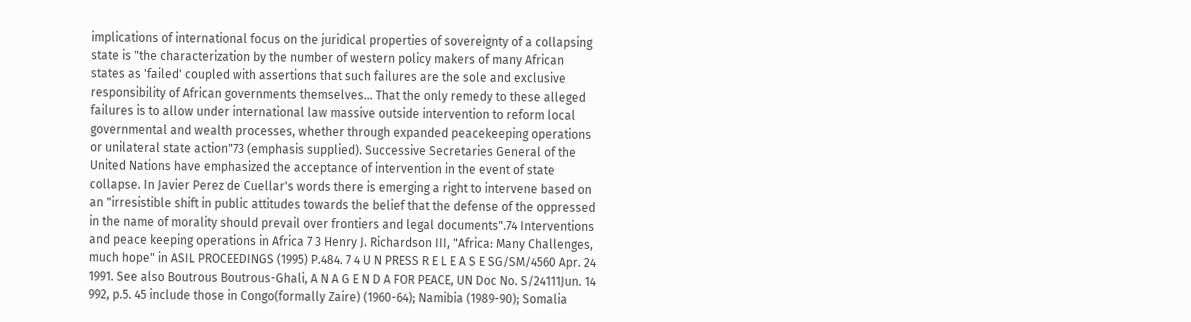implications of international focus on the juridical properties of sovereignty of a collapsing state is "the characterization by the number of western policy makers of many African states as 'failed' coupled with assertions that such failures are the sole and exclusive responsibility of African governments themselves... That the only remedy to these alleged failures is to allow under international law massive outside intervention to reform local governmental and wealth processes, whether through expanded peacekeeping operations or unilateral state action"73 (emphasis supplied). Successive Secretaries General of the United Nations have emphasized the acceptance of intervention in the event of state collapse. In Javier Perez de Cuellar's words there is emerging a right to intervene based on an "irresistible shift in public attitudes towards the belief that the defense of the oppressed in the name of morality should prevail over frontiers and legal documents".74 Interventions and peace keeping operations in Africa 7 3 Henry J. Richardson III, "Africa: Many Challenges, much hope" in ASIL PROCEEDINGS (1995) P.484. 7 4 U N PRESS R E L E A S E SG/SM/4560 Apr. 24 1991. See also Boutrous Boutrous-Ghali, A N A G E N D A FOR PEACE, UN Doc No. S/24111Jun. 14 992, p.5. 45 include those in Congo(formally Zaire) (1960-64); Namibia (1989-90); Somalia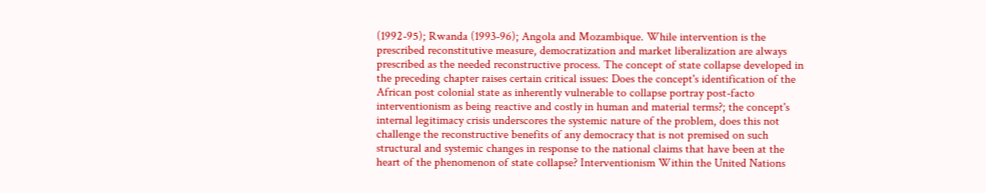(1992-95); Rwanda (1993-96); Angola and Mozambique. While intervention is the prescribed reconstitutive measure, democratization and market liberalization are always prescribed as the needed reconstructive process. The concept of state collapse developed in the preceding chapter raises certain critical issues: Does the concept's identification of the African post colonial state as inherently vulnerable to collapse portray post-facto interventionism as being reactive and costly in human and material terms?; the concept's internal legitimacy crisis underscores the systemic nature of the problem, does this not challenge the reconstructive benefits of any democracy that is not premised on such structural and systemic changes in response to the national claims that have been at the heart of the phenomenon of state collapse? Interventionism Within the United Nations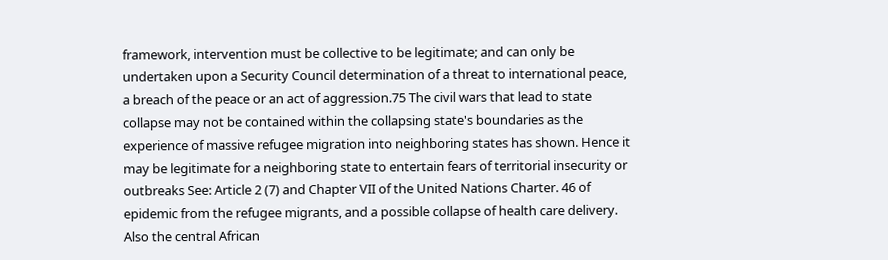framework, intervention must be collective to be legitimate; and can only be undertaken upon a Security Council determination of a threat to international peace, a breach of the peace or an act of aggression.75 The civil wars that lead to state collapse may not be contained within the collapsing state's boundaries as the experience of massive refugee migration into neighboring states has shown. Hence it may be legitimate for a neighboring state to entertain fears of territorial insecurity or outbreaks See: Article 2 (7) and Chapter VII of the United Nations Charter. 46 of epidemic from the refugee migrants, and a possible collapse of health care delivery. Also the central African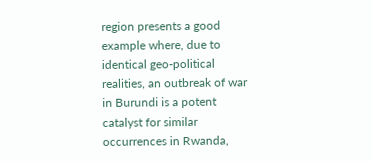region presents a good example where, due to identical geo-political realities, an outbreak of war in Burundi is a potent catalyst for similar occurrences in Rwanda,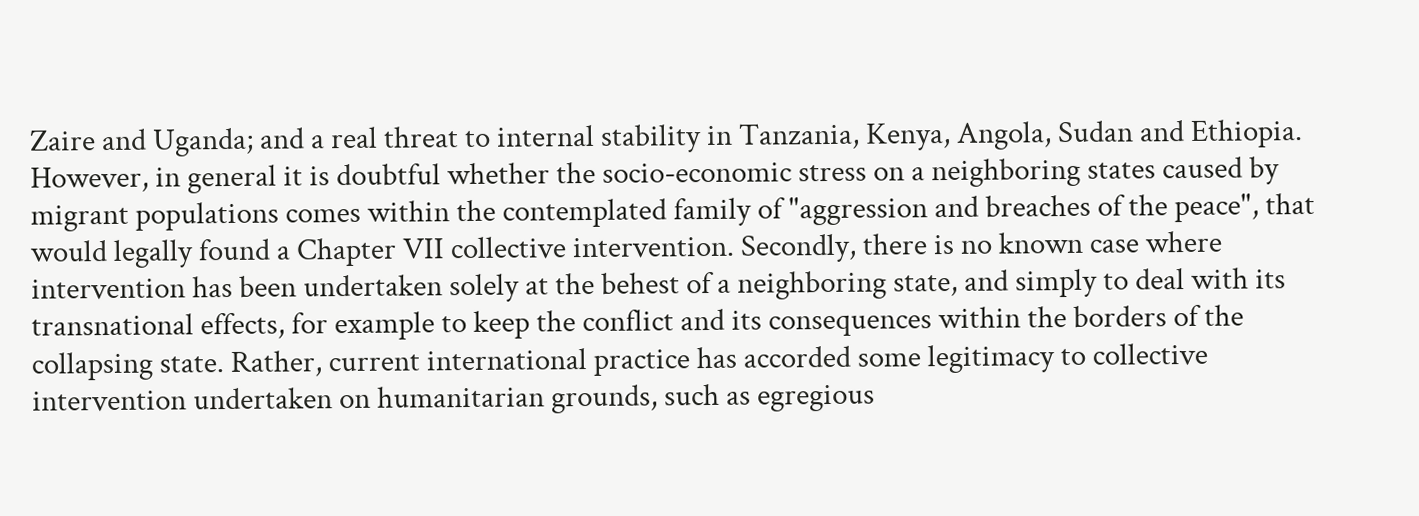Zaire and Uganda; and a real threat to internal stability in Tanzania, Kenya, Angola, Sudan and Ethiopia. However, in general it is doubtful whether the socio-economic stress on a neighboring states caused by migrant populations comes within the contemplated family of "aggression and breaches of the peace", that would legally found a Chapter VII collective intervention. Secondly, there is no known case where intervention has been undertaken solely at the behest of a neighboring state, and simply to deal with its transnational effects, for example to keep the conflict and its consequences within the borders of the collapsing state. Rather, current international practice has accorded some legitimacy to collective intervention undertaken on humanitarian grounds, such as egregious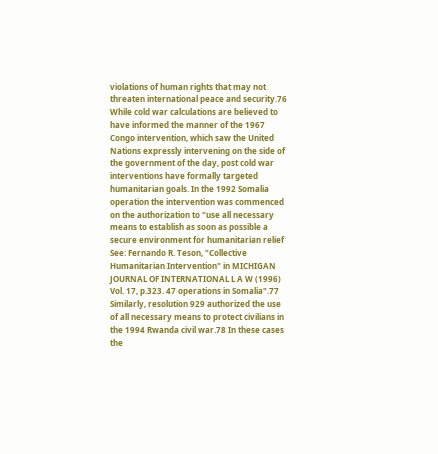violations of human rights that may not threaten international peace and security.76 While cold war calculations are believed to have informed the manner of the 1967 Congo intervention, which saw the United Nations expressly intervening on the side of the government of the day, post cold war interventions have formally targeted humanitarian goals. In the 1992 Somalia operation the intervention was commenced on the authorization to "use all necessary means to establish as soon as possible a secure environment for humanitarian relief See: Fernando R. Teson, "Collective Humanitarian Intervention" in MICHIGAN JOURNAL OF INTERNATIONAL L A W (1996) Vol. 17, p.323. 47 operations in Somalia".77 Similarly, resolution 929 authorized the use of all necessary means to protect civilians in the 1994 Rwanda civil war.78 In these cases the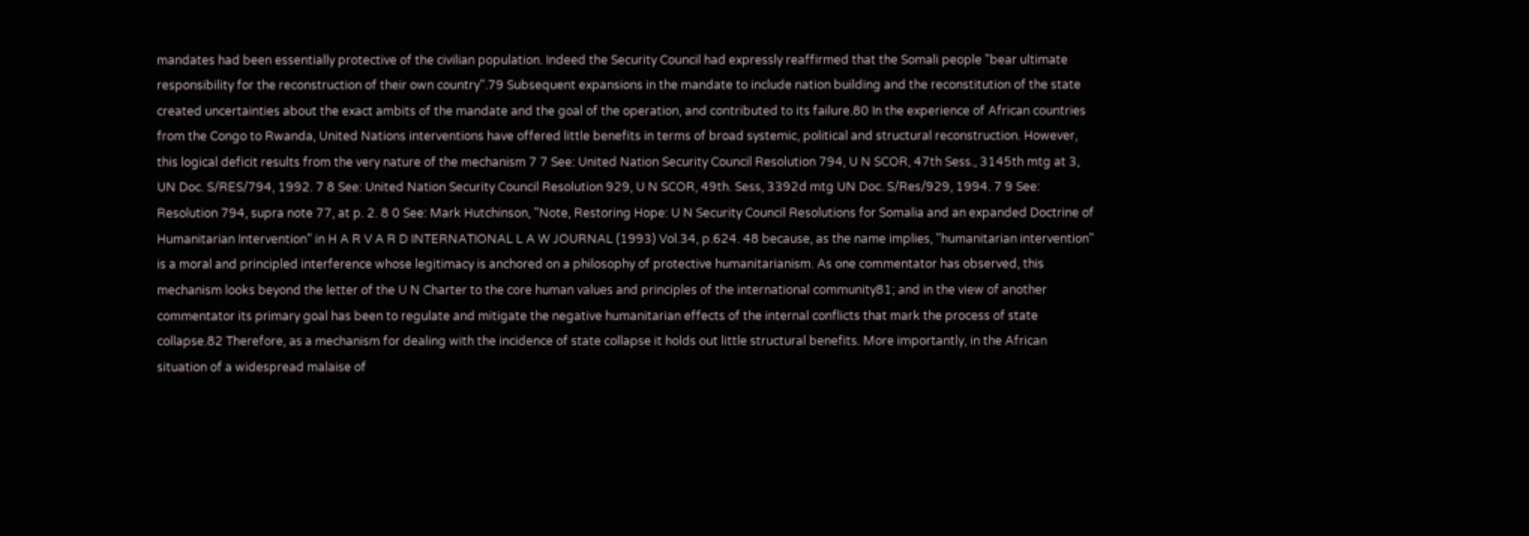mandates had been essentially protective of the civilian population. Indeed the Security Council had expressly reaffirmed that the Somali people "bear ultimate responsibility for the reconstruction of their own country".79 Subsequent expansions in the mandate to include nation building and the reconstitution of the state created uncertainties about the exact ambits of the mandate and the goal of the operation, and contributed to its failure.80 In the experience of African countries from the Congo to Rwanda, United Nations interventions have offered little benefits in terms of broad systemic, political and structural reconstruction. However, this logical deficit results from the very nature of the mechanism 7 7 See: United Nation Security Council Resolution 794, U N SCOR, 47th Sess., 3145th mtg at 3, UN Doc. S/RES/794, 1992. 7 8 See: United Nation Security Council Resolution 929, U N SCOR, 49th. Sess, 3392d mtg UN Doc. S/Res/929, 1994. 7 9 See: Resolution 794, supra note 77, at p. 2. 8 0 See: Mark Hutchinson, "Note, Restoring Hope: U N Security Council Resolutions for Somalia and an expanded Doctrine of Humanitarian Intervention" in H A R V A R D INTERNATIONAL L A W JOURNAL (1993) Vol.34, p.624. 48 because, as the name implies, "humanitarian intervention" is a moral and principled interference whose legitimacy is anchored on a philosophy of protective humanitarianism. As one commentator has observed, this mechanism looks beyond the letter of the U N Charter to the core human values and principles of the international community81; and in the view of another commentator its primary goal has been to regulate and mitigate the negative humanitarian effects of the internal conflicts that mark the process of state collapse.82 Therefore, as a mechanism for dealing with the incidence of state collapse it holds out little structural benefits. More importantly, in the African situation of a widespread malaise of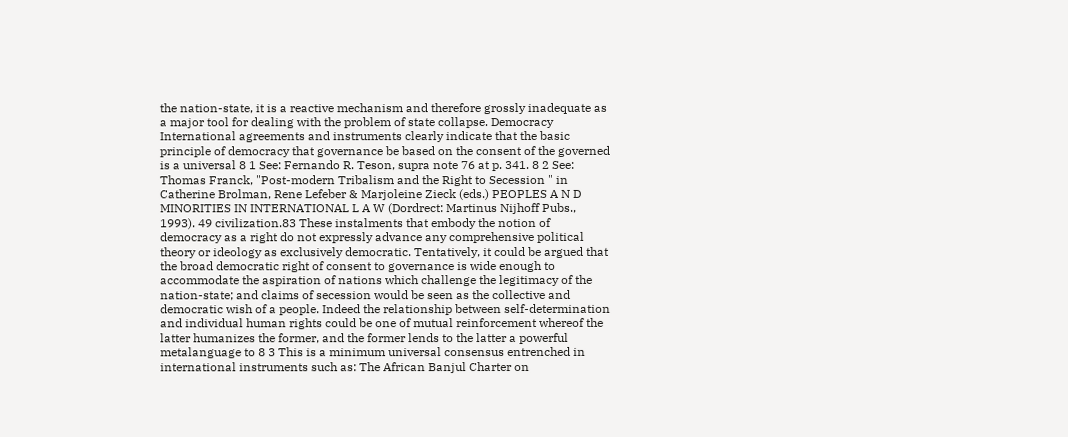the nation-state, it is a reactive mechanism and therefore grossly inadequate as a major tool for dealing with the problem of state collapse. Democracy International agreements and instruments clearly indicate that the basic principle of democracy that governance be based on the consent of the governed is a universal 8 1 See: Fernando R. Teson, supra note 76 at p. 341. 8 2 See: Thomas Franck, "Post-modern Tribalism and the Right to Secession " in Catherine Brolman, Rene Lefeber & Marjoleine Zieck (eds.) PEOPLES A N D MINORITIES IN INTERNATIONAL L A W (Dordrect: Martinus Nijhoff Pubs., 1993). 49 civilization.83 These instalments that embody the notion of democracy as a right do not expressly advance any comprehensive political theory or ideology as exclusively democratic. Tentatively, it could be argued that the broad democratic right of consent to governance is wide enough to accommodate the aspiration of nations which challenge the legitimacy of the nation-state; and claims of secession would be seen as the collective and democratic wish of a people. Indeed the relationship between self-determination and individual human rights could be one of mutual reinforcement whereof the latter humanizes the former, and the former lends to the latter a powerful metalanguage to 8 3 This is a minimum universal consensus entrenched in international instruments such as: The African Banjul Charter on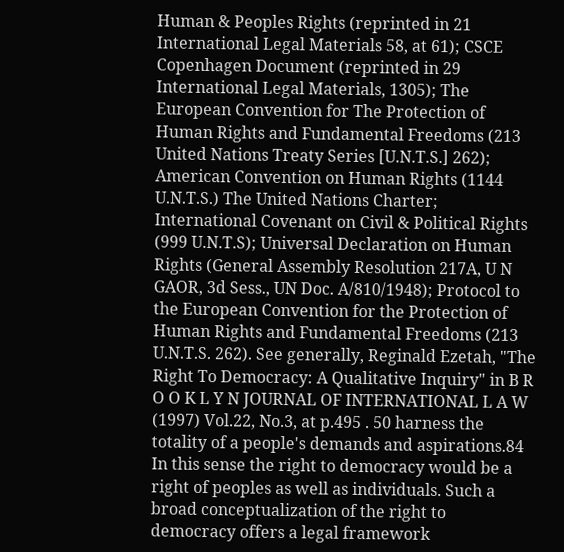Human & Peoples Rights (reprinted in 21 International Legal Materials 58, at 61); CSCE Copenhagen Document (reprinted in 29 International Legal Materials, 1305); The European Convention for The Protection of Human Rights and Fundamental Freedoms (213 United Nations Treaty Series [U.N.T.S.] 262); American Convention on Human Rights (1144 U.N.T.S.) The United Nations Charter; International Covenant on Civil & Political Rights (999 U.N.T.S); Universal Declaration on Human Rights (General Assembly Resolution 217A, U N GAOR, 3d Sess., UN Doc. A/810/1948); Protocol to the European Convention for the Protection of Human Rights and Fundamental Freedoms (213 U.N.T.S. 262). See generally, Reginald Ezetah, "The Right To Democracy: A Qualitative Inquiry" in B R O O K L Y N JOURNAL OF INTERNATIONAL L A W (1997) Vol.22, No.3, at p.495 . 50 harness the totality of a people's demands and aspirations.84 In this sense the right to democracy would be a right of peoples as well as individuals. Such a broad conceptualization of the right to democracy offers a legal framework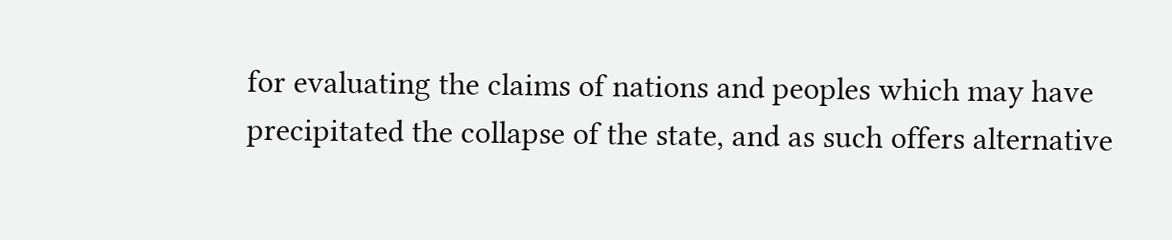for evaluating the claims of nations and peoples which may have precipitated the collapse of the state, and as such offers alternative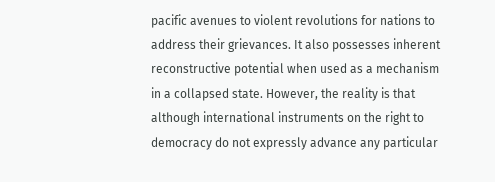pacific avenues to violent revolutions for nations to address their grievances. It also possesses inherent reconstructive potential when used as a mechanism in a collapsed state. However, the reality is that although international instruments on the right to democracy do not expressly advance any particular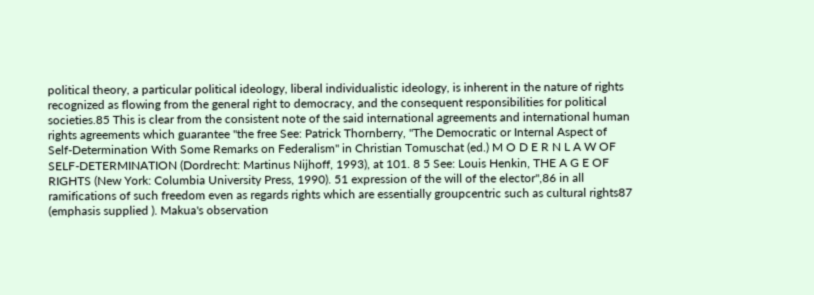political theory, a particular political ideology, liberal individualistic ideology, is inherent in the nature of rights recognized as flowing from the general right to democracy, and the consequent responsibilities for political societies.85 This is clear from the consistent note of the said international agreements and international human rights agreements which guarantee "the free See: Patrick Thornberry, "The Democratic or Internal Aspect of Self-Determination With Some Remarks on Federalism" in Christian Tomuschat (ed.) M O D E R N L A W OF SELF-DETERMINATION (Dordrecht: Martinus Nijhoff, 1993), at 101. 8 5 See: Louis Henkin, THE A G E OF RIGHTS (New York: Columbia University Press, 1990). 51 expression of the will of the elector",86 in all ramifications of such freedom even as regards rights which are essentially groupcentric such as cultural rights87 (emphasis supplied ). Makua's observation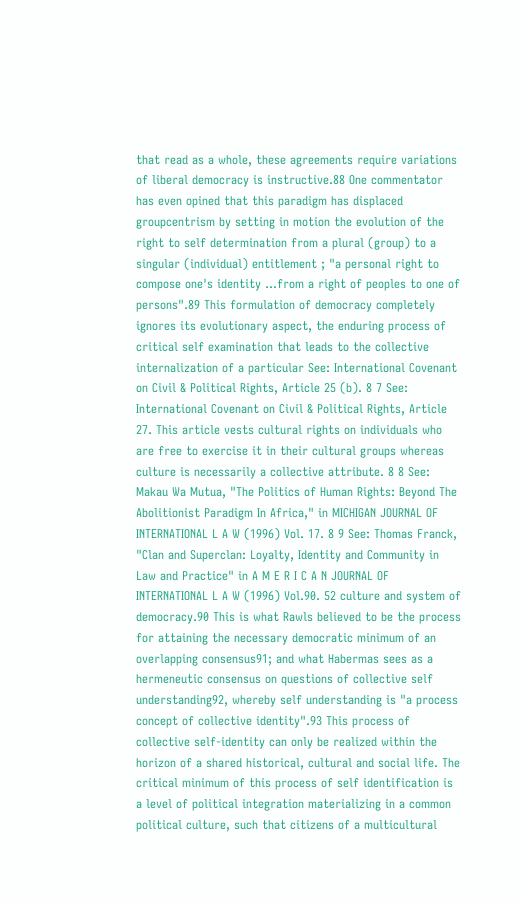that read as a whole, these agreements require variations of liberal democracy is instructive.88 One commentator has even opined that this paradigm has displaced groupcentrism by setting in motion the evolution of the right to self determination from a plural (group) to a singular (individual) entitlement ; "a personal right to compose one's identity ...from a right of peoples to one of persons".89 This formulation of democracy completely ignores its evolutionary aspect, the enduring process of critical self examination that leads to the collective internalization of a particular See: International Covenant on Civil & Political Rights, Article 25 (b). 8 7 See: International Covenant on Civil & Political Rights, Article 27. This article vests cultural rights on individuals who are free to exercise it in their cultural groups whereas culture is necessarily a collective attribute. 8 8 See: Makau Wa Mutua, "The Politics of Human Rights: Beyond The Abolitionist Paradigm In Africa," in MICHIGAN JOURNAL OF INTERNATIONAL L A W (1996) Vol. 17. 8 9 See: Thomas Franck, "Clan and Superclan: Loyalty, Identity and Community in Law and Practice" in A M E R I C A N JOURNAL OF INTERNATIONAL L A W (1996) Vol.90. 52 culture and system of democracy.90 This is what Rawls believed to be the process for attaining the necessary democratic minimum of an overlapping consensus91; and what Habermas sees as a hermeneutic consensus on questions of collective self understanding92, whereby self understanding is "a process concept of collective identity".93 This process of collective self-identity can only be realized within the horizon of a shared historical, cultural and social life. The critical minimum of this process of self identification is a level of political integration materializing in a common political culture, such that citizens of a multicultural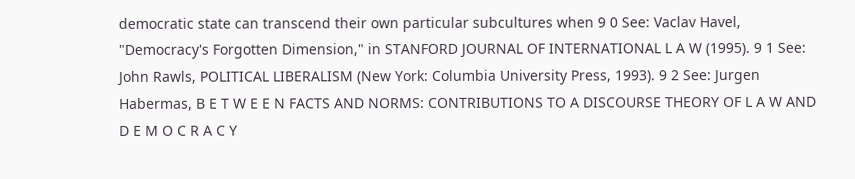democratic state can transcend their own particular subcultures when 9 0 See: Vaclav Havel, "Democracy's Forgotten Dimension," in STANFORD JOURNAL OF INTERNATIONAL L A W (1995). 9 1 See: John Rawls, POLITICAL LIBERALISM (New York: Columbia University Press, 1993). 9 2 See: Jurgen Habermas, B E T W E E N FACTS AND NORMS: CONTRIBUTIONS TO A DISCOURSE THEORY OF L A W AND D E M O C R A C Y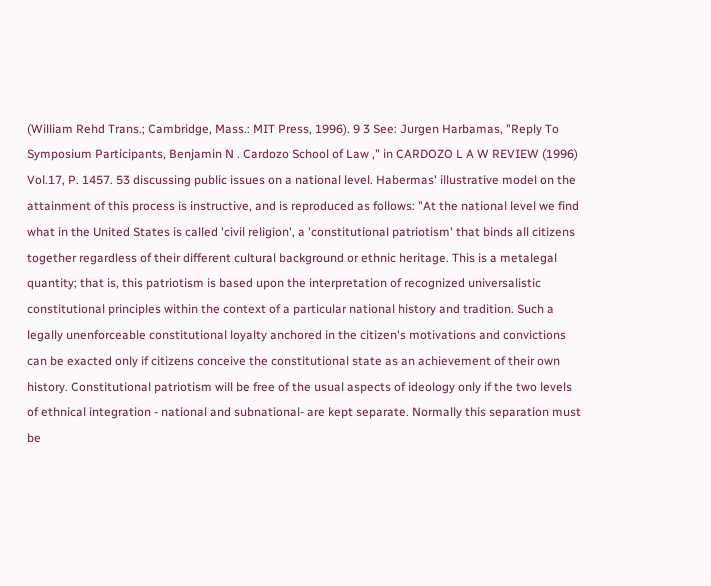(William Rehd Trans.; Cambridge, Mass.: MIT Press, 1996). 9 3 See: Jurgen Harbamas, "Reply To Symposium Participants, Benjamin N . Cardozo School of Law ," in CARDOZO L A W REVIEW (1996) Vol.17, P. 1457. 53 discussing public issues on a national level. Habermas' illustrative model on the attainment of this process is instructive, and is reproduced as follows: "At the national level we find what in the United States is called 'civil religion', a 'constitutional patriotism' that binds all citizens together regardless of their different cultural background or ethnic heritage. This is a metalegal quantity; that is, this patriotism is based upon the interpretation of recognized universalistic constitutional principles within the context of a particular national history and tradition. Such a legally unenforceable constitutional loyalty anchored in the citizen's motivations and convictions can be exacted only if citizens conceive the constitutional state as an achievement of their own history. Constitutional patriotism will be free of the usual aspects of ideology only if the two levels of ethnical integration - national and subnational- are kept separate. Normally this separation must be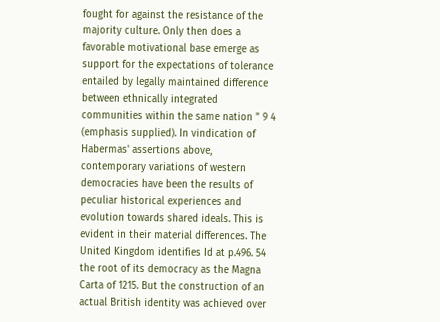fought for against the resistance of the majority culture. Only then does a favorable motivational base emerge as support for the expectations of tolerance entailed by legally maintained difference between ethnically integrated communities within the same nation " 9 4 (emphasis supplied). In vindication of Habermas' assertions above, contemporary variations of western democracies have been the results of peculiar historical experiences and evolution towards shared ideals. This is evident in their material differences. The United Kingdom identifies Id at p.496. 54 the root of its democracy as the Magna Carta of 1215. But the construction of an actual British identity was achieved over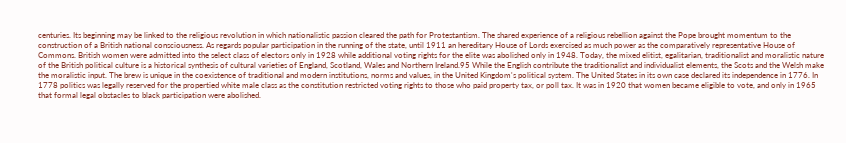centuries. Its beginning may be linked to the religious revolution in which nationalistic passion cleared the path for Protestantism. The shared experience of a religious rebellion against the Pope brought momentum to the construction of a British national consciousness. As regards popular participation in the running of the state, until 1911 an hereditary House of Lords exercised as much power as the comparatively representative House of Commons. British women were admitted into the select class of electors only in 1928 while additional voting rights for the elite was abolished only in 1948. Today, the mixed elitist, egalitarian, traditionalist and moralistic nature of the British political culture is a historical synthesis of cultural varieties of England, Scotland, Wales and Northern Ireland.95 While the English contribute the traditionalist and individualist elements, the Scots and the Welsh make the moralistic input. The brew is unique in the coexistence of traditional and modern institutions, norms and values, in the United Kingdom's political system. The United States in its own case declared its independence in 1776. In 1778 politics was legally reserved for the propertied white male class as the constitution restricted voting rights to those who paid property tax, or poll tax. It was in 1920 that women became eligible to vote, and only in 1965 that formal legal obstacles to black participation were abolished.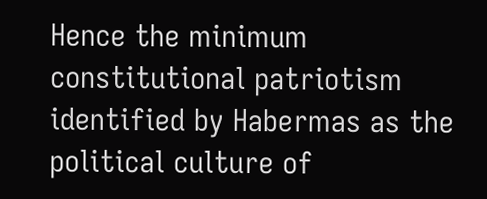Hence the minimum constitutional patriotism identified by Habermas as the political culture of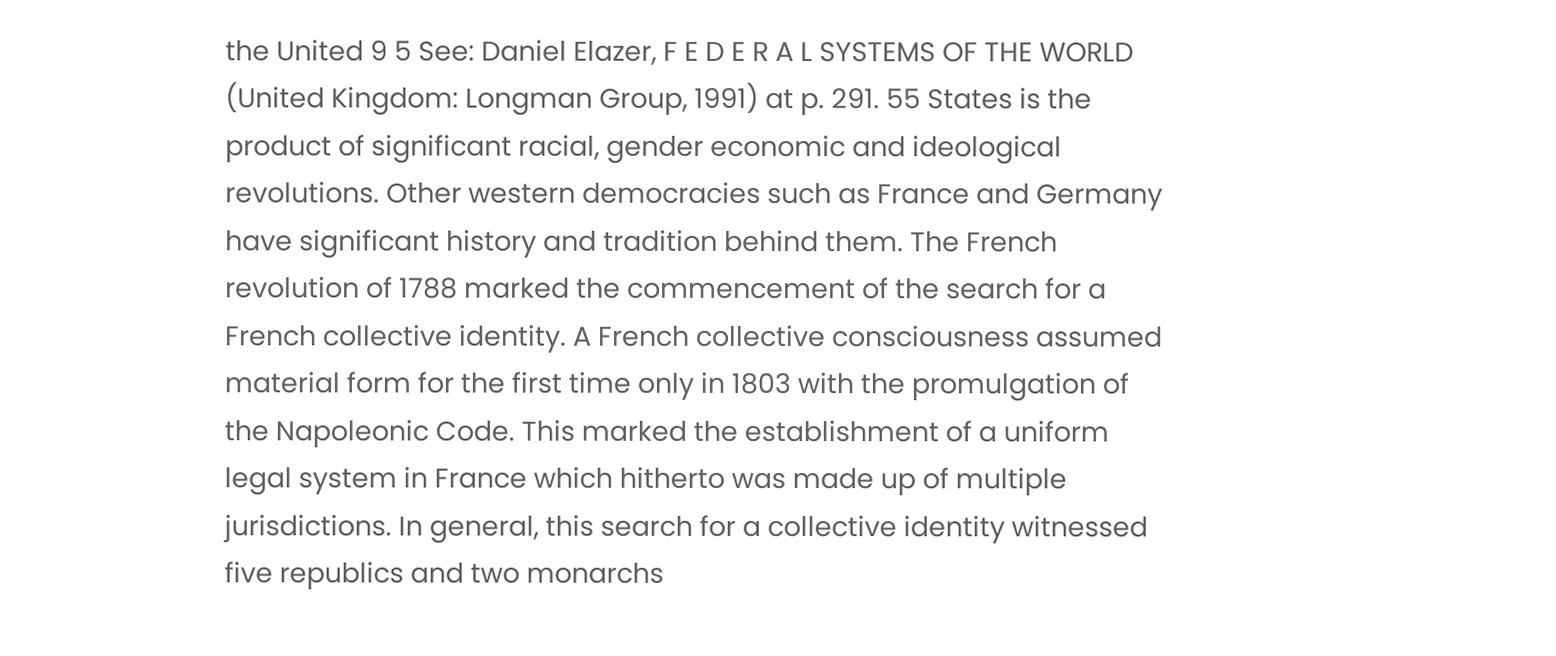the United 9 5 See: Daniel Elazer, F E D E R A L SYSTEMS OF THE WORLD (United Kingdom: Longman Group, 1991) at p. 291. 55 States is the product of significant racial, gender economic and ideological revolutions. Other western democracies such as France and Germany have significant history and tradition behind them. The French revolution of 1788 marked the commencement of the search for a French collective identity. A French collective consciousness assumed material form for the first time only in 1803 with the promulgation of the Napoleonic Code. This marked the establishment of a uniform legal system in France which hitherto was made up of multiple jurisdictions. In general, this search for a collective identity witnessed five republics and two monarchs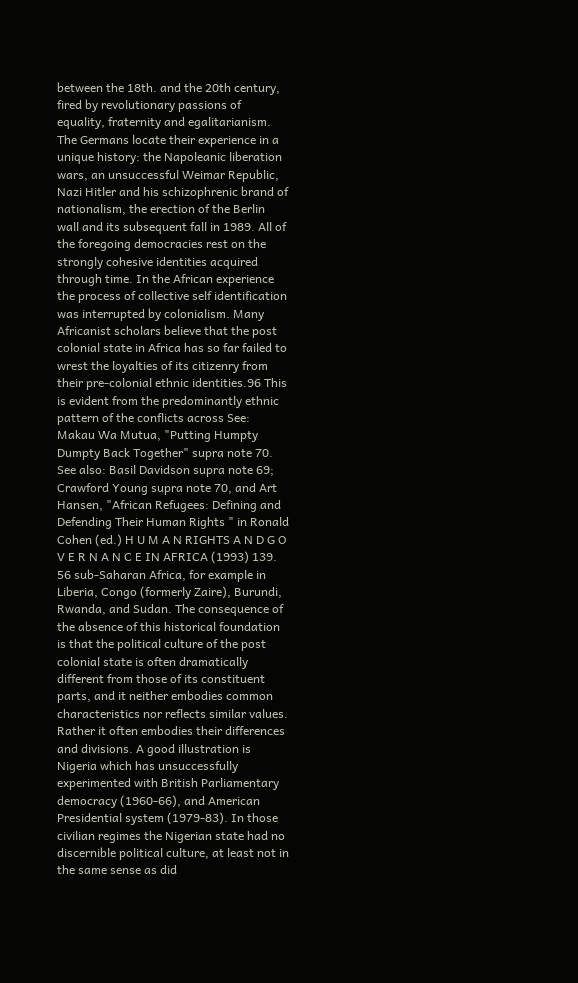between the 18th. and the 20th century, fired by revolutionary passions of equality, fraternity and egalitarianism. The Germans locate their experience in a unique history: the Napoleanic liberation wars, an unsuccessful Weimar Republic, Nazi Hitler and his schizophrenic brand of nationalism, the erection of the Berlin wall and its subsequent fall in 1989. All of the foregoing democracies rest on the strongly cohesive identities acquired through time. In the African experience the process of collective self identification was interrupted by colonialism. Many Africanist scholars believe that the post colonial state in Africa has so far failed to wrest the loyalties of its citizenry from their pre-colonial ethnic identities.96 This is evident from the predominantly ethnic pattern of the conflicts across See: Makau Wa Mutua, "Putting Humpty Dumpty Back Together" supra note 70. See also: Basil Davidson supra note 69; Crawford Young supra note 70, and Art Hansen, "African Refugees: Defining and Defending Their Human Rights " in Ronald Cohen (ed.) H U M A N RIGHTS A N D G O V E R N A N C E IN AFRICA (1993) 139. 56 sub-Saharan Africa, for example in Liberia, Congo (formerly Zaire), Burundi, Rwanda, and Sudan. The consequence of the absence of this historical foundation is that the political culture of the post colonial state is often dramatically different from those of its constituent parts, and it neither embodies common characteristics nor reflects similar values. Rather it often embodies their differences and divisions. A good illustration is Nigeria which has unsuccessfully experimented with British Parliamentary democracy (1960-66), and American Presidential system (1979-83). In those civilian regimes the Nigerian state had no discernible political culture, at least not in the same sense as did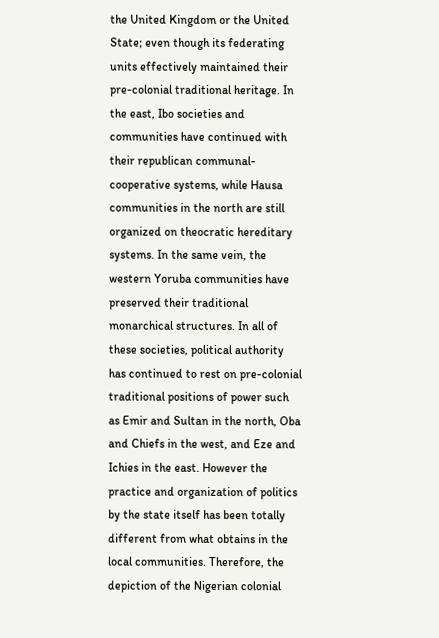the United Kingdom or the United State; even though its federating units effectively maintained their pre-colonial traditional heritage. In the east, Ibo societies and communities have continued with their republican communal-cooperative systems, while Hausa communities in the north are still organized on theocratic hereditary systems. In the same vein, the western Yoruba communities have preserved their traditional monarchical structures. In all of these societies, political authority has continued to rest on pre-colonial traditional positions of power such as Emir and Sultan in the north, Oba and Chiefs in the west, and Eze and Ichies in the east. However the practice and organization of politics by the state itself has been totally different from what obtains in the local communities. Therefore, the depiction of the Nigerian colonial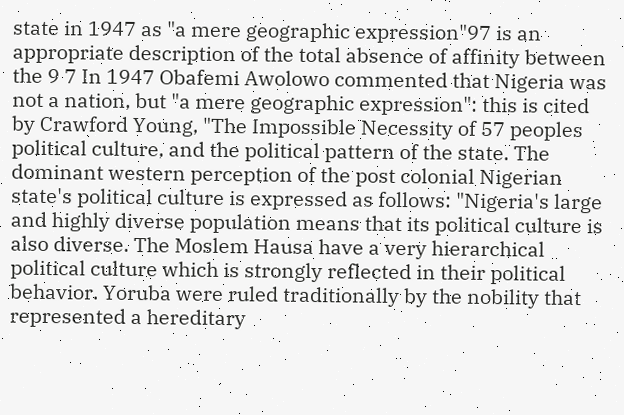state in 1947 as "a mere geographic expression"97 is an appropriate description of the total absence of affinity between the 9 7 In 1947 Obafemi Awolowo commented that Nigeria was not a nation, but "a mere geographic expression": this is cited by Crawford Young, "The Impossible Necessity of 57 peoples political culture, and the political pattern of the state. The dominant western perception of the post colonial Nigerian state's political culture is expressed as follows: "Nigeria's large and highly diverse population means that its political culture is also diverse. The Moslem Hausa have a very hierarchical political culture which is strongly reflected in their political behavior. Yoruba were ruled traditionally by the nobility that represented a hereditary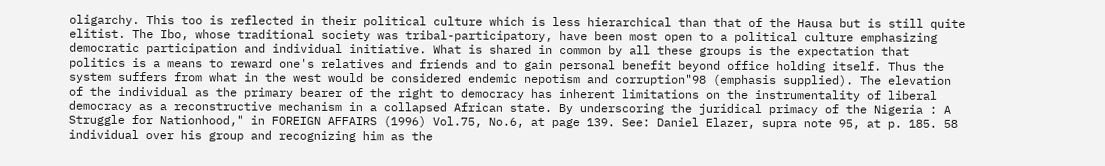oligarchy. This too is reflected in their political culture which is less hierarchical than that of the Hausa but is still quite elitist. The Ibo, whose traditional society was tribal-participatory, have been most open to a political culture emphasizing democratic participation and individual initiative. What is shared in common by all these groups is the expectation that politics is a means to reward one's relatives and friends and to gain personal benefit beyond office holding itself. Thus the system suffers from what in the west would be considered endemic nepotism and corruption"98 (emphasis supplied). The elevation of the individual as the primary bearer of the right to democracy has inherent limitations on the instrumentality of liberal democracy as a reconstructive mechanism in a collapsed African state. By underscoring the juridical primacy of the Nigeria : A Struggle for Nationhood," in FOREIGN AFFAIRS (1996) Vol.75, No.6, at page 139. See: Daniel Elazer, supra note 95, at p. 185. 58 individual over his group and recognizing him as the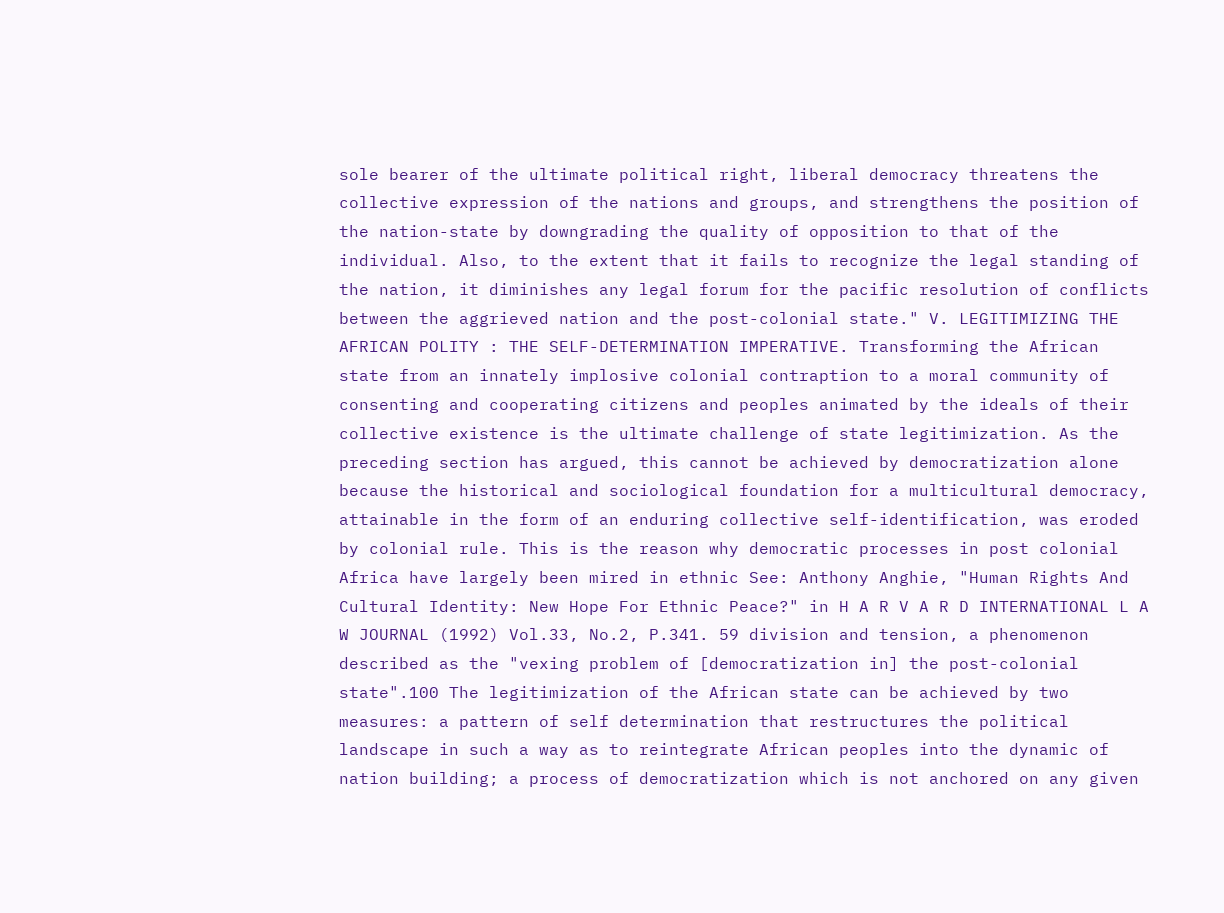sole bearer of the ultimate political right, liberal democracy threatens the collective expression of the nations and groups, and strengthens the position of the nation-state by downgrading the quality of opposition to that of the individual. Also, to the extent that it fails to recognize the legal standing of the nation, it diminishes any legal forum for the pacific resolution of conflicts between the aggrieved nation and the post-colonial state." V. LEGITIMIZING THE AFRICAN POLITY : THE SELF-DETERMINATION IMPERATIVE. Transforming the African state from an innately implosive colonial contraption to a moral community of consenting and cooperating citizens and peoples animated by the ideals of their collective existence is the ultimate challenge of state legitimization. As the preceding section has argued, this cannot be achieved by democratization alone because the historical and sociological foundation for a multicultural democracy, attainable in the form of an enduring collective self-identification, was eroded by colonial rule. This is the reason why democratic processes in post colonial Africa have largely been mired in ethnic See: Anthony Anghie, "Human Rights And Cultural Identity: New Hope For Ethnic Peace?" in H A R V A R D INTERNATIONAL L A W JOURNAL (1992) Vol.33, No.2, P.341. 59 division and tension, a phenomenon described as the "vexing problem of [democratization in] the post-colonial state".100 The legitimization of the African state can be achieved by two measures: a pattern of self determination that restructures the political landscape in such a way as to reintegrate African peoples into the dynamic of nation building; a process of democratization which is not anchored on any given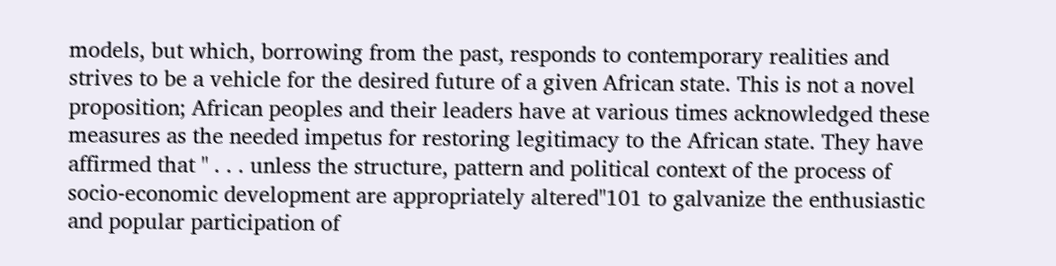models, but which, borrowing from the past, responds to contemporary realities and strives to be a vehicle for the desired future of a given African state. This is not a novel proposition; African peoples and their leaders have at various times acknowledged these measures as the needed impetus for restoring legitimacy to the African state. They have affirmed that " . . . unless the structure, pattern and political context of the process of socio-economic development are appropriately altered"101 to galvanize the enthusiastic and popular participation of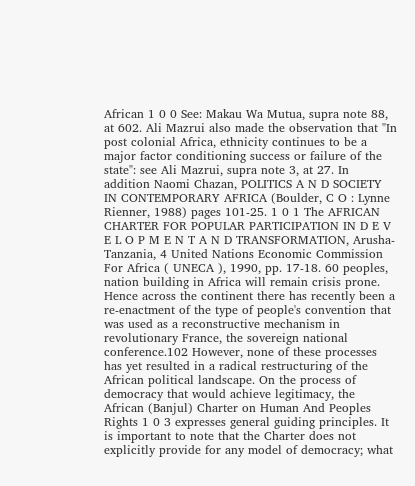African 1 0 0 See: Makau Wa Mutua, supra note 88, at 602. Ali Mazrui also made the observation that "In post colonial Africa, ethnicity continues to be a major factor conditioning success or failure of the state": see Ali Mazrui, supra note 3, at 27. In addition Naomi Chazan, POLITICS A N D SOCIETY IN CONTEMPORARY AFRICA (Boulder, C O : Lynne Rienner, 1988) pages 101-25. 1 0 1 The AFRICAN CHARTER FOR POPULAR PARTICIPATION IN D E V E L O P M E N T A N D TRANSFORMATION, Arusha-Tanzania, 4 United Nations Economic Commission For Africa ( UNECA ), 1990, pp. 17-18. 60 peoples, nation building in Africa will remain crisis prone. Hence across the continent there has recently been a re-enactment of the type of people's convention that was used as a reconstructive mechanism in revolutionary France, the sovereign national conference.102 However, none of these processes has yet resulted in a radical restructuring of the African political landscape. On the process of democracy that would achieve legitimacy, the African (Banjul) Charter on Human And Peoples Rights 1 0 3 expresses general guiding principles. It is important to note that the Charter does not explicitly provide for any model of democracy; what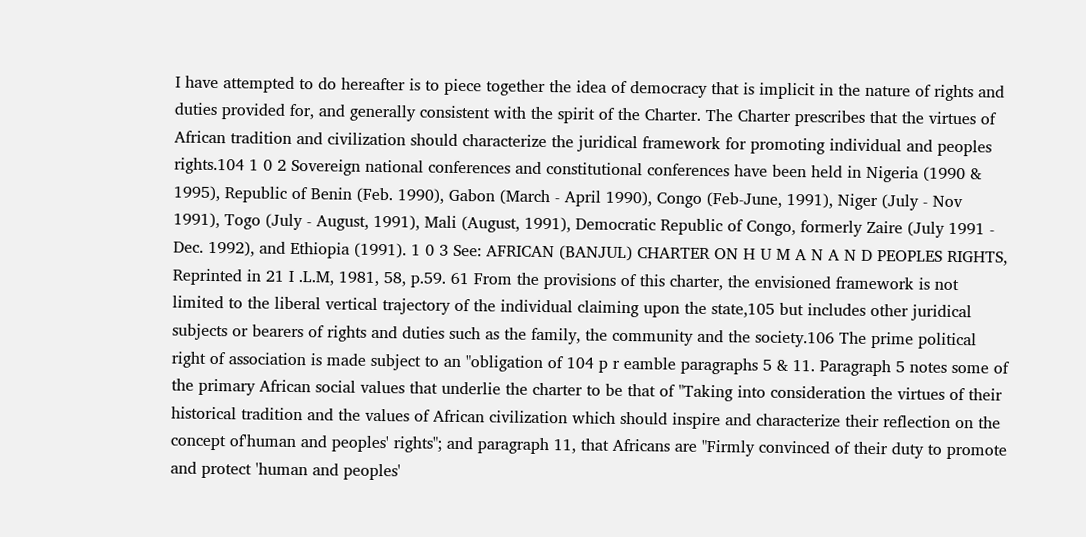I have attempted to do hereafter is to piece together the idea of democracy that is implicit in the nature of rights and duties provided for, and generally consistent with the spirit of the Charter. The Charter prescribes that the virtues of African tradition and civilization should characterize the juridical framework for promoting individual and peoples rights.104 1 0 2 Sovereign national conferences and constitutional conferences have been held in Nigeria (1990 & 1995), Republic of Benin (Feb. 1990), Gabon (March - April 1990), Congo (Feb-June, 1991), Niger (July - Nov 1991), Togo (July - August, 1991), Mali (August, 1991), Democratic Republic of Congo, formerly Zaire (July 1991 - Dec. 1992), and Ethiopia (1991). 1 0 3 See: AFRICAN (BANJUL) CHARTER ON H U M A N A N D PEOPLES RIGHTS, Reprinted in 21 I .L.M, 1981, 58, p.59. 61 From the provisions of this charter, the envisioned framework is not limited to the liberal vertical trajectory of the individual claiming upon the state,105 but includes other juridical subjects or bearers of rights and duties such as the family, the community and the society.106 The prime political right of association is made subject to an "obligation of 104 p r eamble paragraphs 5 & 11. Paragraph 5 notes some of the primary African social values that underlie the charter to be that of "Taking into consideration the virtues of their historical tradition and the values of African civilization which should inspire and characterize their reflection on the concept of'human and peoples' rights"; and paragraph 11, that Africans are "Firmly convinced of their duty to promote and protect 'human and peoples'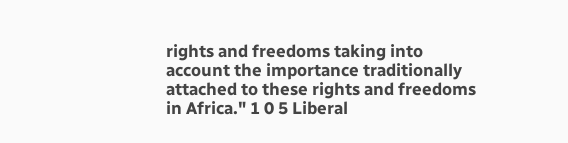rights and freedoms taking into account the importance traditionally attached to these rights and freedoms in Africa." 1 0 5 Liberal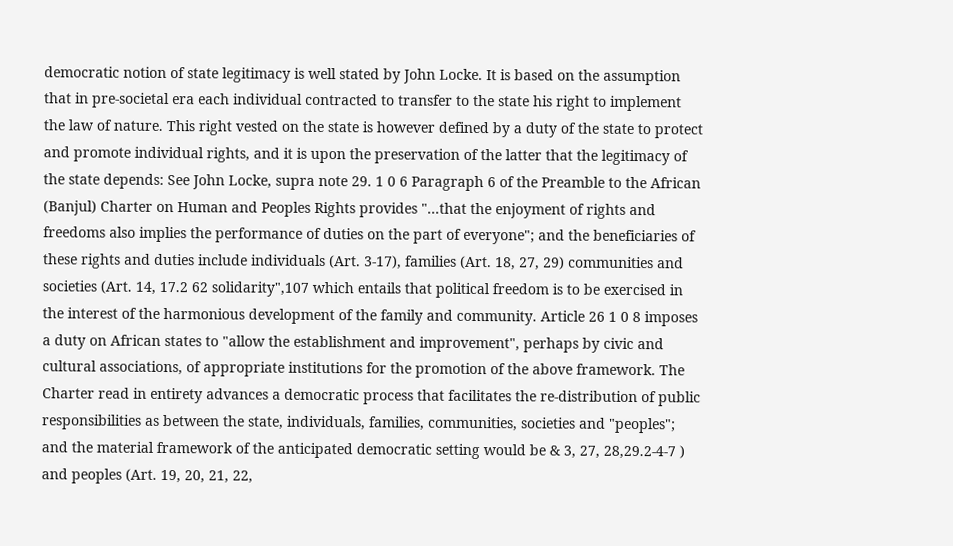democratic notion of state legitimacy is well stated by John Locke. It is based on the assumption that in pre-societal era each individual contracted to transfer to the state his right to implement the law of nature. This right vested on the state is however defined by a duty of the state to protect and promote individual rights, and it is upon the preservation of the latter that the legitimacy of the state depends: See John Locke, supra note 29. 1 0 6 Paragraph 6 of the Preamble to the African (Banjul) Charter on Human and Peoples Rights provides "...that the enjoyment of rights and freedoms also implies the performance of duties on the part of everyone"; and the beneficiaries of these rights and duties include individuals (Art. 3-17), families (Art. 18, 27, 29) communities and societies (Art. 14, 17.2 62 solidarity",107 which entails that political freedom is to be exercised in the interest of the harmonious development of the family and community. Article 26 1 0 8 imposes a duty on African states to "allow the establishment and improvement", perhaps by civic and cultural associations, of appropriate institutions for the promotion of the above framework. The Charter read in entirety advances a democratic process that facilitates the re-distribution of public responsibilities as between the state, individuals, families, communities, societies and "peoples"; and the material framework of the anticipated democratic setting would be & 3, 27, 28,29.2-4-7 ) and peoples (Art. 19, 20, 21, 22,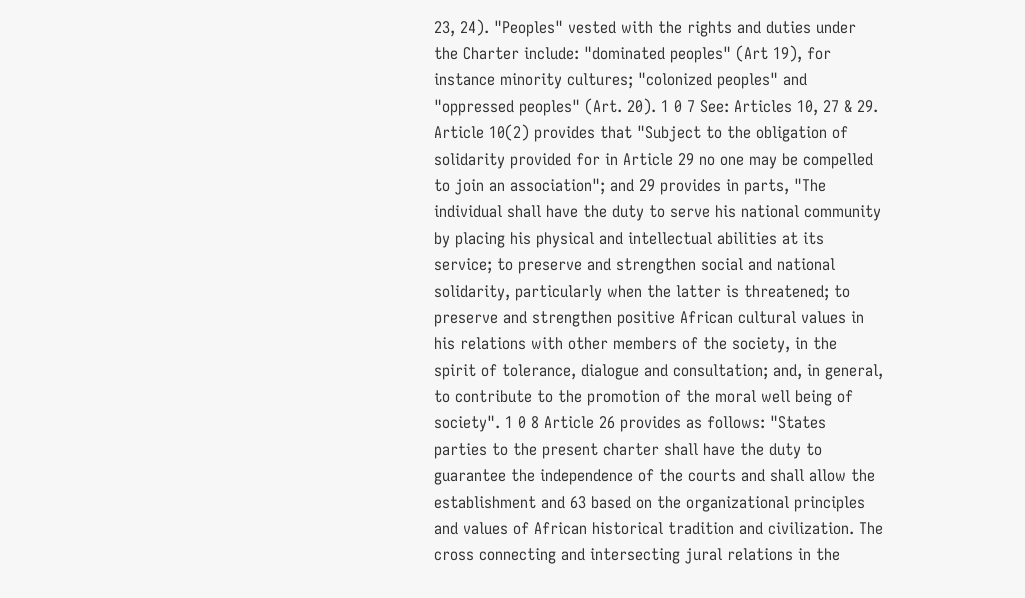23, 24). "Peoples" vested with the rights and duties under the Charter include: "dominated peoples" (Art 19), for instance minority cultures; "colonized peoples" and "oppressed peoples" (Art. 20). 1 0 7 See: Articles 10, 27 & 29. Article 10(2) provides that "Subject to the obligation of solidarity provided for in Article 29 no one may be compelled to join an association"; and 29 provides in parts, "The individual shall have the duty to serve his national community by placing his physical and intellectual abilities at its service; to preserve and strengthen social and national solidarity, particularly when the latter is threatened; to preserve and strengthen positive African cultural values in his relations with other members of the society, in the spirit of tolerance, dialogue and consultation; and, in general, to contribute to the promotion of the moral well being of society". 1 0 8 Article 26 provides as follows: "States parties to the present charter shall have the duty to guarantee the independence of the courts and shall allow the establishment and 63 based on the organizational principles and values of African historical tradition and civilization. The cross connecting and intersecting jural relations in the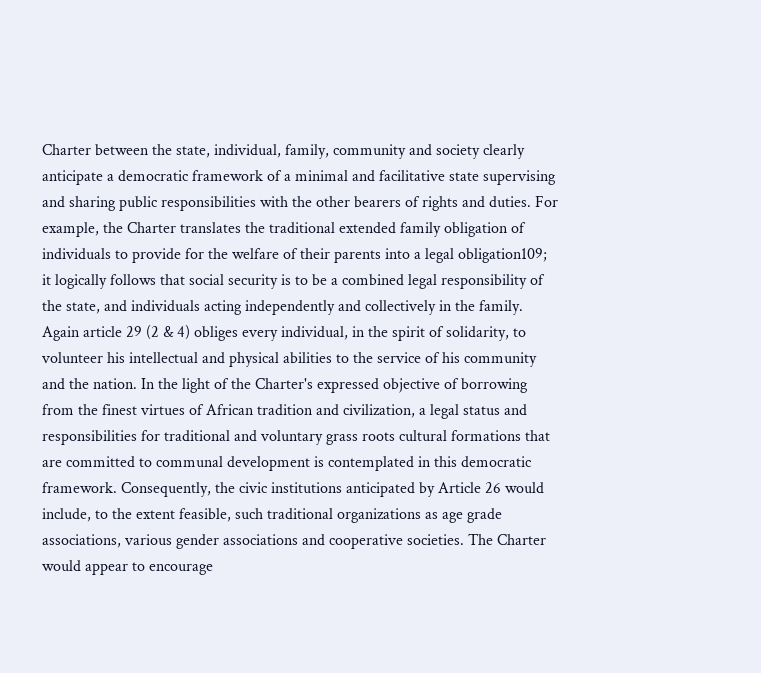Charter between the state, individual, family, community and society clearly anticipate a democratic framework of a minimal and facilitative state supervising and sharing public responsibilities with the other bearers of rights and duties. For example, the Charter translates the traditional extended family obligation of individuals to provide for the welfare of their parents into a legal obligation109; it logically follows that social security is to be a combined legal responsibility of the state, and individuals acting independently and collectively in the family. Again article 29 (2 & 4) obliges every individual, in the spirit of solidarity, to volunteer his intellectual and physical abilities to the service of his community and the nation. In the light of the Charter's expressed objective of borrowing from the finest virtues of African tradition and civilization, a legal status and responsibilities for traditional and voluntary grass roots cultural formations that are committed to communal development is contemplated in this democratic framework. Consequently, the civic institutions anticipated by Article 26 would include, to the extent feasible, such traditional organizations as age grade associations, various gender associations and cooperative societies. The Charter would appear to encourage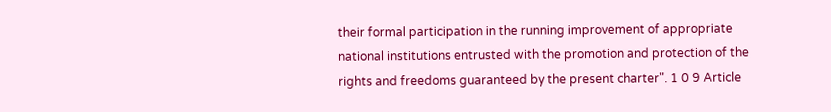their formal participation in the running improvement of appropriate national institutions entrusted with the promotion and protection of the rights and freedoms guaranteed by the present charter". 1 0 9 Article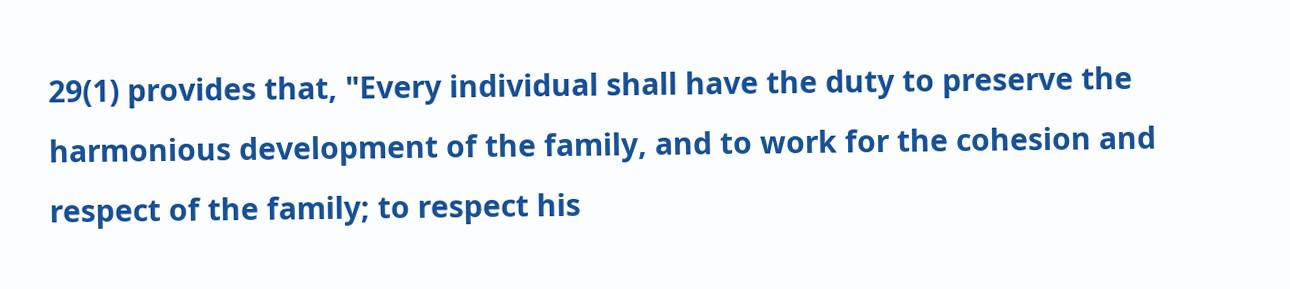29(1) provides that, "Every individual shall have the duty to preserve the harmonious development of the family, and to work for the cohesion and respect of the family; to respect his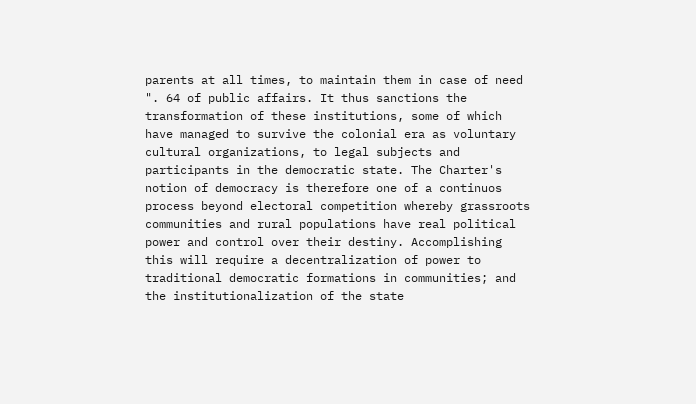parents at all times, to maintain them in case of need ". 64 of public affairs. It thus sanctions the transformation of these institutions, some of which have managed to survive the colonial era as voluntary cultural organizations, to legal subjects and participants in the democratic state. The Charter's notion of democracy is therefore one of a continuos process beyond electoral competition whereby grassroots communities and rural populations have real political power and control over their destiny. Accomplishing this will require a decentralization of power to traditional democratic formations in communities; and the institutionalization of the state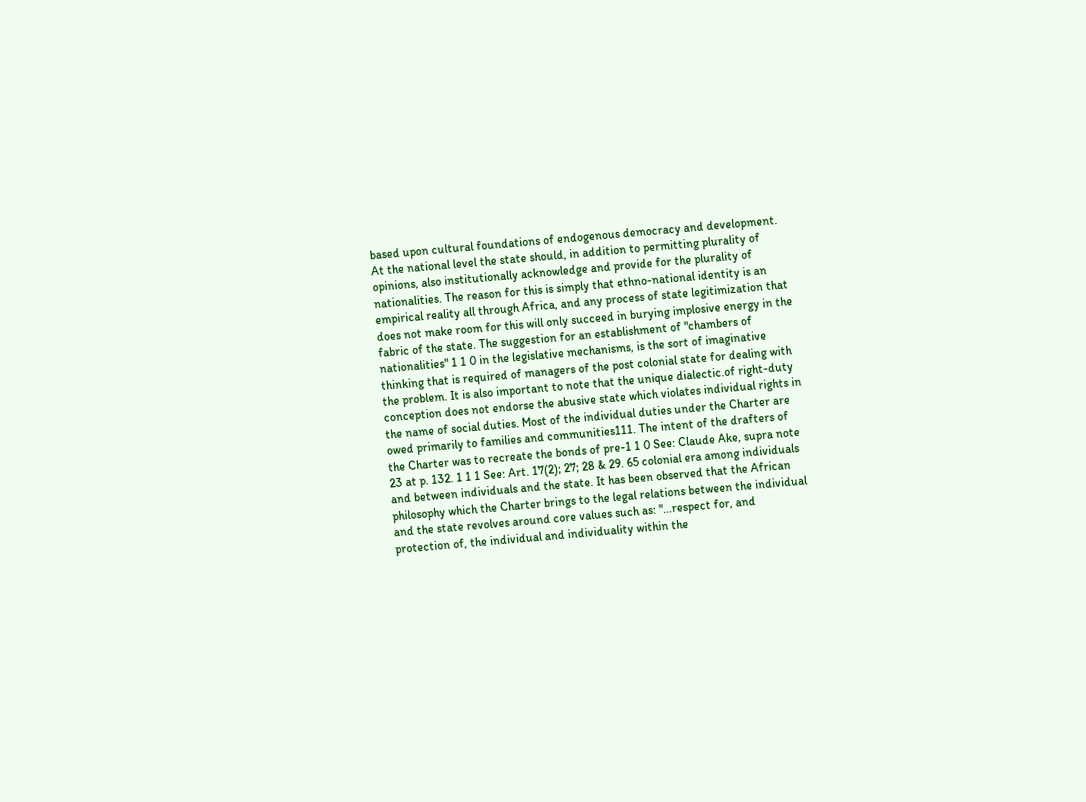based upon cultural foundations of endogenous democracy and development. At the national level the state should, in addition to permitting plurality of opinions, also institutionally acknowledge and provide for the plurality of nationalities. The reason for this is simply that ethno-national identity is an empirical reality all through Africa, and any process of state legitimization that does not make room for this will only succeed in burying implosive energy in the fabric of the state. The suggestion for an establishment of "chambers of nationalities" 1 1 0 in the legislative mechanisms, is the sort of imaginative thinking that is required of managers of the post colonial state for dealing with the problem. It is also important to note that the unique dialectic.of right-duty conception does not endorse the abusive state which violates individual rights in the name of social duties. Most of the individual duties under the Charter are owed primarily to families and communities111. The intent of the drafters of the Charter was to recreate the bonds of pre-1 1 0 See: Claude Ake, supra note 23 at p. 132. 1 1 1 See: Art. 17(2); 27; 28 & 29. 65 colonial era among individuals and between individuals and the state. It has been observed that the African philosophy which the Charter brings to the legal relations between the individual and the state revolves around core values such as: "...respect for, and protection of, the individual and individuality within the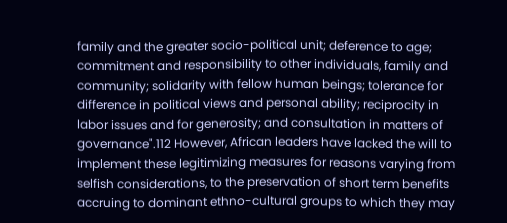family and the greater socio-political unit; deference to age; commitment and responsibility to other individuals, family and community; solidarity with fellow human beings; tolerance for difference in political views and personal ability; reciprocity in labor issues and for generosity; and consultation in matters of governance".112 However, African leaders have lacked the will to implement these legitimizing measures for reasons varying from selfish considerations, to the preservation of short term benefits accruing to dominant ethno-cultural groups to which they may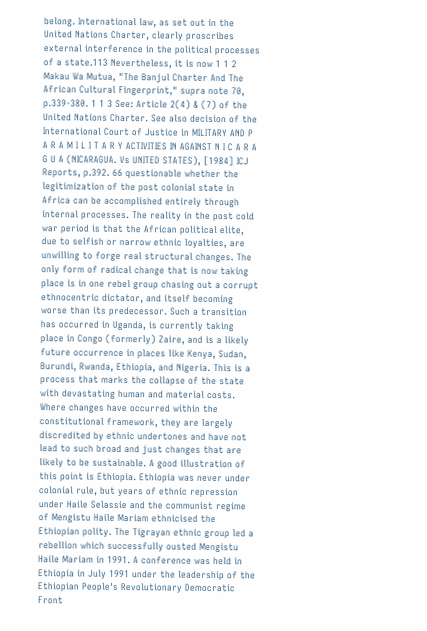belong. International law, as set out in the United Nations Charter, clearly proscribes external interference in the political processes of a state.113 Nevertheless, it is now 1 1 2 Makau Wa Mutua, "The Banjul Charter And The African Cultural Fingerprint," supra note 70, p.339-380. 1 1 3 See: Article 2(4) & (7) of the United Nations Charter. See also decision of the International Court of Justice in MILITARY AND P A R A M I L I T A R Y ACTIVITIES IN AGAINST N I C A R A G U A (NICARAGUA. Vs UNITED STATES), [1984] ICJ Reports, p.392. 66 questionable whether the legitimization of the post colonial state in Africa can be accomplished entirely through internal processes. The reality in the post cold war period is that the African political elite, due to selfish or narrow ethnic loyalties, are unwilling to forge real structural changes. The only form of radical change that is now taking place is in one rebel group chasing out a corrupt ethnocentric dictator, and itself becoming worse than its predecessor. Such a transition has occurred in Uganda, is currently taking place in Congo (formerly) Zaire, and is a likely future occurrence in places like Kenya, Sudan, Burundi, Rwanda, Ethiopia, and Nigeria. This is a process that marks the collapse of the state with devastating human and material costs. Where changes have occurred within the constitutional framework, they are largely discredited by ethnic undertones and have not lead to such broad and just changes that are likely to be sustainable. A good illustration of this point is Ethiopia. Ethiopia was never under colonial rule, but years of ethnic repression under Haile Selassie and the communist regime of Mengistu Haile Mariam ethnicised the Ethiopian polity. The Tigrayan ethnic group led a rebellion which successfully ousted Mengistu Haile Mariam in 1991. A conference was held in Ethiopia in July 1991 under the leadership of the Ethiopian People's Revolutionary Democratic Front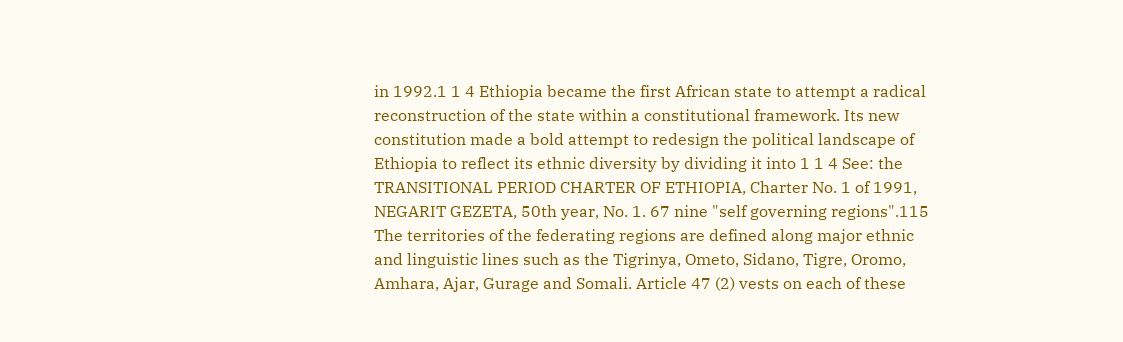in 1992.1 1 4 Ethiopia became the first African state to attempt a radical reconstruction of the state within a constitutional framework. Its new constitution made a bold attempt to redesign the political landscape of Ethiopia to reflect its ethnic diversity by dividing it into 1 1 4 See: the TRANSITIONAL PERIOD CHARTER OF ETHIOPIA, Charter No. 1 of 1991, NEGARIT GEZETA, 50th year, No. 1. 67 nine "self governing regions".115 The territories of the federating regions are defined along major ethnic and linguistic lines such as the Tigrinya, Ometo, Sidano, Tigre, Oromo, Amhara, Ajar, Gurage and Somali. Article 47 (2) vests on each of these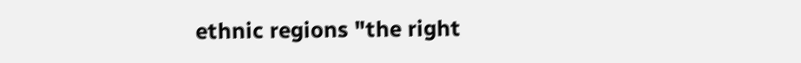ethnic regions "the right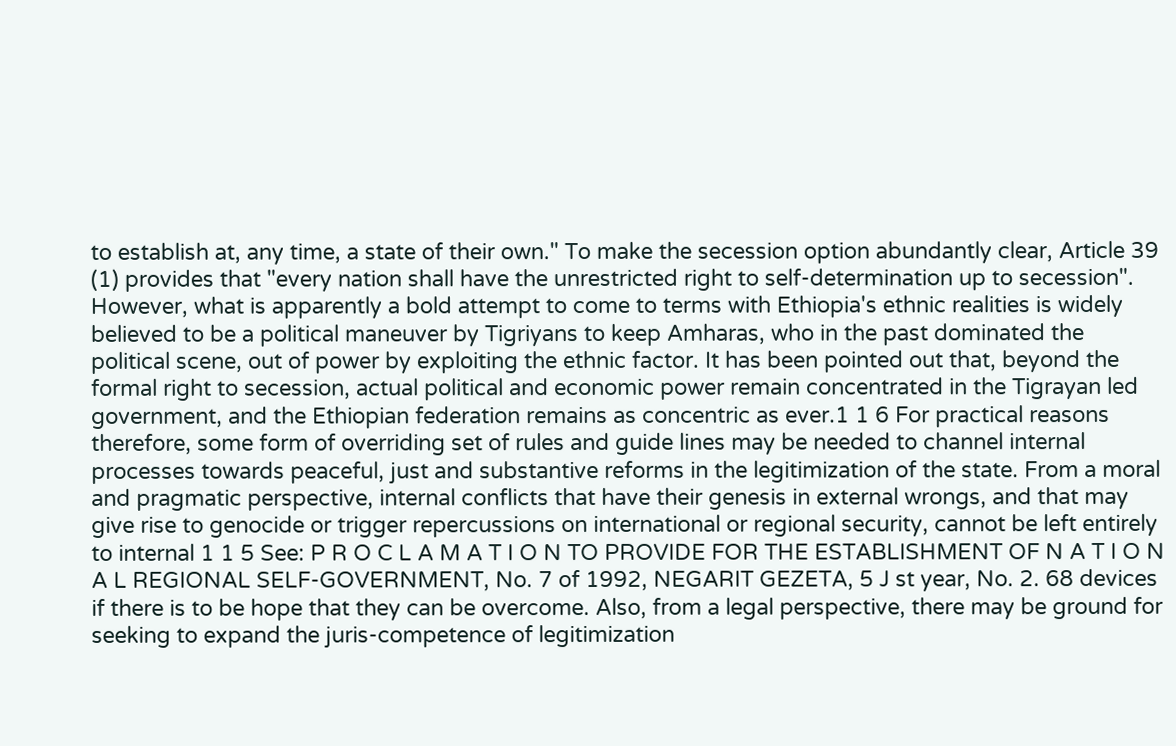to establish at, any time, a state of their own." To make the secession option abundantly clear, Article 39 (1) provides that "every nation shall have the unrestricted right to self-determination up to secession". However, what is apparently a bold attempt to come to terms with Ethiopia's ethnic realities is widely believed to be a political maneuver by Tigriyans to keep Amharas, who in the past dominated the political scene, out of power by exploiting the ethnic factor. It has been pointed out that, beyond the formal right to secession, actual political and economic power remain concentrated in the Tigrayan led government, and the Ethiopian federation remains as concentric as ever.1 1 6 For practical reasons therefore, some form of overriding set of rules and guide lines may be needed to channel internal processes towards peaceful, just and substantive reforms in the legitimization of the state. From a moral and pragmatic perspective, internal conflicts that have their genesis in external wrongs, and that may give rise to genocide or trigger repercussions on international or regional security, cannot be left entirely to internal 1 1 5 See: P R O C L A M A T I O N TO PROVIDE FOR THE ESTABLISHMENT OF N A T I O N A L REGIONAL SELF-GOVERNMENT, No. 7 of 1992, NEGARIT GEZETA, 5 J st year, No. 2. 68 devices if there is to be hope that they can be overcome. Also, from a legal perspective, there may be ground for seeking to expand the juris-competence of legitimization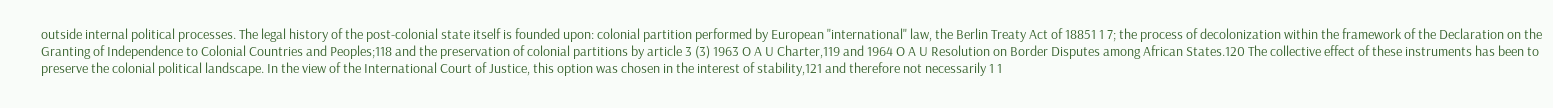outside internal political processes. The legal history of the post-colonial state itself is founded upon: colonial partition performed by European "international" law, the Berlin Treaty Act of 18851 1 7; the process of decolonization within the framework of the Declaration on the Granting of Independence to Colonial Countries and Peoples;118 and the preservation of colonial partitions by article 3 (3) 1963 O A U Charter,119 and 1964 O A U Resolution on Border Disputes among African States.120 The collective effect of these instruments has been to preserve the colonial political landscape. In the view of the International Court of Justice, this option was chosen in the interest of stability,121 and therefore not necessarily 1 1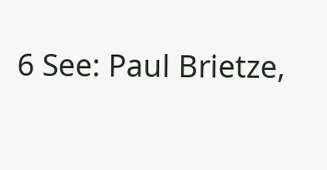6 See: Paul Brietze,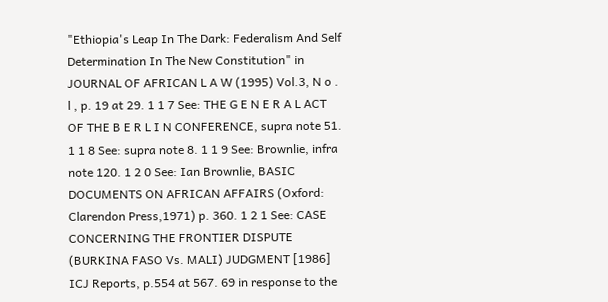"Ethiopia's Leap In The Dark: Federalism And Self Determination In The New Constitution" in JOURNAL OF AFRICAN L A W (1995) Vol.3, N o . l , p. 19 at 29. 1 1 7 See: THE G E N E R A L ACT OF THE B E R L I N CONFERENCE, supra note 51. 1 1 8 See: supra note 8. 1 1 9 See: Brownlie, infra note 120. 1 2 0 See: Ian Brownlie, BASIC DOCUMENTS ON AFRICAN AFFAIRS (Oxford: Clarendon Press,1971) p. 360. 1 2 1 See: CASE CONCERNING THE FRONTIER DISPUTE (BURKINA FASO Vs. MALI) JUDGMENT [1986] ICJ Reports, p.554 at 567. 69 in response to the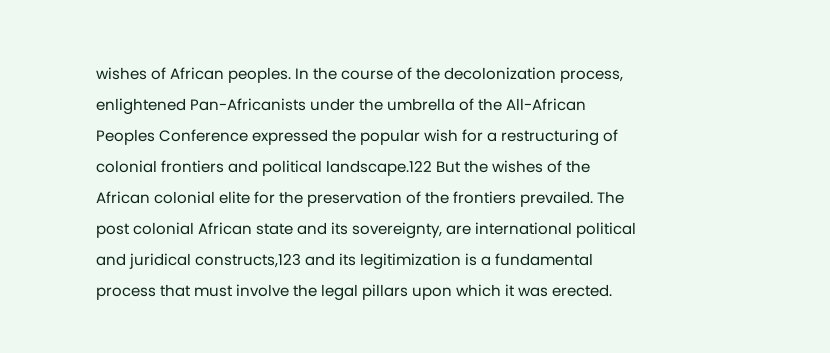wishes of African peoples. In the course of the decolonization process, enlightened Pan-Africanists under the umbrella of the All-African Peoples Conference expressed the popular wish for a restructuring of colonial frontiers and political landscape.122 But the wishes of the African colonial elite for the preservation of the frontiers prevailed. The post colonial African state and its sovereignty, are international political and juridical constructs,123 and its legitimization is a fundamental process that must involve the legal pillars upon which it was erected.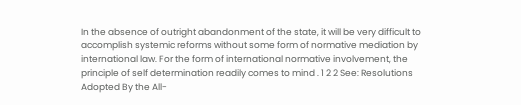In the absence of outright abandonment of the state, it will be very difficult to accomplish systemic reforms without some form of normative mediation by international law. For the form of international normative involvement, the principle of self determination readily comes to mind . 1 2 2 See: Resolutions Adopted By the All-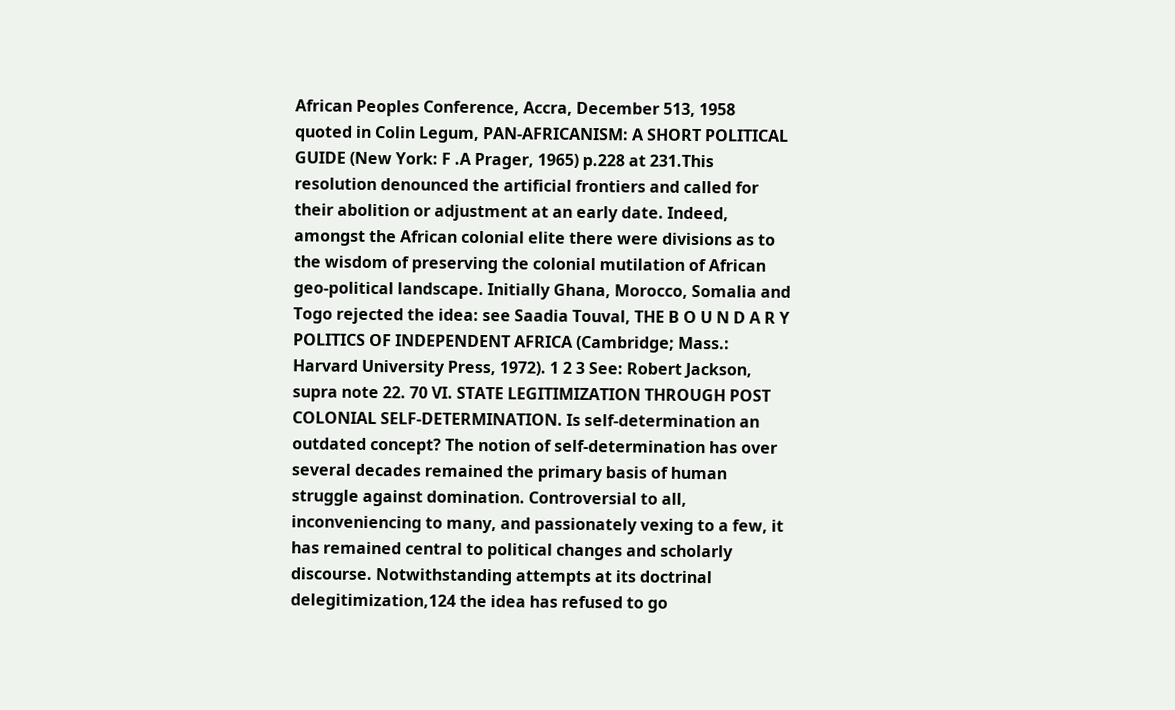African Peoples Conference, Accra, December 513, 1958 quoted in Colin Legum, PAN-AFRICANISM: A SHORT POLITICAL GUIDE (New York: F .A Prager, 1965) p.228 at 231.This resolution denounced the artificial frontiers and called for their abolition or adjustment at an early date. Indeed, amongst the African colonial elite there were divisions as to the wisdom of preserving the colonial mutilation of African geo-political landscape. Initially Ghana, Morocco, Somalia and Togo rejected the idea: see Saadia Touval, THE B O U N D A R Y POLITICS OF INDEPENDENT AFRICA (Cambridge; Mass.: Harvard University Press, 1972). 1 2 3 See: Robert Jackson, supra note 22. 70 VI. STATE LEGITIMIZATION THROUGH POST COLONIAL SELF-DETERMINATION. Is self-determination an outdated concept? The notion of self-determination has over several decades remained the primary basis of human struggle against domination. Controversial to all, inconveniencing to many, and passionately vexing to a few, it has remained central to political changes and scholarly discourse. Notwithstanding attempts at its doctrinal delegitimization,124 the idea has refused to go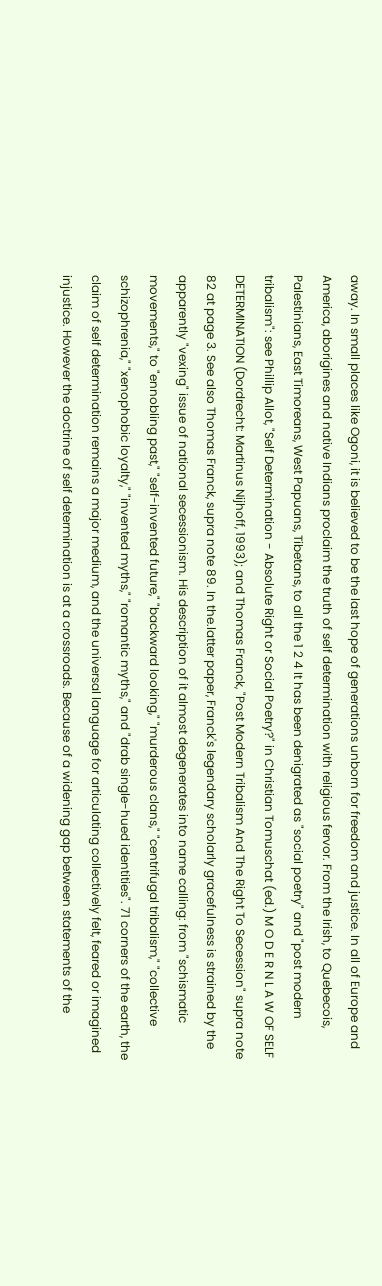away. In small places like Ogoni, it is believed to be the last hope of generations unborn for freedom and justice. In all of Europe and America, aborigines and native Indians proclaim the truth of self determination with religious fervor. From the Irish, to Quebecois, Palestinians, East Timoreans, West Papuans, Tibetans, to all the 1 2 4 It has been denigrated as "social poetry" and "post modern tribalism": see Phillip Allot, "Self Determination - Absolute Right or Social Poetry?" in Christian Tomuschat (ed.) M O D E R N L A W OF SELF DETERMINATION (Dordrecht: Martinus Nijhoff, 1993); and Thomas Franck, "Post Modern Tribalism And The Right To Secession" supra note 82 at page 3. See also Thomas Franck, supra note 89. In the.latter paper, Franck's legendary scholarly gracefulness is strained by the apparently "vexing" issue of national secessionism. His description of it almost degenerates into name calling: from "schismatic movements," to "ennobling past," "self-invented future," "backward looking," "murderous clans," "centrifugal tribalism," "collective schizophrenia," "xenophobic loyalty," "invented myths," "romantic myths," and "drab single-hued identities". 71 corners of the earth, the claim of self determination remains a major medium, and the universal language for articulating collectively felt, feared or imagined injustice. However the doctrine of self determination is at a crossroads. Because of a widening gap between statements of the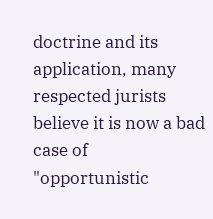doctrine and its application, many respected jurists believe it is now a bad case of "opportunistic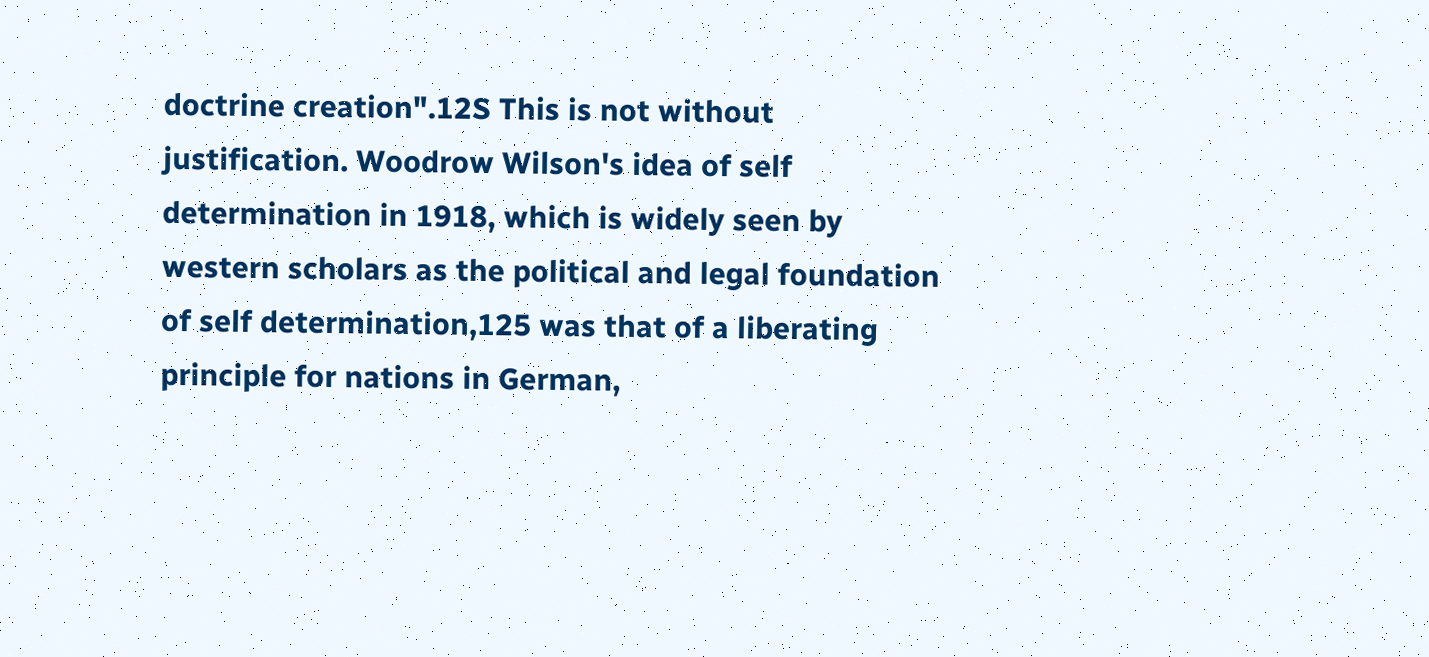doctrine creation".12S This is not without justification. Woodrow Wilson's idea of self determination in 1918, which is widely seen by western scholars as the political and legal foundation of self determination,125 was that of a liberating principle for nations in German,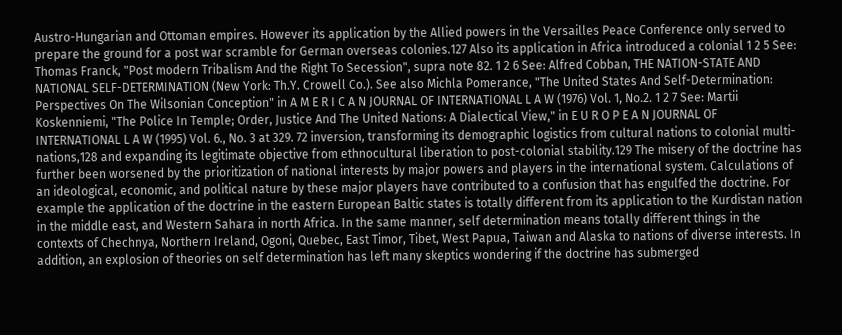Austro-Hungarian and Ottoman empires. However its application by the Allied powers in the Versailles Peace Conference only served to prepare the ground for a post war scramble for German overseas colonies.127 Also its application in Africa introduced a colonial 1 2 5 See: Thomas Franck, "Post modern Tribalism And the Right To Secession", supra note 82. 1 2 6 See: Alfred Cobban, THE NATION-STATE AND NATIONAL SELF-DETERMINATION (New York: Th.Y. Crowell Co.). See also Michla Pomerance, "The United States And Self-Determination: Perspectives On The Wilsonian Conception" in A M E R I C A N JOURNAL OF INTERNATIONAL L A W (1976) Vol. 1, No.2. 1 2 7 See: Martii Koskenniemi, "The Police In Temple; Order, Justice And The United Nations: A Dialectical View," in E U R O P E A N JOURNAL OF INTERNATIONAL L A W (1995) Vol. 6., No. 3 at 329. 72 inversion, transforming its demographic logistics from cultural nations to colonial multi-nations,128 and expanding its legitimate objective from ethnocultural liberation to post-colonial stability.129 The misery of the doctrine has further been worsened by the prioritization of national interests by major powers and players in the international system. Calculations of an ideological, economic, and political nature by these major players have contributed to a confusion that has engulfed the doctrine. For example the application of the doctrine in the eastern European Baltic states is totally different from its application to the Kurdistan nation in the middle east, and Western Sahara in north Africa. In the same manner, self determination means totally different things in the contexts of Chechnya, Northern Ireland, Ogoni, Quebec, East Timor, Tibet, West Papua, Taiwan and Alaska to nations of diverse interests. In addition, an explosion of theories on self determination has left many skeptics wondering if the doctrine has submerged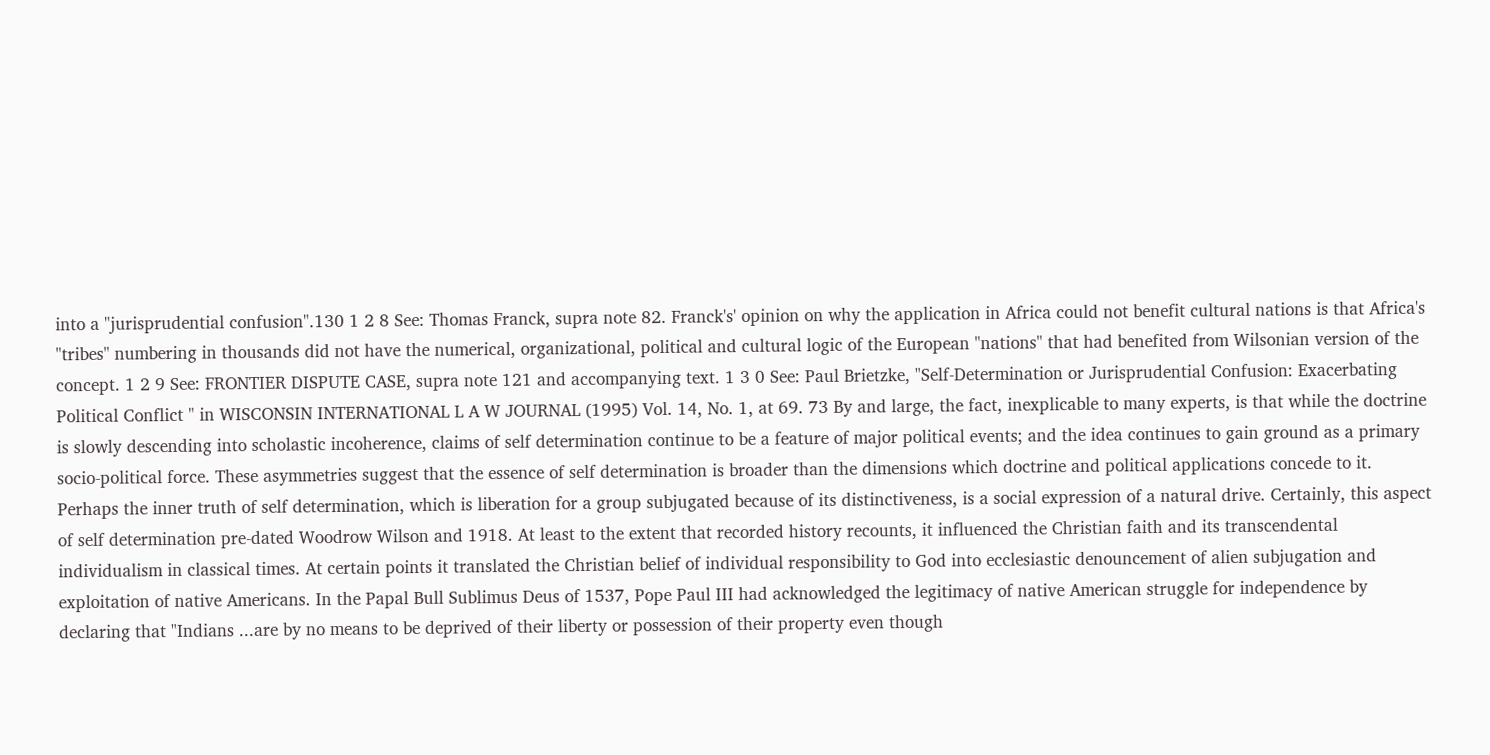into a "jurisprudential confusion".130 1 2 8 See: Thomas Franck, supra note 82. Franck's' opinion on why the application in Africa could not benefit cultural nations is that Africa's "tribes" numbering in thousands did not have the numerical, organizational, political and cultural logic of the European "nations" that had benefited from Wilsonian version of the concept. 1 2 9 See: FRONTIER DISPUTE CASE, supra note 121 and accompanying text. 1 3 0 See: Paul Brietzke, "Self-Determination or Jurisprudential Confusion: Exacerbating Political Conflict " in WISCONSIN INTERNATIONAL L A W JOURNAL (1995) Vol. 14, No. 1, at 69. 73 By and large, the fact, inexplicable to many experts, is that while the doctrine is slowly descending into scholastic incoherence, claims of self determination continue to be a feature of major political events; and the idea continues to gain ground as a primary socio-political force. These asymmetries suggest that the essence of self determination is broader than the dimensions which doctrine and political applications concede to it. Perhaps the inner truth of self determination, which is liberation for a group subjugated because of its distinctiveness, is a social expression of a natural drive. Certainly, this aspect of self determination pre-dated Woodrow Wilson and 1918. At least to the extent that recorded history recounts, it influenced the Christian faith and its transcendental individualism in classical times. At certain points it translated the Christian belief of individual responsibility to God into ecclesiastic denouncement of alien subjugation and exploitation of native Americans. In the Papal Bull Sublimus Deus of 1537, Pope Paul III had acknowledged the legitimacy of native American struggle for independence by declaring that "Indians ...are by no means to be deprived of their liberty or possession of their property even though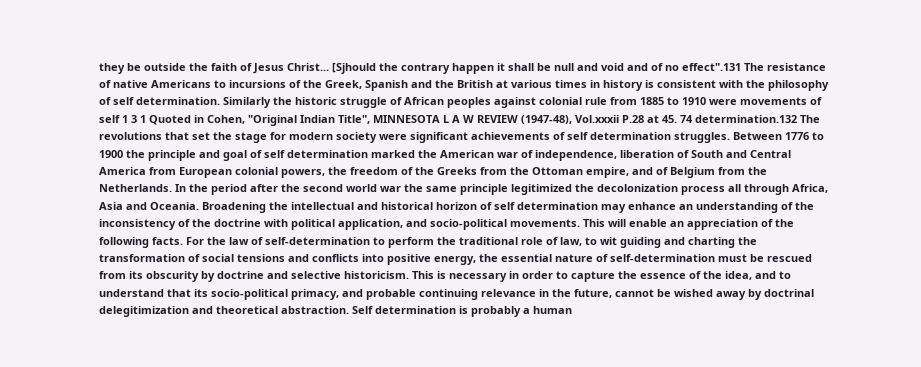they be outside the faith of Jesus Christ... [Sjhould the contrary happen it shall be null and void and of no effect".131 The resistance of native Americans to incursions of the Greek, Spanish and the British at various times in history is consistent with the philosophy of self determination. Similarly the historic struggle of African peoples against colonial rule from 1885 to 1910 were movements of self 1 3 1 Quoted in Cohen, "Original Indian Title", MINNESOTA L A W REVIEW (1947-48), Vol.xxxii P.28 at 45. 74 determination.132 The revolutions that set the stage for modern society were significant achievements of self determination struggles. Between 1776 to 1900 the principle and goal of self determination marked the American war of independence, liberation of South and Central America from European colonial powers, the freedom of the Greeks from the Ottoman empire, and of Belgium from the Netherlands. In the period after the second world war the same principle legitimized the decolonization process all through Africa, Asia and Oceania. Broadening the intellectual and historical horizon of self determination may enhance an understanding of the inconsistency of the doctrine with political application, and socio-political movements. This will enable an appreciation of the following facts. For the law of self-determination to perform the traditional role of law, to wit guiding and charting the transformation of social tensions and conflicts into positive energy, the essential nature of self-determination must be rescued from its obscurity by doctrine and selective historicism. This is necessary in order to capture the essence of the idea, and to understand that its socio-political primacy, and probable continuing relevance in the future, cannot be wished away by doctrinal delegitimization and theoretical abstraction. Self determination is probably a human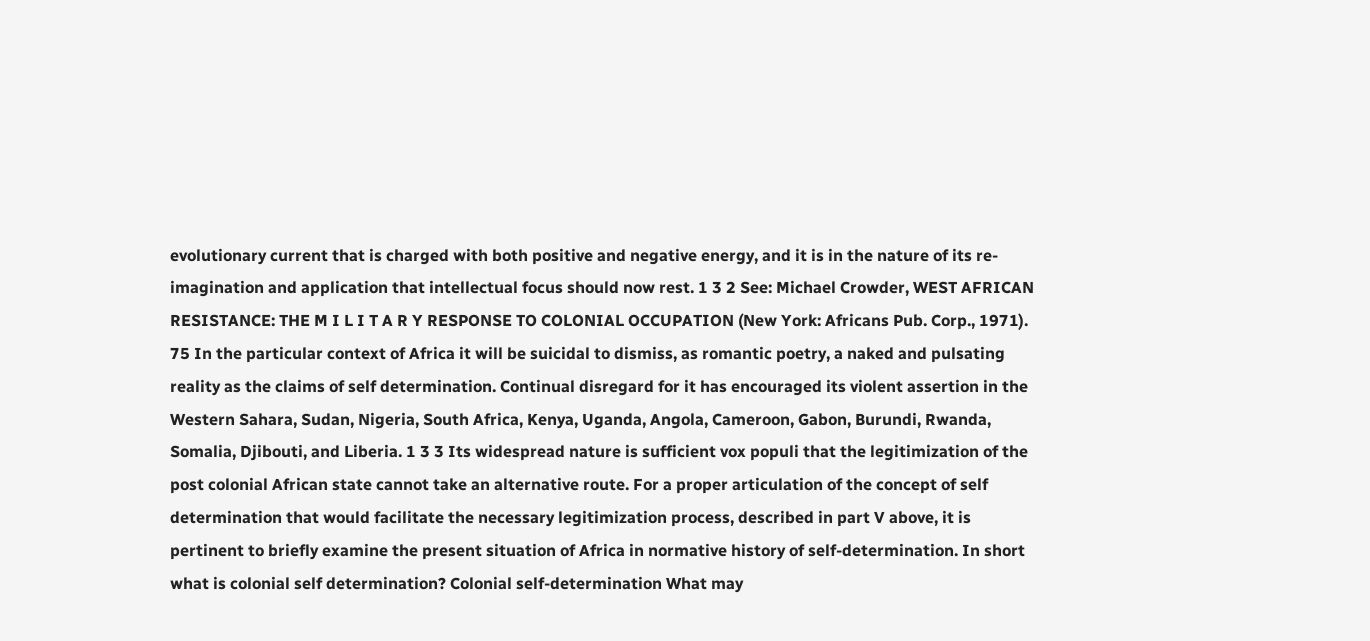evolutionary current that is charged with both positive and negative energy, and it is in the nature of its re-imagination and application that intellectual focus should now rest. 1 3 2 See: Michael Crowder, WEST AFRICAN RESISTANCE: THE M I L I T A R Y RESPONSE TO COLONIAL OCCUPATION (New York: Africans Pub. Corp., 1971). 75 In the particular context of Africa it will be suicidal to dismiss, as romantic poetry, a naked and pulsating reality as the claims of self determination. Continual disregard for it has encouraged its violent assertion in the Western Sahara, Sudan, Nigeria, South Africa, Kenya, Uganda, Angola, Cameroon, Gabon, Burundi, Rwanda, Somalia, Djibouti, and Liberia. 1 3 3 Its widespread nature is sufficient vox populi that the legitimization of the post colonial African state cannot take an alternative route. For a proper articulation of the concept of self determination that would facilitate the necessary legitimization process, described in part V above, it is pertinent to briefly examine the present situation of Africa in normative history of self-determination. In short what is colonial self determination? Colonial self-determination What may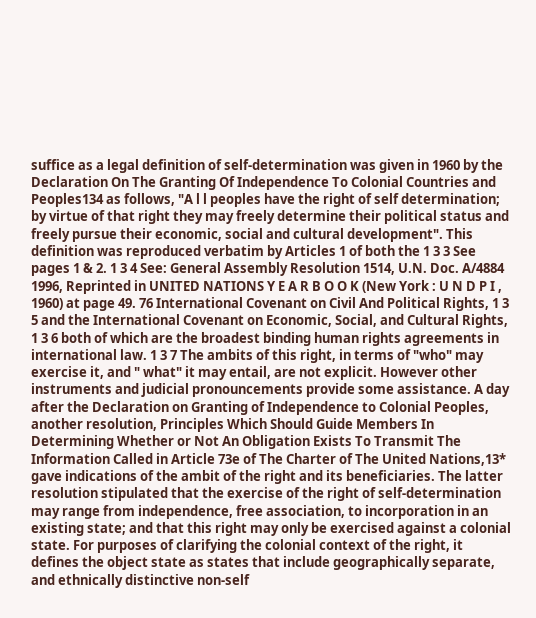suffice as a legal definition of self-determination was given in 1960 by the Declaration On The Granting Of Independence To Colonial Countries and Peoples134 as follows, "A l l peoples have the right of self determination; by virtue of that right they may freely determine their political status and freely pursue their economic, social and cultural development". This definition was reproduced verbatim by Articles 1 of both the 1 3 3 See pages 1 & 2. 1 3 4 See: General Assembly Resolution 1514, U.N. Doc. A/4884 1996, Reprinted in UNITED NATIONS Y E A R B O O K (New York : U N D P I , 1960) at page 49. 76 International Covenant on Civil And Political Rights, 1 3 5 and the International Covenant on Economic, Social, and Cultural Rights, 1 3 6 both of which are the broadest binding human rights agreements in international law. 1 3 7 The ambits of this right, in terms of "who" may exercise it, and " what" it may entail, are not explicit. However other instruments and judicial pronouncements provide some assistance. A day after the Declaration on Granting of Independence to Colonial Peoples, another resolution, Principles Which Should Guide Members In Determining Whether or Not An Obligation Exists To Transmit The Information Called in Article 73e of The Charter of The United Nations,13* gave indications of the ambit of the right and its beneficiaries. The latter resolution stipulated that the exercise of the right of self-determination may range from independence, free association, to incorporation in an existing state; and that this right may only be exercised against a colonial state. For purposes of clarifying the colonial context of the right, it defines the object state as states that include geographically separate, and ethnically distinctive non-self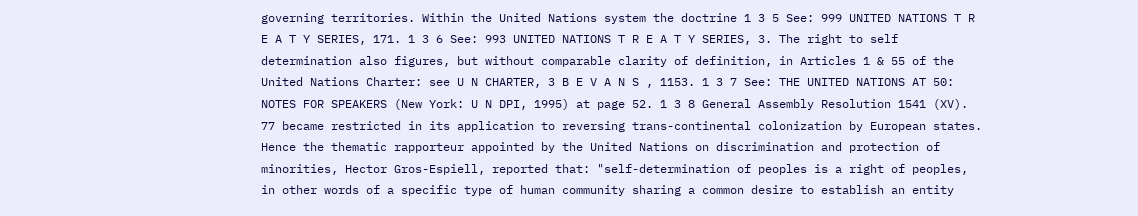governing territories. Within the United Nations system the doctrine 1 3 5 See: 999 UNITED NATIONS T R E A T Y SERIES, 171. 1 3 6 See: 993 UNITED NATIONS T R E A T Y SERIES, 3. The right to self determination also figures, but without comparable clarity of definition, in Articles 1 & 55 of the United Nations Charter: see U N CHARTER, 3 B E V A N S , 1153. 1 3 7 See: THE UNITED NATIONS AT 50: NOTES FOR SPEAKERS (New York: U N DPI, 1995) at page 52. 1 3 8 General Assembly Resolution 1541 (XV). 77 became restricted in its application to reversing trans-continental colonization by European states. Hence the thematic rapporteur appointed by the United Nations on discrimination and protection of minorities, Hector Gros-Espiell, reported that: "self-determination of peoples is a right of peoples, in other words of a specific type of human community sharing a common desire to establish an entity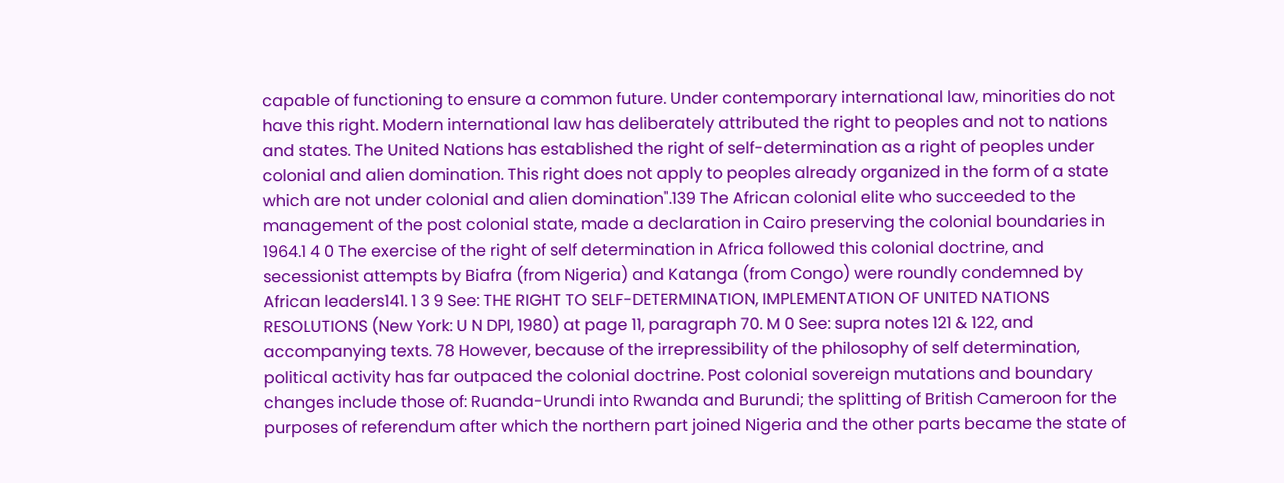capable of functioning to ensure a common future. Under contemporary international law, minorities do not have this right. Modern international law has deliberately attributed the right to peoples and not to nations and states. The United Nations has established the right of self-determination as a right of peoples under colonial and alien domination. This right does not apply to peoples already organized in the form of a state which are not under colonial and alien domination".139 The African colonial elite who succeeded to the management of the post colonial state, made a declaration in Cairo preserving the colonial boundaries in 1964.1 4 0 The exercise of the right of self determination in Africa followed this colonial doctrine, and secessionist attempts by Biafra (from Nigeria) and Katanga (from Congo) were roundly condemned by African leaders141. 1 3 9 See: THE RIGHT TO SELF-DETERMINATION, IMPLEMENTATION OF UNITED NATIONS RESOLUTIONS (New York: U N DPI, 1980) at page 11, paragraph 70. M 0 See: supra notes 121 & 122, and accompanying texts. 78 However, because of the irrepressibility of the philosophy of self determination, political activity has far outpaced the colonial doctrine. Post colonial sovereign mutations and boundary changes include those of: Ruanda-Urundi into Rwanda and Burundi; the splitting of British Cameroon for the purposes of referendum after which the northern part joined Nigeria and the other parts became the state of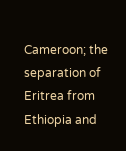Cameroon; the separation of Eritrea from Ethiopia and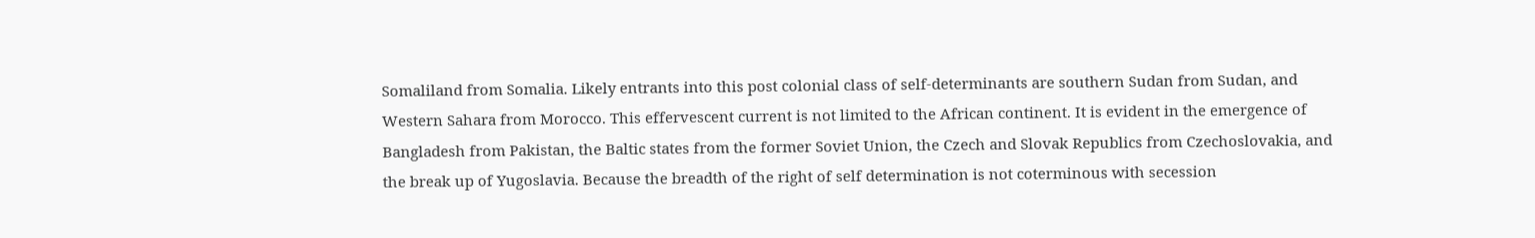Somaliland from Somalia. Likely entrants into this post colonial class of self-determinants are southern Sudan from Sudan, and Western Sahara from Morocco. This effervescent current is not limited to the African continent. It is evident in the emergence of Bangladesh from Pakistan, the Baltic states from the former Soviet Union, the Czech and Slovak Republics from Czechoslovakia, and the break up of Yugoslavia. Because the breadth of the right of self determination is not coterminous with secession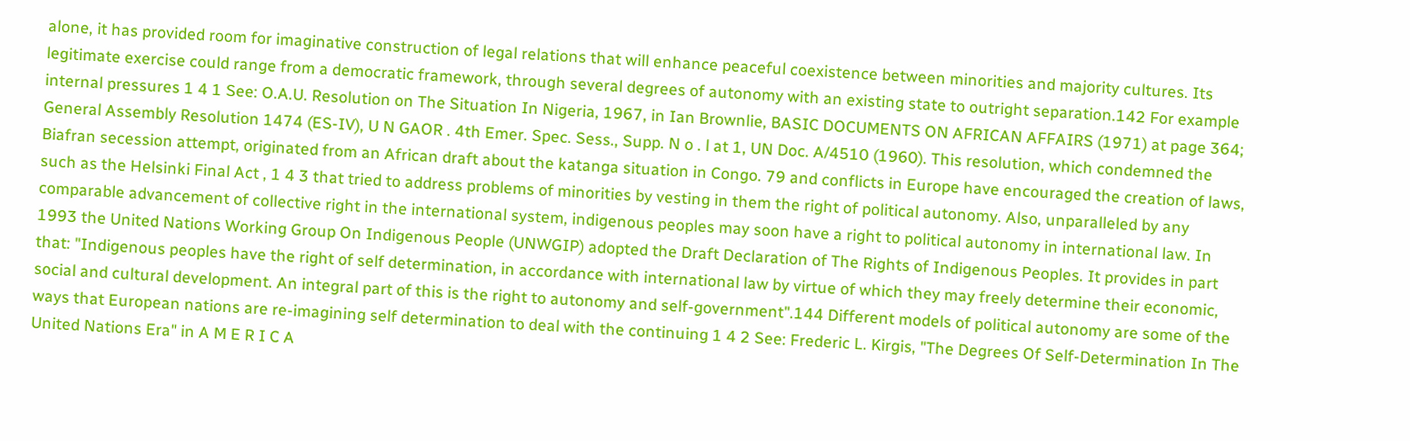alone, it has provided room for imaginative construction of legal relations that will enhance peaceful coexistence between minorities and majority cultures. Its legitimate exercise could range from a democratic framework, through several degrees of autonomy with an existing state to outright separation.142 For example internal pressures 1 4 1 See: O.A.U. Resolution on The Situation In Nigeria, 1967, in Ian Brownlie, BASIC DOCUMENTS ON AFRICAN AFFAIRS (1971) at page 364; General Assembly Resolution 1474 (ES-IV), U N GAOR . 4th Emer. Spec. Sess., Supp. N o . l at 1, UN Doc. A/4510 (1960). This resolution, which condemned the Biafran secession attempt, originated from an African draft about the katanga situation in Congo. 79 and conflicts in Europe have encouraged the creation of laws, such as the Helsinki Final Act , 1 4 3 that tried to address problems of minorities by vesting in them the right of political autonomy. Also, unparalleled by any comparable advancement of collective right in the international system, indigenous peoples may soon have a right to political autonomy in international law. In 1993 the United Nations Working Group On Indigenous People (UNWGIP) adopted the Draft Declaration of The Rights of Indigenous Peoples. It provides in part that: "Indigenous peoples have the right of self determination, in accordance with international law by virtue of which they may freely determine their economic, social and cultural development. An integral part of this is the right to autonomy and self-government".144 Different models of political autonomy are some of the ways that European nations are re-imagining self determination to deal with the continuing 1 4 2 See: Frederic L. Kirgis, "The Degrees Of Self-Determination In The United Nations Era" in A M E R I C A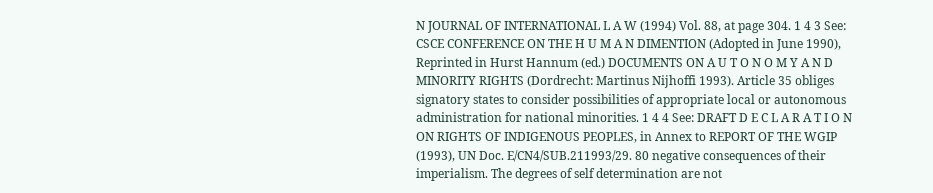N JOURNAL OF INTERNATIONAL L A W (1994) Vol. 88, at page 304. 1 4 3 See: CSCE CONFERENCE ON THE H U M A N DIMENTION (Adopted in June 1990), Reprinted in Hurst Hannum (ed.) DOCUMENTS ON A U T O N O M Y A N D MINORITY RIGHTS (Dordrecht: Martinus Nijhoffi 1993). Article 35 obliges signatory states to consider possibilities of appropriate local or autonomous administration for national minorities. 1 4 4 See: DRAFT D E C L A R A T I O N ON RIGHTS OF INDIGENOUS PEOPLES, in Annex to REPORT OF THE WGIP (1993), UN Doc. E/CN4/SUB.211993/29. 80 negative consequences of their imperialism. The degrees of self determination are not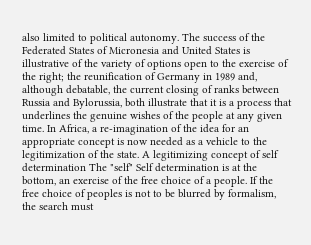also limited to political autonomy. The success of the Federated States of Micronesia and United States is illustrative of the variety of options open to the exercise of the right; the reunification of Germany in 1989 and, although debatable, the current closing of ranks between Russia and Bylorussia, both illustrate that it is a process that underlines the genuine wishes of the people at any given time. In Africa, a re-imagination of the idea for an appropriate concept is now needed as a vehicle to the legitimization of the state. A legitimizing concept of self determination The "self" Self determination is at the bottom, an exercise of the free choice of a people. If the free choice of peoples is not to be blurred by formalism, the search must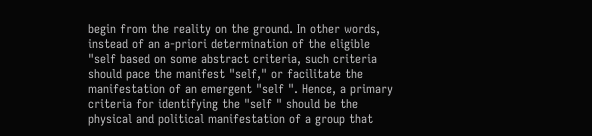begin from the reality on the ground. In other words, instead of an a-priori determination of the eligible "self based on some abstract criteria, such criteria should pace the manifest "self," or facilitate the manifestation of an emergent "self ". Hence, a primary criteria for identifying the "self " should be the physical and political manifestation of a group that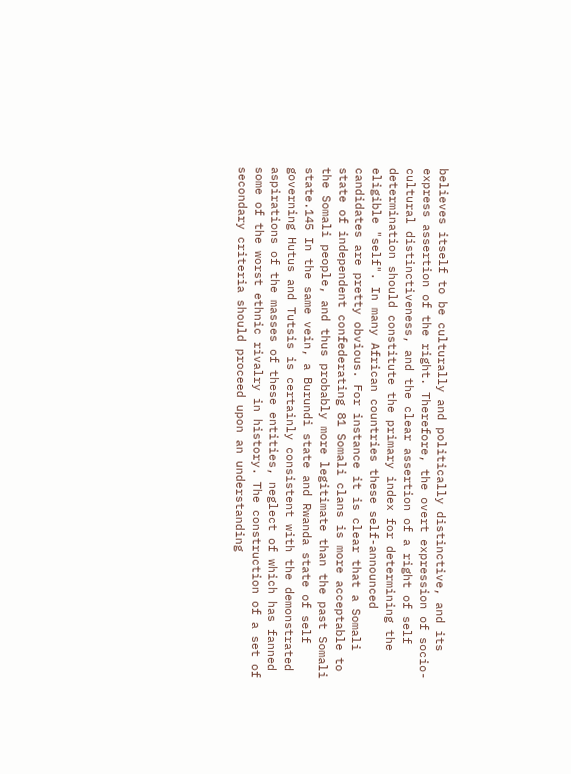believes itself to be culturally and politically distinctive, and its express assertion of the right. Therefore, the overt expression of socio-cultural distinctiveness, and the clear assertion of a right of self determination should constitute the primary index for determining the eligible "self". In many African countries these self-announced candidates are pretty obvious. For instance it is clear that a Somali state of independent confederating 81 Somali clans is more acceptable to the Somali people, and thus probably more legitimate than the past Somali state.145 In the same vein, a Burundi state and Rwanda state of self governing Hutus and Tutsis is certainly consistent with the demonstrated aspirations of the masses of these entities, neglect of which has fanned some of the worst ethnic rivalry in history. The construction of a set of secondary criteria should proceed upon an understanding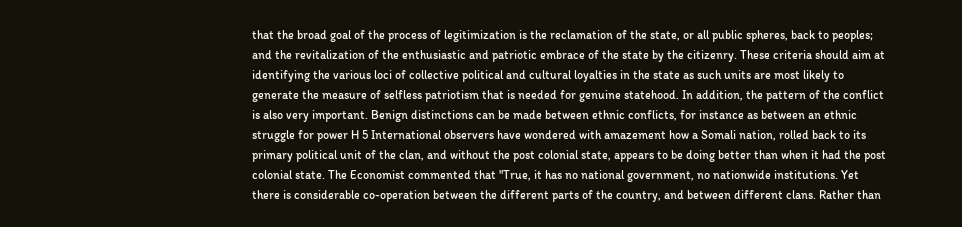that the broad goal of the process of legitimization is the reclamation of the state, or all public spheres, back to peoples; and the revitalization of the enthusiastic and patriotic embrace of the state by the citizenry. These criteria should aim at identifying the various loci of collective political and cultural loyalties in the state as such units are most likely to generate the measure of selfless patriotism that is needed for genuine statehood. In addition, the pattern of the conflict is also very important. Benign distinctions can be made between ethnic conflicts, for instance as between an ethnic struggle for power H 5 International observers have wondered with amazement how a Somali nation, rolled back to its primary political unit of the clan, and without the post colonial state, appears to be doing better than when it had the post colonial state. The Economist commented that "True, it has no national government, no nationwide institutions. Yet there is considerable co-operation between the different parts of the country, and between different clans. Rather than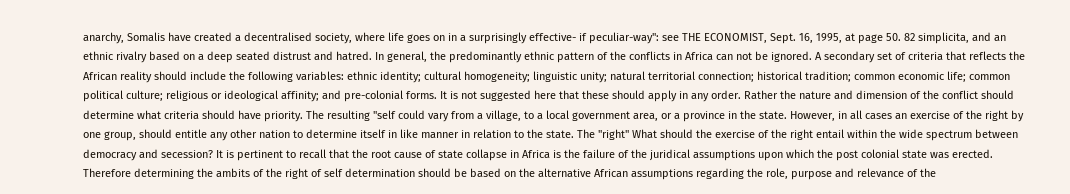anarchy, Somalis have created a decentralised society, where life goes on in a surprisingly effective- if peculiar-way": see THE ECONOMIST, Sept. 16, 1995, at page 50. 82 simplicita, and an ethnic rivalry based on a deep seated distrust and hatred. In general, the predominantly ethnic pattern of the conflicts in Africa can not be ignored. A secondary set of criteria that reflects the African reality should include the following variables: ethnic identity; cultural homogeneity; linguistic unity; natural territorial connection; historical tradition; common economic life; common political culture; religious or ideological affinity; and pre-colonial forms. It is not suggested here that these should apply in any order. Rather the nature and dimension of the conflict should determine what criteria should have priority. The resulting "self could vary from a village, to a local government area, or a province in the state. However, in all cases an exercise of the right by one group, should entitle any other nation to determine itself in like manner in relation to the state. The "right" What should the exercise of the right entail within the wide spectrum between democracy and secession? It is pertinent to recall that the root cause of state collapse in Africa is the failure of the juridical assumptions upon which the post colonial state was erected. Therefore determining the ambits of the right of self determination should be based on the alternative African assumptions regarding the role, purpose and relevance of the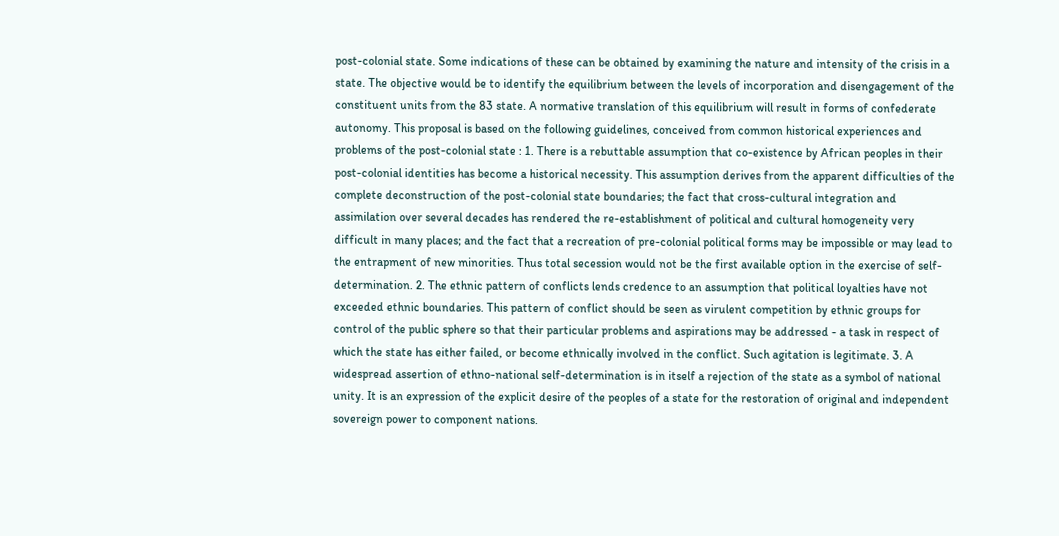post-colonial state. Some indications of these can be obtained by examining the nature and intensity of the crisis in a state. The objective would be to identify the equilibrium between the levels of incorporation and disengagement of the constituent units from the 83 state. A normative translation of this equilibrium will result in forms of confederate autonomy. This proposal is based on the following guidelines, conceived from common historical experiences and problems of the post-colonial state : 1. There is a rebuttable assumption that co-existence by African peoples in their post-colonial identities has become a historical necessity. This assumption derives from the apparent difficulties of the complete deconstruction of the post-colonial state boundaries; the fact that cross-cultural integration and assimilation over several decades has rendered the re-establishment of political and cultural homogeneity very difficult in many places; and the fact that a recreation of pre-colonial political forms may be impossible or may lead to the entrapment of new minorities. Thus total secession would not be the first available option in the exercise of self-determination. 2. The ethnic pattern of conflicts lends credence to an assumption that political loyalties have not exceeded ethnic boundaries. This pattern of conflict should be seen as virulent competition by ethnic groups for control of the public sphere so that their particular problems and aspirations may be addressed - a task in respect of which the state has either failed, or become ethnically involved in the conflict. Such agitation is legitimate. 3. A widespread assertion of ethno-national self-determination is in itself a rejection of the state as a symbol of national unity. It is an expression of the explicit desire of the peoples of a state for the restoration of original and independent sovereign power to component nations.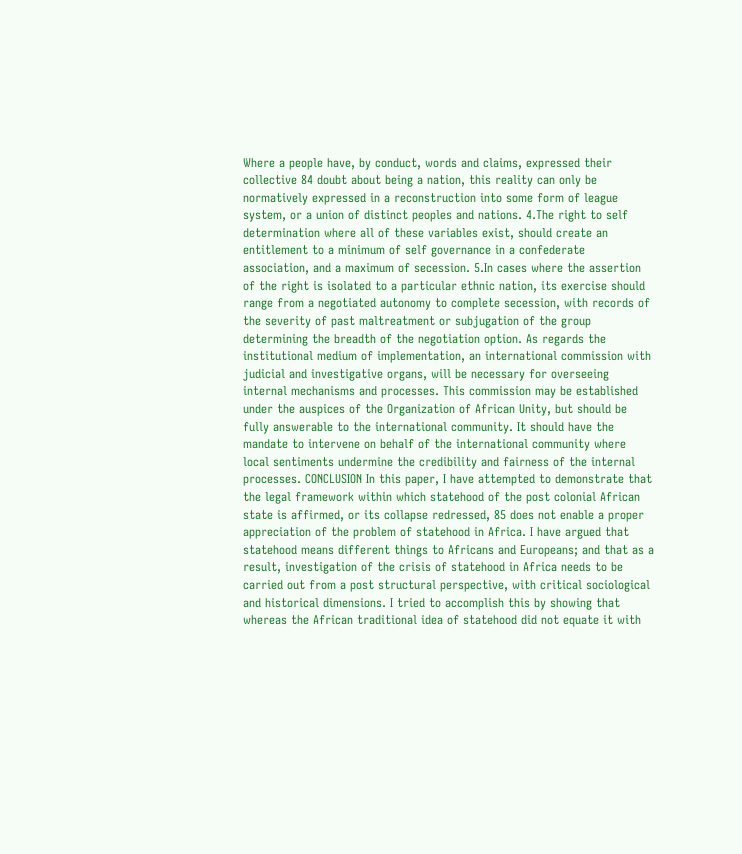Where a people have, by conduct, words and claims, expressed their collective 84 doubt about being a nation, this reality can only be normatively expressed in a reconstruction into some form of league system, or a union of distinct peoples and nations. 4.The right to self determination where all of these variables exist, should create an entitlement to a minimum of self governance in a confederate association, and a maximum of secession. 5.In cases where the assertion of the right is isolated to a particular ethnic nation, its exercise should range from a negotiated autonomy to complete secession, with records of the severity of past maltreatment or subjugation of the group determining the breadth of the negotiation option. As regards the institutional medium of implementation, an international commission with judicial and investigative organs, will be necessary for overseeing internal mechanisms and processes. This commission may be established under the auspices of the Organization of African Unity, but should be fully answerable to the international community. It should have the mandate to intervene on behalf of the international community where local sentiments undermine the credibility and fairness of the internal processes. CONCLUSION In this paper, I have attempted to demonstrate that the legal framework within which statehood of the post colonial African state is affirmed, or its collapse redressed, 85 does not enable a proper appreciation of the problem of statehood in Africa. I have argued that statehood means different things to Africans and Europeans; and that as a result, investigation of the crisis of statehood in Africa needs to be carried out from a post structural perspective, with critical sociological and historical dimensions. I tried to accomplish this by showing that whereas the African traditional idea of statehood did not equate it with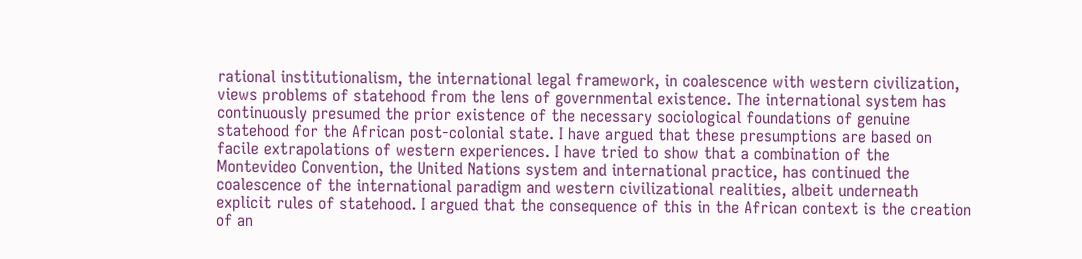rational institutionalism, the international legal framework, in coalescence with western civilization, views problems of statehood from the lens of governmental existence. The international system has continuously presumed the prior existence of the necessary sociological foundations of genuine statehood for the African post-colonial state. I have argued that these presumptions are based on facile extrapolations of western experiences. I have tried to show that a combination of the Montevideo Convention, the United Nations system and international practice, has continued the coalescence of the international paradigm and western civilizational realities, albeit underneath explicit rules of statehood. I argued that the consequence of this in the African context is the creation of an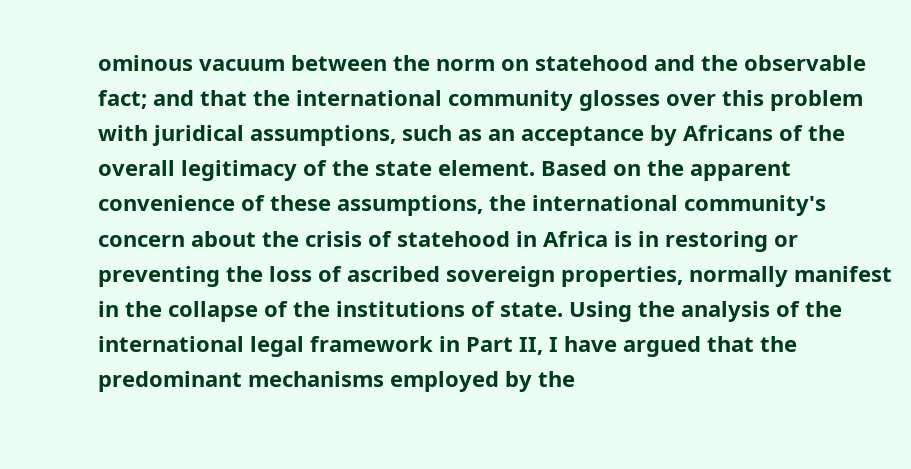ominous vacuum between the norm on statehood and the observable fact; and that the international community glosses over this problem with juridical assumptions, such as an acceptance by Africans of the overall legitimacy of the state element. Based on the apparent convenience of these assumptions, the international community's concern about the crisis of statehood in Africa is in restoring or preventing the loss of ascribed sovereign properties, normally manifest in the collapse of the institutions of state. Using the analysis of the international legal framework in Part II, I have argued that the predominant mechanisms employed by the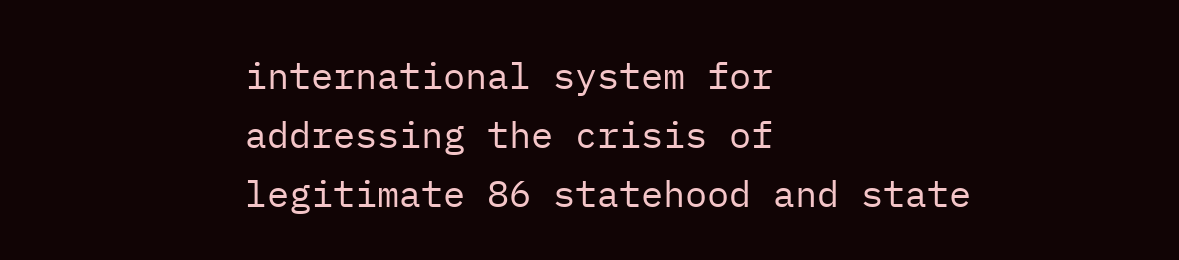international system for addressing the crisis of legitimate 86 statehood and state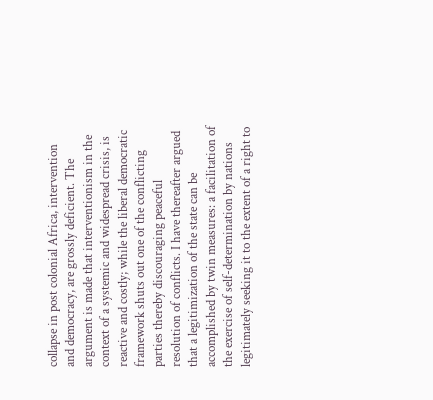collapse in post colonial Africa, intervention and democracy, are grossly deficient. The argument is made that interventionism in the context of a systemic and widespread crisis, is reactive and costly; while the liberal democratic framework shuts out one of the conflicting parties thereby discouraging peaceful resolution of conflicts. I have thereafter argued that a legitimization of the state can be accomplished by twin measures: a facilitation of the exercise of self-determination by nations legitimately seeking it to the extent of a right to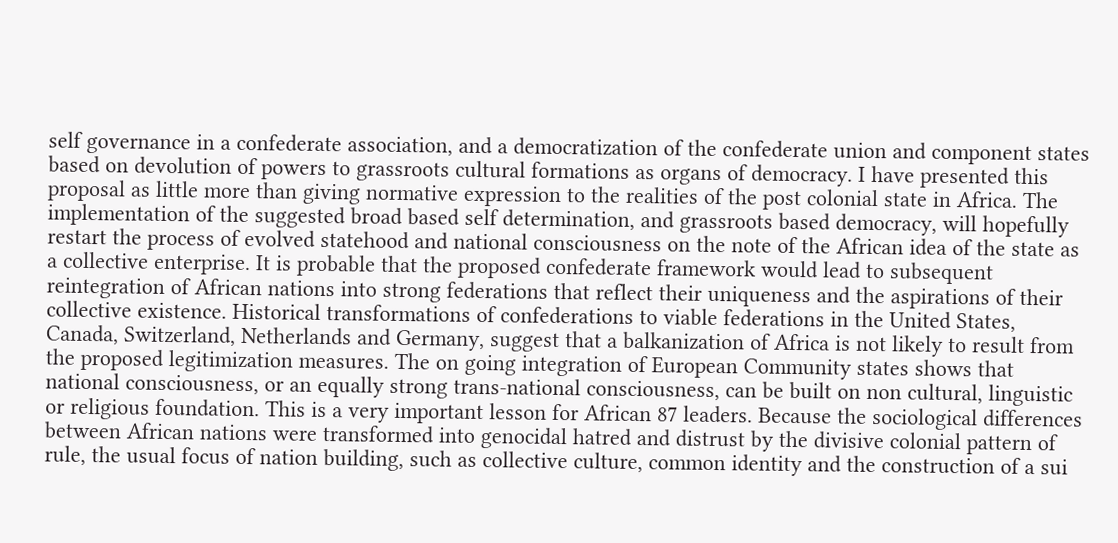self governance in a confederate association, and a democratization of the confederate union and component states based on devolution of powers to grassroots cultural formations as organs of democracy. I have presented this proposal as little more than giving normative expression to the realities of the post colonial state in Africa. The implementation of the suggested broad based self determination, and grassroots based democracy, will hopefully restart the process of evolved statehood and national consciousness on the note of the African idea of the state as a collective enterprise. It is probable that the proposed confederate framework would lead to subsequent reintegration of African nations into strong federations that reflect their uniqueness and the aspirations of their collective existence. Historical transformations of confederations to viable federations in the United States, Canada, Switzerland, Netherlands and Germany, suggest that a balkanization of Africa is not likely to result from the proposed legitimization measures. The on going integration of European Community states shows that national consciousness, or an equally strong trans-national consciousness, can be built on non cultural, linguistic or religious foundation. This is a very important lesson for African 87 leaders. Because the sociological differences between African nations were transformed into genocidal hatred and distrust by the divisive colonial pattern of rule, the usual focus of nation building, such as collective culture, common identity and the construction of a sui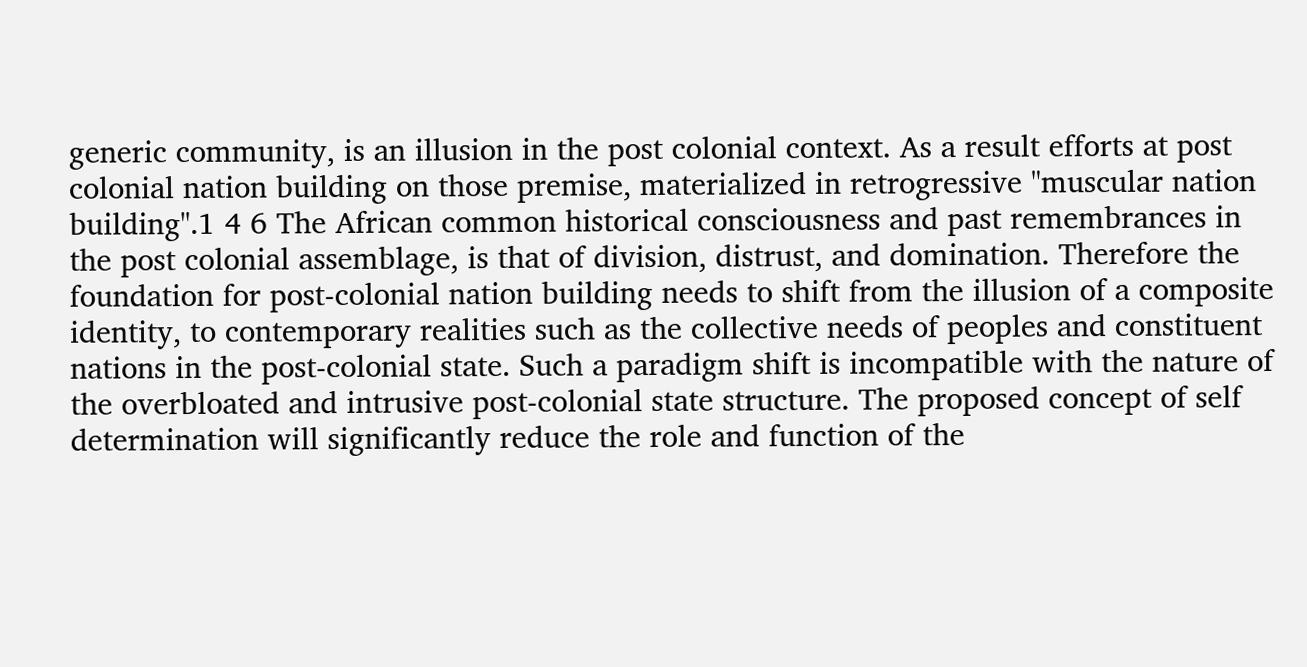generic community, is an illusion in the post colonial context. As a result efforts at post colonial nation building on those premise, materialized in retrogressive "muscular nation building".1 4 6 The African common historical consciousness and past remembrances in the post colonial assemblage, is that of division, distrust, and domination. Therefore the foundation for post-colonial nation building needs to shift from the illusion of a composite identity, to contemporary realities such as the collective needs of peoples and constituent nations in the post-colonial state. Such a paradigm shift is incompatible with the nature of the overbloated and intrusive post-colonial state structure. The proposed concept of self determination will significantly reduce the role and function of the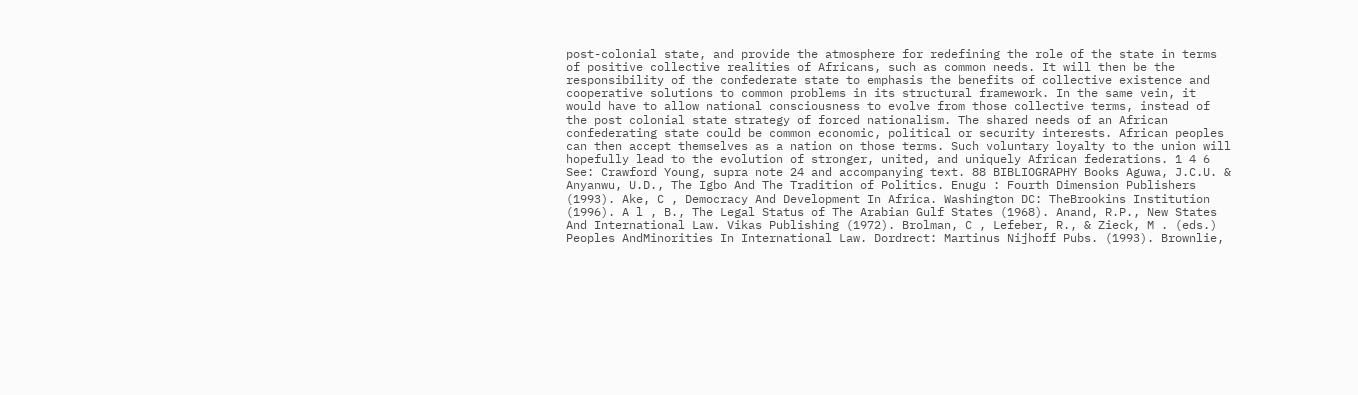post-colonial state, and provide the atmosphere for redefining the role of the state in terms of positive collective realities of Africans, such as common needs. It will then be the responsibility of the confederate state to emphasis the benefits of collective existence and cooperative solutions to common problems in its structural framework. In the same vein, it would have to allow national consciousness to evolve from those collective terms, instead of the post colonial state strategy of forced nationalism. The shared needs of an African confederating state could be common economic, political or security interests. African peoples can then accept themselves as a nation on those terms. Such voluntary loyalty to the union will hopefully lead to the evolution of stronger, united, and uniquely African federations. 1 4 6 See: Crawford Young, supra note 24 and accompanying text. 88 BIBLIOGRAPHY Books Aguwa, J.C.U. & Anyanwu, U.D., The Igbo And The Tradition of Politics. Enugu : Fourth Dimension Publishers (1993). Ake, C , Democracy And Development In Africa. Washington DC: TheBrookins Institution (1996). A l , B., The Legal Status of The Arabian Gulf States (1968). Anand, R.P., New States And International Law. Vikas Publishing (1972). Brolman, C , Lefeber, R., & Zieck, M . (eds.) Peoples AndMinorities In International Law. Dordrect: Martinus Nijhoff Pubs. (1993). Brownlie,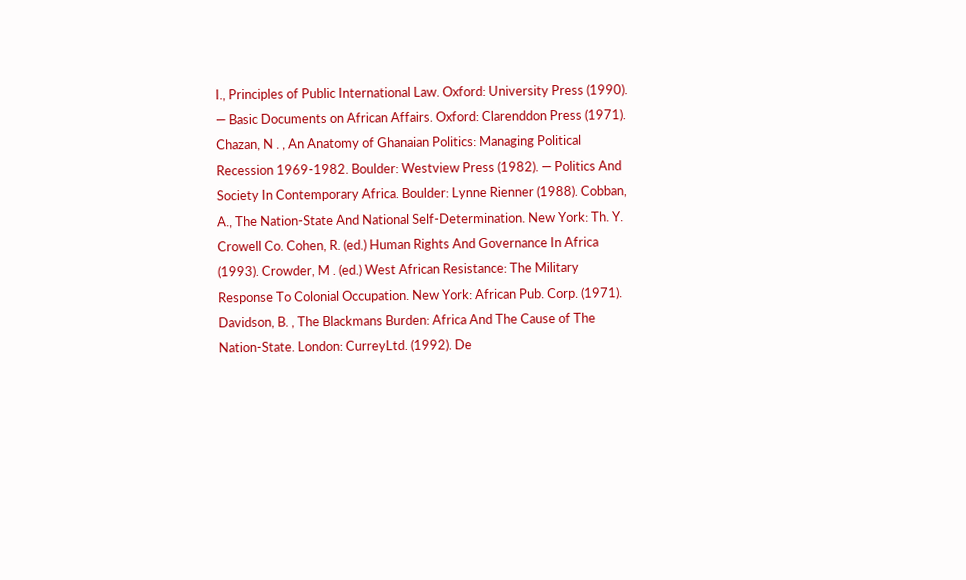I., Principles of Public International Law. Oxford: University Press (1990). — Basic Documents on African Affairs. Oxford: Clarenddon Press (1971). Chazan, N . , An Anatomy of Ghanaian Politics: Managing Political Recession 1969-1982. Boulder: Westview Press (1982). — Politics And Society In Contemporary Africa. Boulder: Lynne Rienner (1988). Cobban, A., The Nation-State And National Self-Determination. New York: Th. Y. Crowell Co. Cohen, R. (ed.) Human Rights And Governance In Africa (1993). Crowder, M . (ed.) West African Resistance: The Military Response To Colonial Occupation. New York: African Pub. Corp. (1971). Davidson, B. , The Blackmans Burden: Africa And The Cause of The Nation-State. London: CurreyLtd. (1992). De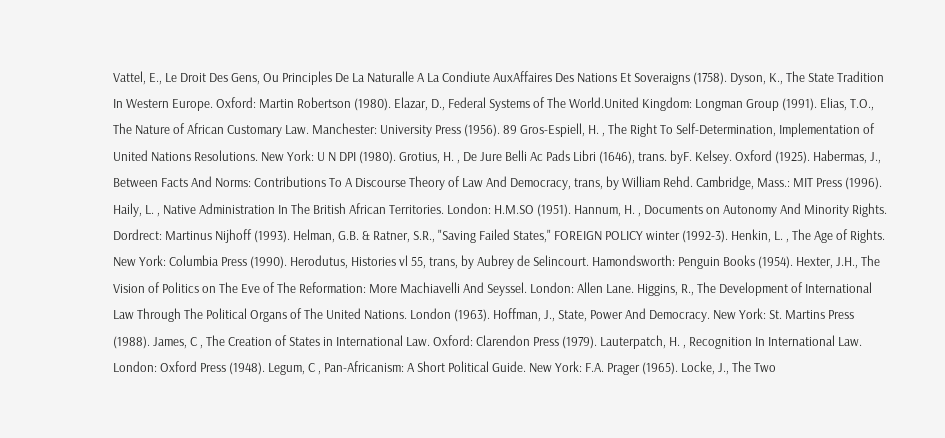Vattel, E., Le Droit Des Gens, Ou Principles De La Naturalle A La Condiute AuxAffaires Des Nations Et Soveraigns (1758). Dyson, K., The State Tradition In Western Europe. Oxford: Martin Robertson (1980). Elazar, D., Federal Systems of The World.United Kingdom: Longman Group (1991). Elias, T.O., The Nature of African Customary Law. Manchester: University Press (1956). 89 Gros-Espiell, H. , The Right To Self-Determination, Implementation of United Nations Resolutions. New York: U N DPI (1980). Grotius, H. , De Jure Belli Ac Pads Libri (1646), trans. byF. Kelsey. Oxford (1925). Habermas, J., Between Facts And Norms: Contributions To A Discourse Theory of Law And Democracy, trans, by William Rehd. Cambridge, Mass.: MIT Press (1996). Haily, L. , Native Administration In The British African Territories. London: H.M.SO (1951). Hannum, H. , Documents on Autonomy And Minority Rights. Dordrect: Martinus Nijhoff (1993). Helman, G.B. & Ratner, S.R., "Saving Failed States," FOREIGN POLICY winter (1992-3). Henkin, L. , The Age of Rights. New York: Columbia Press (1990). Herodutus, Histories vl 55, trans, by Aubrey de Selincourt. Hamondsworth: Penguin Books (1954). Hexter, J.H., The Vision of Politics on The Eve of The Reformation: More Machiavelli And Seyssel. London: Allen Lane. Higgins, R., The Development of International Law Through The Political Organs of The United Nations. London (1963). Hoffman, J., State, Power And Democracy. New York: St. Martins Press (1988). James, C , The Creation of States in International Law. Oxford: Clarendon Press (1979). Lauterpatch, H. , Recognition In International Law. London: Oxford Press (1948). Legum, C , Pan-Africanism: A Short Political Guide. New York: F.A. Prager (1965). Locke, J., The Two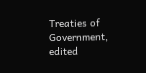Treaties of Government, edited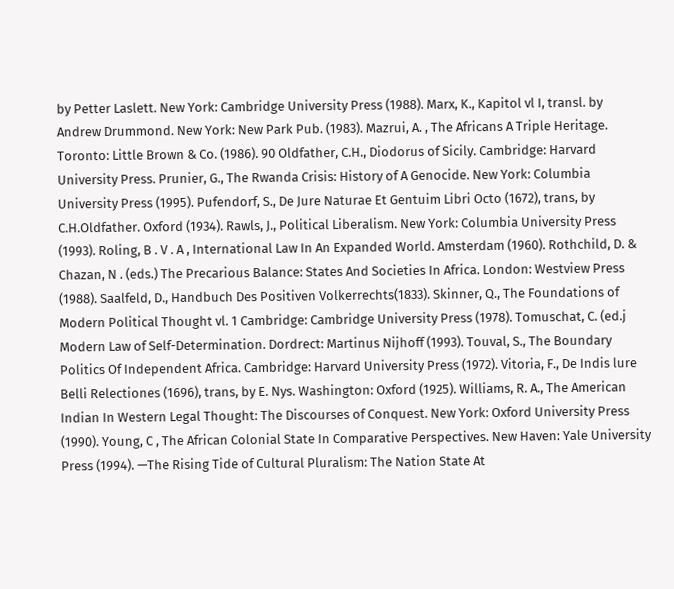by Petter Laslett. New York: Cambridge University Press (1988). Marx, K., Kapitol vl I, transl. by Andrew Drummond. New York: New Park Pub. (1983). Mazrui, A. , The Africans A Triple Heritage. Toronto: Little Brown & Co. (1986). 90 Oldfather, C.H., Diodorus of Sicily. Cambridge: Harvard University Press. Prunier, G., The Rwanda Crisis: History of A Genocide. New York: Columbia University Press (1995). Pufendorf, S., De Jure Naturae Et Gentuim Libri Octo (1672), trans, by C.H.Oldfather. Oxford (1934). Rawls, J., Political Liberalism. New York: Columbia University Press (1993). Roling, B . V . A , International Law In An Expanded World. Amsterdam (1960). Rothchild, D. & Chazan, N . (eds.) The Precarious Balance: States And Societies In Africa. London: Westview Press (1988). Saalfeld, D., Handbuch Des Positiven Volkerrechts(1833). Skinner, Q., The Foundations of Modern Political Thought vl. 1 Cambridge: Cambridge University Press (1978). Tomuschat, C. (ed.j Modern Law of Self-Determination. Dordrect: Martinus Nijhoff (1993). Touval, S., The Boundary Politics Of Independent Africa. Cambridge: Harvard University Press (1972). Vitoria, F., De Indis lure Belli Relectiones (1696), trans, by E. Nys. Washington: Oxford (1925). Williams, R. A., The American Indian In Western Legal Thought: The Discourses of Conquest. New York: Oxford University Press (1990). Young, C , The African Colonial State In Comparative Perspectives. New Haven: Yale University Press (1994). —The Rising Tide of Cultural Pluralism: The Nation State At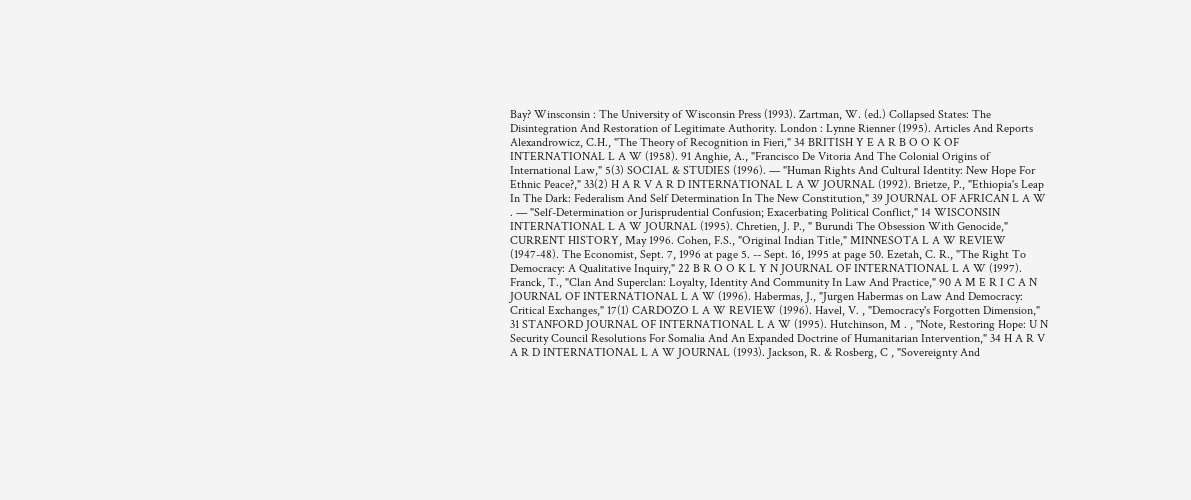Bay? Winsconsin : The University of Wisconsin Press (1993). Zartman, W. (ed.) Collapsed States: The Disintegration And Restoration of Legitimate Authority. London : Lynne Rienner (1995). Articles And Reports Alexandrowicz, C.H., "The Theory of Recognition in Fieri," 34 BRITISH Y E A R B O O K OF INTERNATIONAL L A W (1958). 91 Anghie, A., "Francisco De Vitoria And The Colonial Origins of International Law," 5(3) SOCIAL & STUDIES (1996). — "Human Rights And Cultural Identity: New Hope For Ethnic Peace?," 33(2) H A R V A R D INTERNATIONAL L A W JOURNAL (1992). Brietze, P., "Ethiopia's Leap In The Dark: Federalism And Self Determination In The New Constitution," 39 JOURNAL OF AFRICAN L A W . — "Self-Determination or Jurisprudential Confusion; Exacerbating Political Conflict," 14 WISCONSIN INTERNATIONAL L A W JOURNAL (1995). Chretien, J. P., " Burundi The Obsession With Genocide," CURRENT HISTORY, May 1996. Cohen, F.S., "Original Indian Title," MINNESOTA L A W REVIEW (1947-48). The Economist, Sept. 7, 1996 at page 5. -- Sept. 16, 1995 at page 50. Ezetah, C. R., "The Right To Democracy: A Qualitative Inquiry," 22 B R O O K L Y N JOURNAL OF INTERNATIONAL L A W (1997). Franck, T., "Clan And Superclan: Loyalty, Identity And Community In Law And Practice," 90 A M E R I C A N JOURNAL OF INTERNATIONAL L A W (1996). Habermas, J., "Jurgen Habermas on Law And Democracy: Critical Exchanges," 17(1) CARDOZO L A W REVIEW (1996). Havel, V. , "Democracy's Forgotten Dimension," 31 STANFORD JOURNAL OF INTERNATIONAL L A W (1995). Hutchinson, M . , "Note, Restoring Hope: U N Security Council Resolutions For Somalia And An Expanded Doctrine of Humanitarian Intervention," 34 H A R V A R D INTERNATIONAL L A W JOURNAL (1993). Jackson, R. & Rosberg, C , "Sovereignty And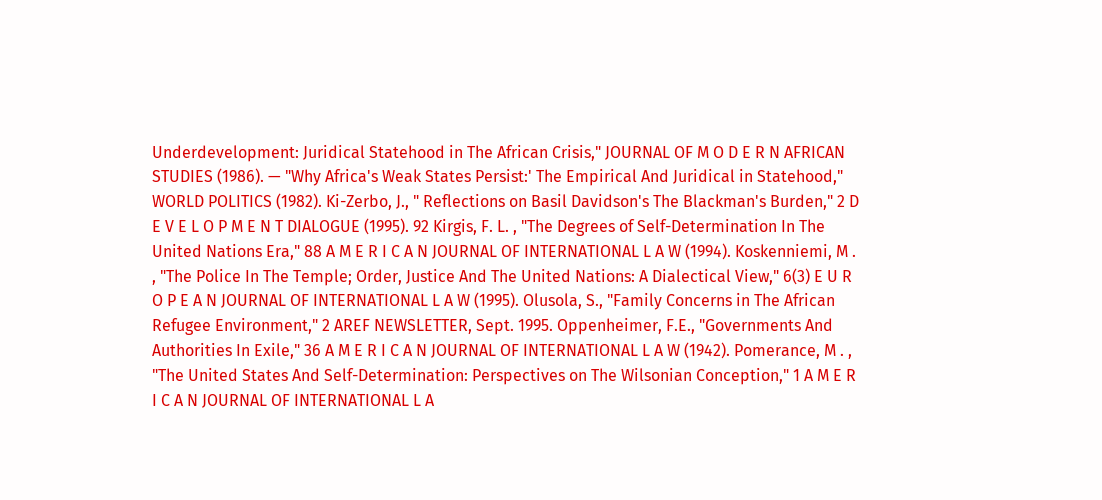Underdevelopment: Juridical Statehood in The African Crisis," JOURNAL OF M O D E R N AFRICAN STUDIES (1986). — "Why Africa's Weak States Persist:' The Empirical And Juridical in Statehood," WORLD POLITICS (1982). Ki-Zerbo, J., " Reflections on Basil Davidson's The Blackman's Burden," 2 D E V E L O P M E N T DIALOGUE (1995). 92 Kirgis, F. L. , "The Degrees of Self-Determination In The United Nations Era," 88 A M E R I C A N JOURNAL OF INTERNATIONAL L A W (1994). Koskenniemi, M . , "The Police In The Temple; Order, Justice And The United Nations: A Dialectical View," 6(3) E U R O P E A N JOURNAL OF INTERNATIONAL L A W (1995). Olusola, S., "Family Concerns in The African Refugee Environment," 2 AREF NEWSLETTER, Sept. 1995. Oppenheimer, F.E., "Governments And Authorities In Exile," 36 A M E R I C A N JOURNAL OF INTERNATIONAL L A W (1942). Pomerance, M . , "The United States And Self-Determination: Perspectives on The Wilsonian Conception," 1 A M E R I C A N JOURNAL OF INTERNATIONAL L A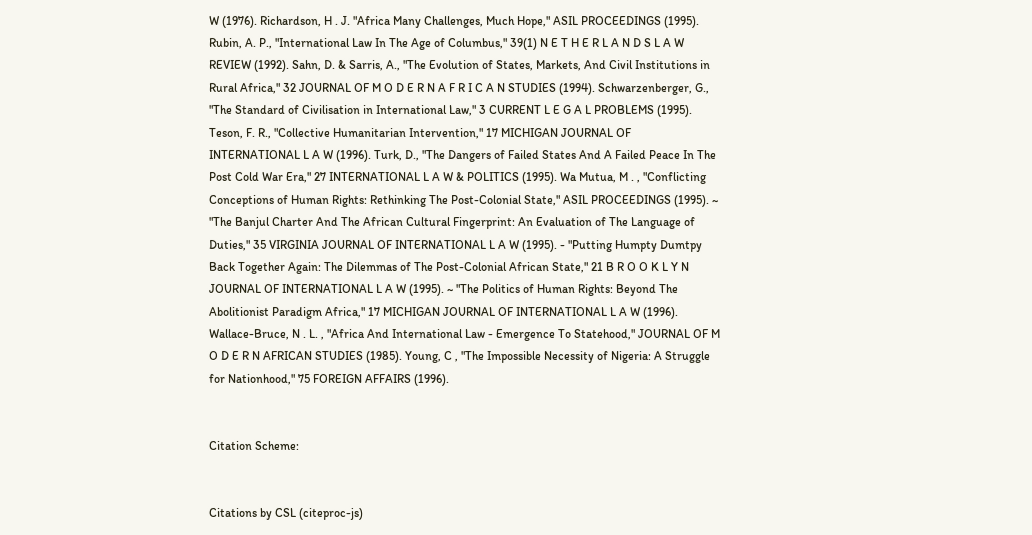W (1976). Richardson, H . J. "Africa Many Challenges, Much Hope," ASIL PROCEEDINGS (1995). Rubin, A. P., "International Law In The Age of Columbus," 39(1) N E T H E R L A N D S L A W REVIEW (1992). Sahn, D. & Sarris, A., "The Evolution of States, Markets, And Civil Institutions in Rural Africa," 32 JOURNAL OF M O D E R N A F R I C A N STUDIES (1994). Schwarzenberger, G., "The Standard of Civilisation in International Law," 3 CURRENT L E G A L PROBLEMS (1995). Teson, F. R., "Collective Humanitarian Intervention," 17 MICHIGAN JOURNAL OF INTERNATIONAL L A W (1996). Turk, D., "The Dangers of Failed States And A Failed Peace In The Post Cold War Era," 27 INTERNATIONAL L A W & POLITICS (1995). Wa Mutua, M . , "Conflicting Conceptions of Human Rights: Rethinking The Post-Colonial State," ASIL PROCEEDINGS (1995). ~ "The Banjul Charter And The African Cultural Fingerprint: An Evaluation of The Language of Duties," 35 VIRGINIA JOURNAL OF INTERNATIONAL L A W (1995). - "Putting Humpty Dumtpy Back Together Again: The Dilemmas of The Post-Colonial African State," 21 B R O O K L Y N JOURNAL OF INTERNATIONAL L A W (1995). ~ "The Politics of Human Rights: Beyond The Abolitionist Paradigm Africa," 17 MICHIGAN JOURNAL OF INTERNATIONAL L A W (1996). Wallace-Bruce, N . L. , "Africa And International Law - Emergence To Statehood," JOURNAL OF M O D E R N AFRICAN STUDIES (1985). Young, C , "The Impossible Necessity of Nigeria: A Struggle for Nationhood," 75 FOREIGN AFFAIRS (1996).


Citation Scheme:


Citations by CSL (citeproc-js)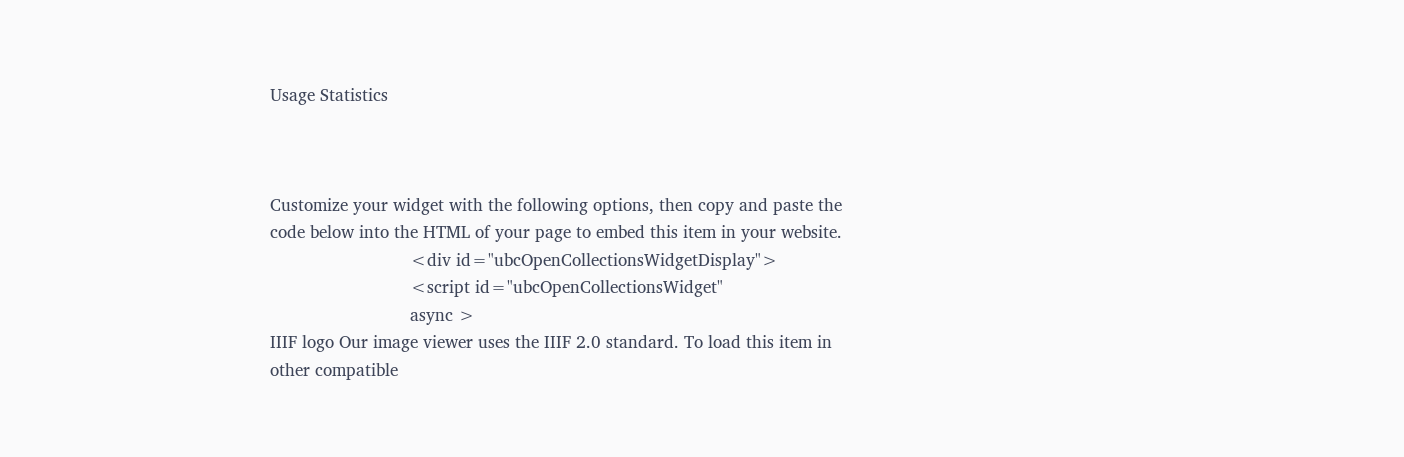Usage Statistics



Customize your widget with the following options, then copy and paste the code below into the HTML of your page to embed this item in your website.
                            <div id="ubcOpenCollectionsWidgetDisplay">
                            <script id="ubcOpenCollectionsWidget"
                            async >
IIIF logo Our image viewer uses the IIIF 2.0 standard. To load this item in other compatible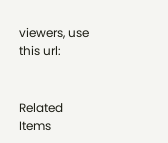viewers, use this url:


Related Items